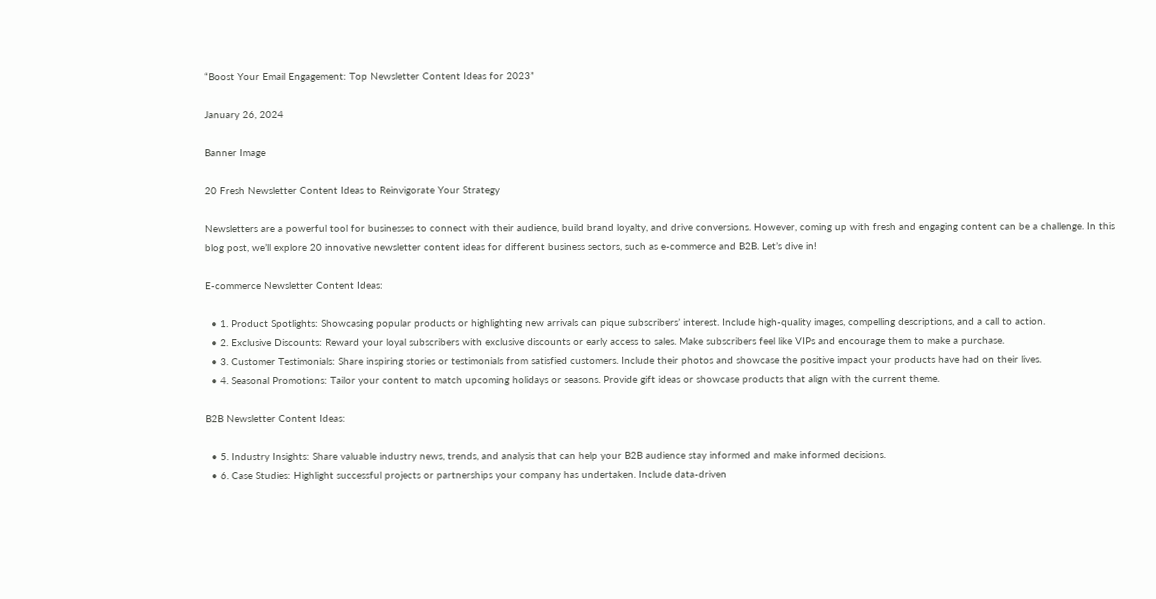“Boost Your Email Engagement: Top Newsletter Content Ideas for 2023”

January 26, 2024

Banner Image

20 Fresh Newsletter Content Ideas to Reinvigorate Your Strategy

Newsletters are a powerful tool for businesses to connect with their audience, build brand loyalty, and drive conversions. However, coming up with fresh and engaging content can be a challenge. In this blog post, we’ll explore 20 innovative newsletter content ideas for different business sectors, such as e-commerce and B2B. Let’s dive in!

E-commerce Newsletter Content Ideas:

  • 1. Product Spotlights: Showcasing popular products or highlighting new arrivals can pique subscribers’ interest. Include high-quality images, compelling descriptions, and a call to action.
  • 2. Exclusive Discounts: Reward your loyal subscribers with exclusive discounts or early access to sales. Make subscribers feel like VIPs and encourage them to make a purchase.
  • 3. Customer Testimonials: Share inspiring stories or testimonials from satisfied customers. Include their photos and showcase the positive impact your products have had on their lives.
  • 4. Seasonal Promotions: Tailor your content to match upcoming holidays or seasons. Provide gift ideas or showcase products that align with the current theme.

B2B Newsletter Content Ideas:

  • 5. Industry Insights: Share valuable industry news, trends, and analysis that can help your B2B audience stay informed and make informed decisions.
  • 6. Case Studies: Highlight successful projects or partnerships your company has undertaken. Include data-driven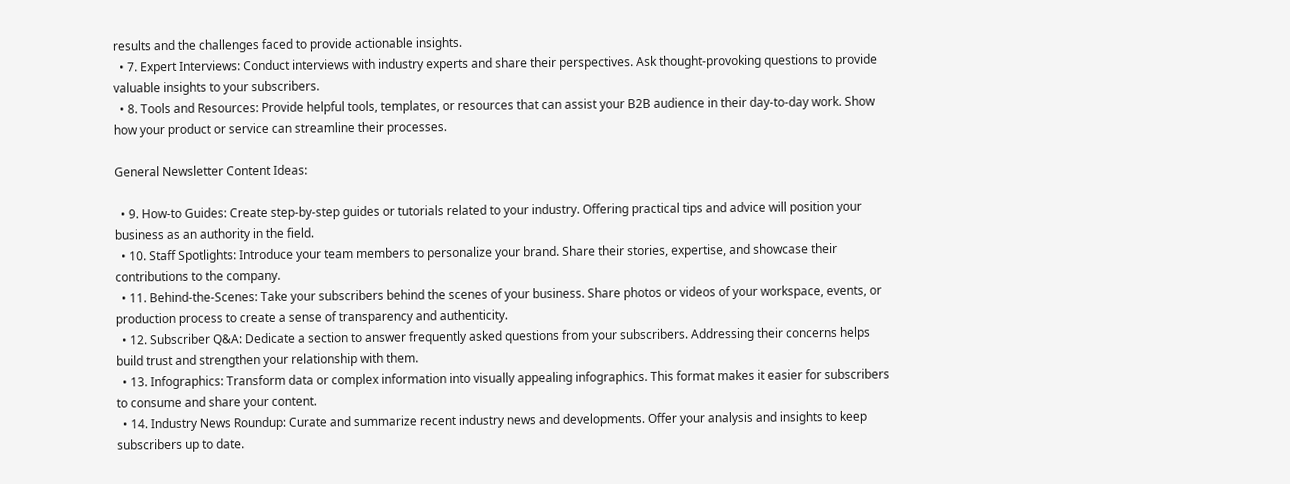results and the challenges faced to provide actionable insights.
  • 7. Expert Interviews: Conduct interviews with industry experts and share their perspectives. Ask thought-provoking questions to provide valuable insights to your subscribers.
  • 8. Tools and Resources: Provide helpful tools, templates, or resources that can assist your B2B audience in their day-to-day work. Show how your product or service can streamline their processes.

General Newsletter Content Ideas:

  • 9. How-to Guides: Create step-by-step guides or tutorials related to your industry. Offering practical tips and advice will position your business as an authority in the field.
  • 10. Staff Spotlights: Introduce your team members to personalize your brand. Share their stories, expertise, and showcase their contributions to the company.
  • 11. Behind-the-Scenes: Take your subscribers behind the scenes of your business. Share photos or videos of your workspace, events, or production process to create a sense of transparency and authenticity.
  • 12. Subscriber Q&A: Dedicate a section to answer frequently asked questions from your subscribers. Addressing their concerns helps build trust and strengthen your relationship with them.
  • 13. Infographics: Transform data or complex information into visually appealing infographics. This format makes it easier for subscribers to consume and share your content.
  • 14. Industry News Roundup: Curate and summarize recent industry news and developments. Offer your analysis and insights to keep subscribers up to date.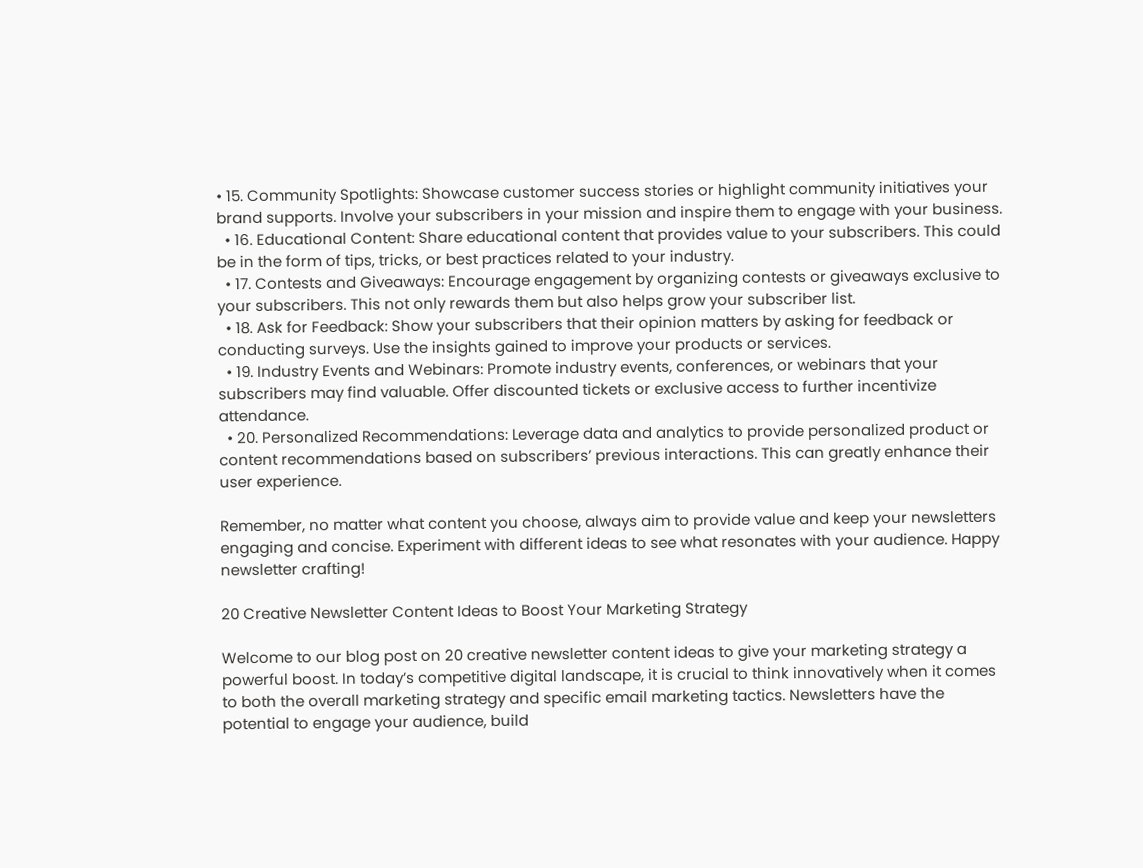• 15. Community Spotlights: Showcase customer success stories or highlight community initiatives your brand supports. Involve your subscribers in your mission and inspire them to engage with your business.
  • 16. Educational Content: Share educational content that provides value to your subscribers. This could be in the form of tips, tricks, or best practices related to your industry.
  • 17. Contests and Giveaways: Encourage engagement by organizing contests or giveaways exclusive to your subscribers. This not only rewards them but also helps grow your subscriber list.
  • 18. Ask for Feedback: Show your subscribers that their opinion matters by asking for feedback or conducting surveys. Use the insights gained to improve your products or services.
  • 19. Industry Events and Webinars: Promote industry events, conferences, or webinars that your subscribers may find valuable. Offer discounted tickets or exclusive access to further incentivize attendance.
  • 20. Personalized Recommendations: Leverage data and analytics to provide personalized product or content recommendations based on subscribers’ previous interactions. This can greatly enhance their user experience.

Remember, no matter what content you choose, always aim to provide value and keep your newsletters engaging and concise. Experiment with different ideas to see what resonates with your audience. Happy newsletter crafting!

20 Creative Newsletter Content Ideas to Boost Your Marketing Strategy

Welcome to our blog post on 20 creative newsletter content ideas to give your marketing strategy a powerful boost. In today’s competitive digital landscape, it is crucial to think innovatively when it comes to both the overall marketing strategy and specific email marketing tactics. Newsletters have the potential to engage your audience, build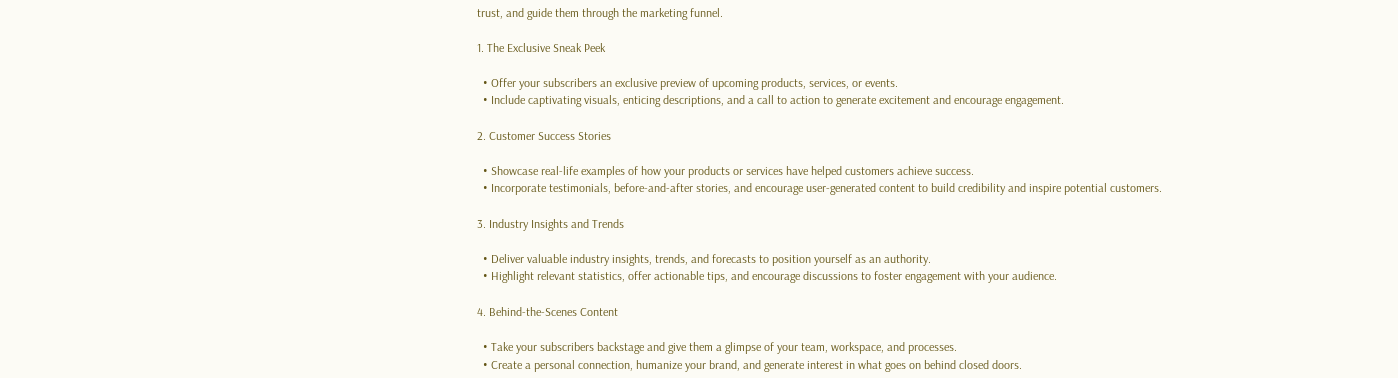trust, and guide them through the marketing funnel.

1. The Exclusive Sneak Peek

  • Offer your subscribers an exclusive preview of upcoming products, services, or events.
  • Include captivating visuals, enticing descriptions, and a call to action to generate excitement and encourage engagement.

2. Customer Success Stories

  • Showcase real-life examples of how your products or services have helped customers achieve success.
  • Incorporate testimonials, before-and-after stories, and encourage user-generated content to build credibility and inspire potential customers.

3. Industry Insights and Trends

  • Deliver valuable industry insights, trends, and forecasts to position yourself as an authority.
  • Highlight relevant statistics, offer actionable tips, and encourage discussions to foster engagement with your audience.

4. Behind-the-Scenes Content

  • Take your subscribers backstage and give them a glimpse of your team, workspace, and processes.
  • Create a personal connection, humanize your brand, and generate interest in what goes on behind closed doors.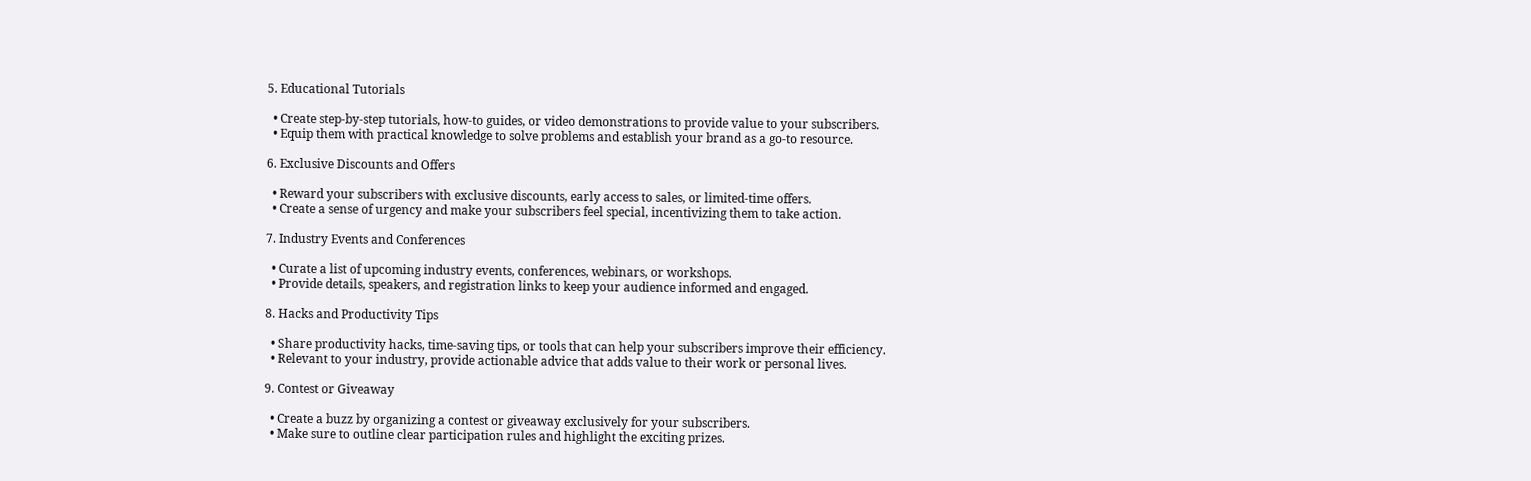5. Educational Tutorials

  • Create step-by-step tutorials, how-to guides, or video demonstrations to provide value to your subscribers.
  • Equip them with practical knowledge to solve problems and establish your brand as a go-to resource.

6. Exclusive Discounts and Offers

  • Reward your subscribers with exclusive discounts, early access to sales, or limited-time offers.
  • Create a sense of urgency and make your subscribers feel special, incentivizing them to take action.

7. Industry Events and Conferences

  • Curate a list of upcoming industry events, conferences, webinars, or workshops.
  • Provide details, speakers, and registration links to keep your audience informed and engaged.

8. Hacks and Productivity Tips

  • Share productivity hacks, time-saving tips, or tools that can help your subscribers improve their efficiency.
  • Relevant to your industry, provide actionable advice that adds value to their work or personal lives.

9. Contest or Giveaway

  • Create a buzz by organizing a contest or giveaway exclusively for your subscribers.
  • Make sure to outline clear participation rules and highlight the exciting prizes.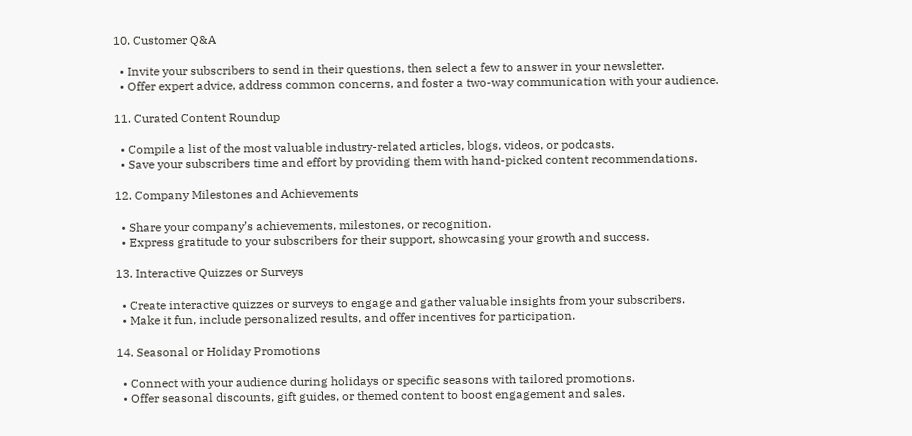10. Customer Q&A

  • Invite your subscribers to send in their questions, then select a few to answer in your newsletter.
  • Offer expert advice, address common concerns, and foster a two-way communication with your audience.

11. Curated Content Roundup

  • Compile a list of the most valuable industry-related articles, blogs, videos, or podcasts.
  • Save your subscribers time and effort by providing them with hand-picked content recommendations.

12. Company Milestones and Achievements

  • Share your company’s achievements, milestones, or recognition.
  • Express gratitude to your subscribers for their support, showcasing your growth and success.

13. Interactive Quizzes or Surveys

  • Create interactive quizzes or surveys to engage and gather valuable insights from your subscribers.
  • Make it fun, include personalized results, and offer incentives for participation.

14. Seasonal or Holiday Promotions

  • Connect with your audience during holidays or specific seasons with tailored promotions.
  • Offer seasonal discounts, gift guides, or themed content to boost engagement and sales.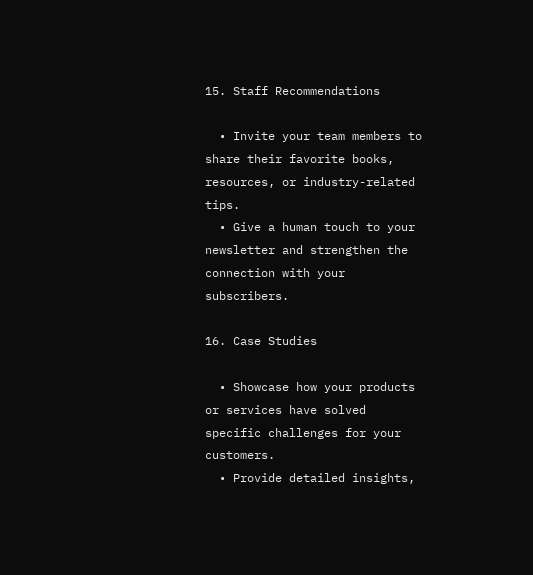15. Staff Recommendations

  • Invite your team members to share their favorite books, resources, or industry-related tips.
  • Give a human touch to your newsletter and strengthen the connection with your subscribers.

16. Case Studies

  • Showcase how your products or services have solved specific challenges for your customers.
  • Provide detailed insights,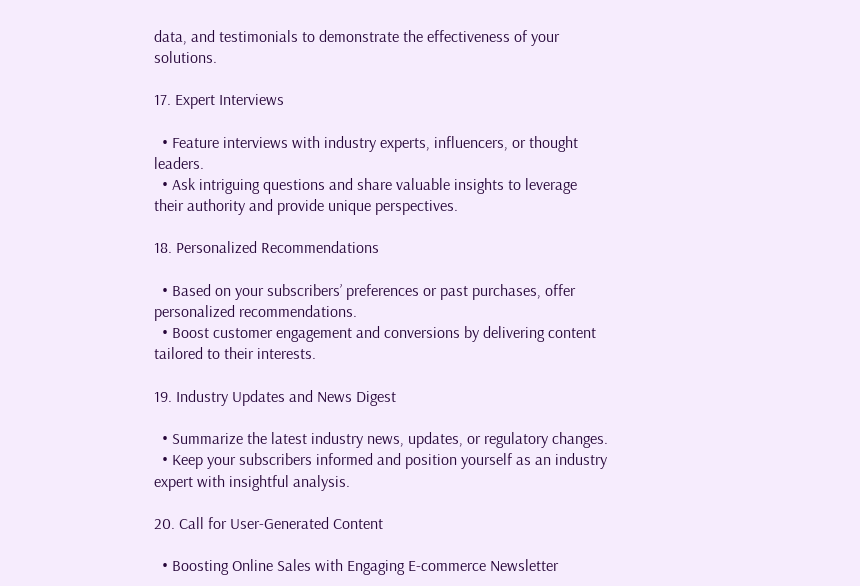data, and testimonials to demonstrate the effectiveness of your solutions.

17. Expert Interviews

  • Feature interviews with industry experts, influencers, or thought leaders.
  • Ask intriguing questions and share valuable insights to leverage their authority and provide unique perspectives.

18. Personalized Recommendations

  • Based on your subscribers’ preferences or past purchases, offer personalized recommendations.
  • Boost customer engagement and conversions by delivering content tailored to their interests.

19. Industry Updates and News Digest

  • Summarize the latest industry news, updates, or regulatory changes.
  • Keep your subscribers informed and position yourself as an industry expert with insightful analysis.

20. Call for User-Generated Content

  • Boosting Online Sales with Engaging E-commerce Newsletter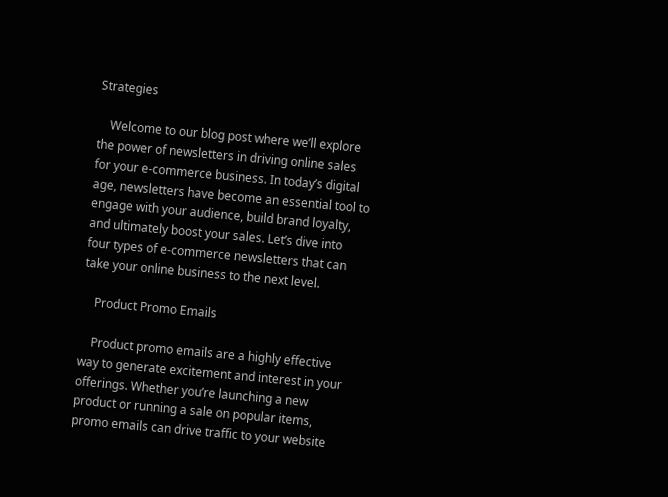Strategies

    Welcome to our blog post where we’ll explore the power of newsletters in driving online sales for your e-commerce business. In today’s digital age, newsletters have become an essential tool to engage with your audience, build brand loyalty, and ultimately boost your sales. Let’s dive into four types of e-commerce newsletters that can take your online business to the next level.

    Product Promo Emails

    Product promo emails are a highly effective way to generate excitement and interest in your offerings. Whether you’re launching a new product or running a sale on popular items, promo emails can drive traffic to your website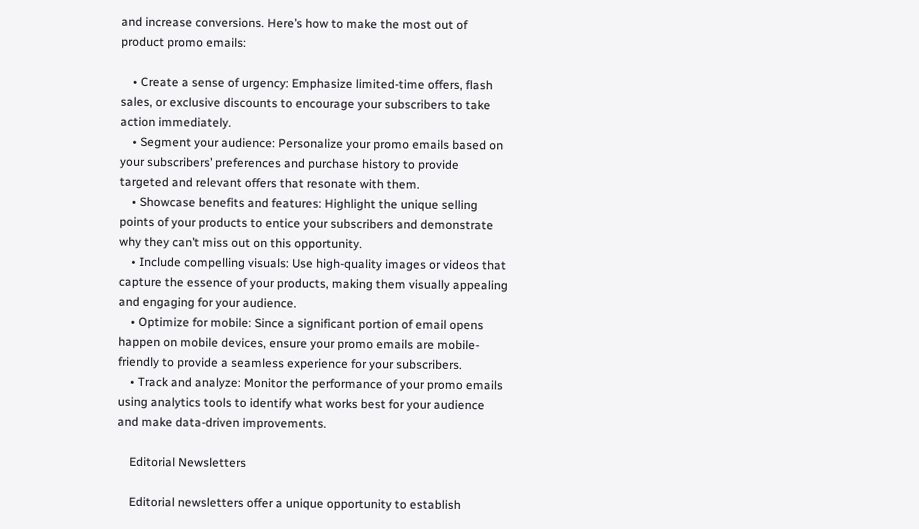and increase conversions. Here’s how to make the most out of product promo emails:

    • Create a sense of urgency: Emphasize limited-time offers, flash sales, or exclusive discounts to encourage your subscribers to take action immediately.
    • Segment your audience: Personalize your promo emails based on your subscribers’ preferences and purchase history to provide targeted and relevant offers that resonate with them.
    • Showcase benefits and features: Highlight the unique selling points of your products to entice your subscribers and demonstrate why they can’t miss out on this opportunity.
    • Include compelling visuals: Use high-quality images or videos that capture the essence of your products, making them visually appealing and engaging for your audience.
    • Optimize for mobile: Since a significant portion of email opens happen on mobile devices, ensure your promo emails are mobile-friendly to provide a seamless experience for your subscribers.
    • Track and analyze: Monitor the performance of your promo emails using analytics tools to identify what works best for your audience and make data-driven improvements.

    Editorial Newsletters

    Editorial newsletters offer a unique opportunity to establish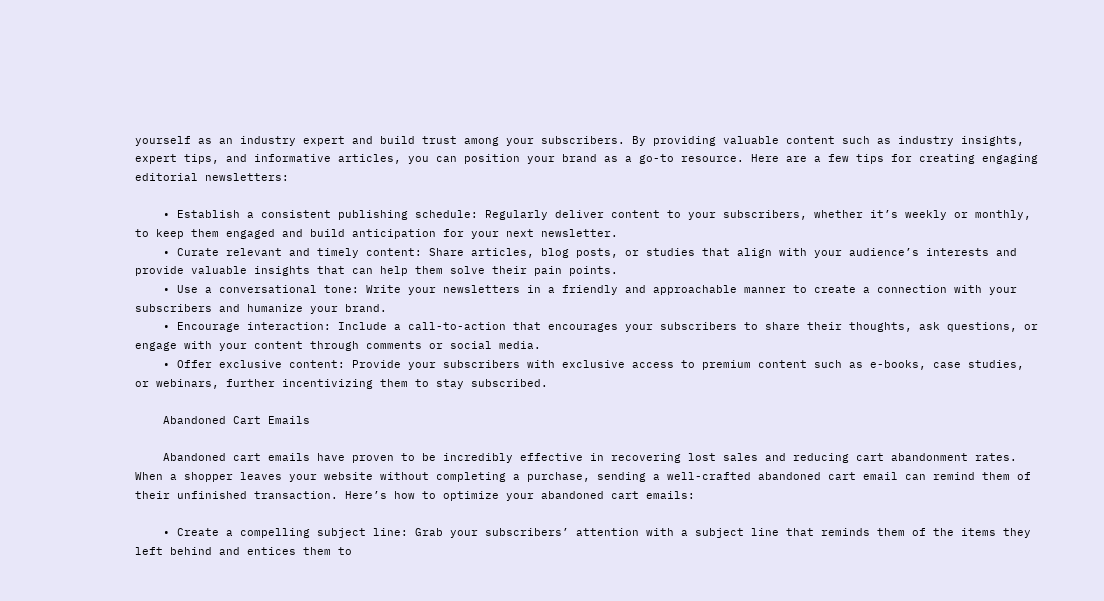yourself as an industry expert and build trust among your subscribers. By providing valuable content such as industry insights, expert tips, and informative articles, you can position your brand as a go-to resource. Here are a few tips for creating engaging editorial newsletters:

    • Establish a consistent publishing schedule: Regularly deliver content to your subscribers, whether it’s weekly or monthly, to keep them engaged and build anticipation for your next newsletter.
    • Curate relevant and timely content: Share articles, blog posts, or studies that align with your audience’s interests and provide valuable insights that can help them solve their pain points.
    • Use a conversational tone: Write your newsletters in a friendly and approachable manner to create a connection with your subscribers and humanize your brand.
    • Encourage interaction: Include a call-to-action that encourages your subscribers to share their thoughts, ask questions, or engage with your content through comments or social media.
    • Offer exclusive content: Provide your subscribers with exclusive access to premium content such as e-books, case studies, or webinars, further incentivizing them to stay subscribed.

    Abandoned Cart Emails

    Abandoned cart emails have proven to be incredibly effective in recovering lost sales and reducing cart abandonment rates. When a shopper leaves your website without completing a purchase, sending a well-crafted abandoned cart email can remind them of their unfinished transaction. Here’s how to optimize your abandoned cart emails:

    • Create a compelling subject line: Grab your subscribers’ attention with a subject line that reminds them of the items they left behind and entices them to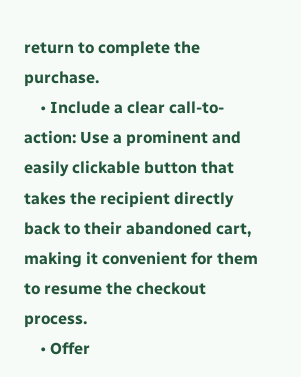return to complete the purchase.
    • Include a clear call-to-action: Use a prominent and easily clickable button that takes the recipient directly back to their abandoned cart, making it convenient for them to resume the checkout process.
    • Offer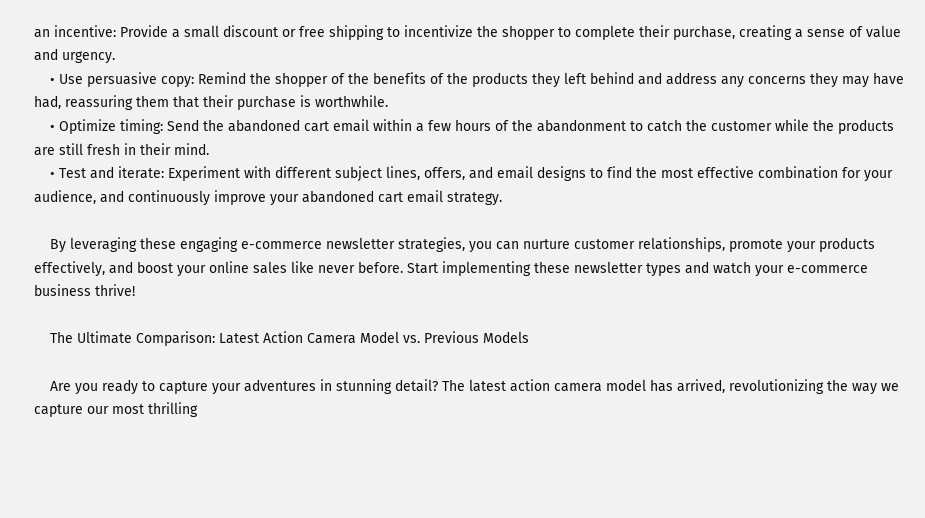an incentive: Provide a small discount or free shipping to incentivize the shopper to complete their purchase, creating a sense of value and urgency.
    • Use persuasive copy: Remind the shopper of the benefits of the products they left behind and address any concerns they may have had, reassuring them that their purchase is worthwhile.
    • Optimize timing: Send the abandoned cart email within a few hours of the abandonment to catch the customer while the products are still fresh in their mind.
    • Test and iterate: Experiment with different subject lines, offers, and email designs to find the most effective combination for your audience, and continuously improve your abandoned cart email strategy.

    By leveraging these engaging e-commerce newsletter strategies, you can nurture customer relationships, promote your products effectively, and boost your online sales like never before. Start implementing these newsletter types and watch your e-commerce business thrive!

    The Ultimate Comparison: Latest Action Camera Model vs. Previous Models

    Are you ready to capture your adventures in stunning detail? The latest action camera model has arrived, revolutionizing the way we capture our most thrilling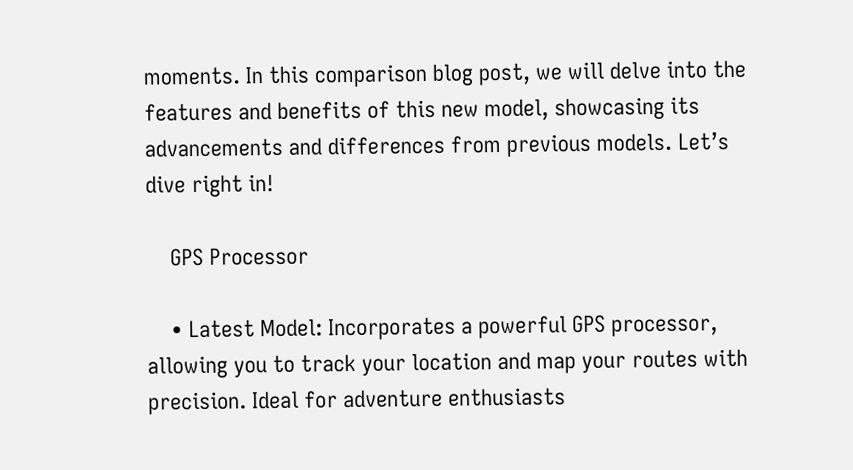moments. In this comparison blog post, we will delve into the features and benefits of this new model, showcasing its advancements and differences from previous models. Let’s dive right in!

    GPS Processor

    • Latest Model: Incorporates a powerful GPS processor, allowing you to track your location and map your routes with precision. Ideal for adventure enthusiasts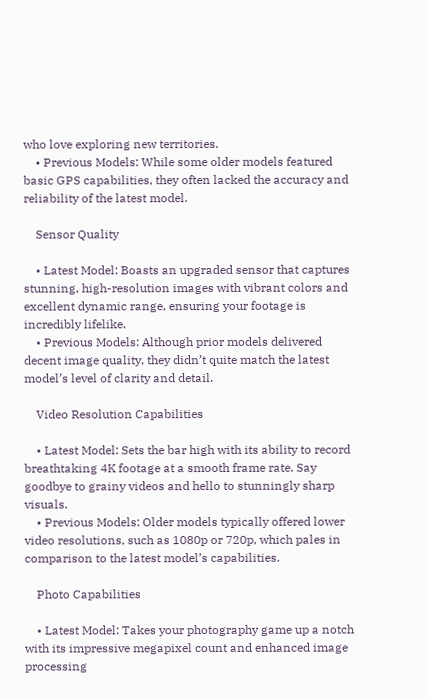who love exploring new territories.
    • Previous Models: While some older models featured basic GPS capabilities, they often lacked the accuracy and reliability of the latest model.

    Sensor Quality

    • Latest Model: Boasts an upgraded sensor that captures stunning, high-resolution images with vibrant colors and excellent dynamic range, ensuring your footage is incredibly lifelike.
    • Previous Models: Although prior models delivered decent image quality, they didn’t quite match the latest model’s level of clarity and detail.

    Video Resolution Capabilities

    • Latest Model: Sets the bar high with its ability to record breathtaking 4K footage at a smooth frame rate. Say goodbye to grainy videos and hello to stunningly sharp visuals.
    • Previous Models: Older models typically offered lower video resolutions, such as 1080p or 720p, which pales in comparison to the latest model’s capabilities.

    Photo Capabilities

    • Latest Model: Takes your photography game up a notch with its impressive megapixel count and enhanced image processing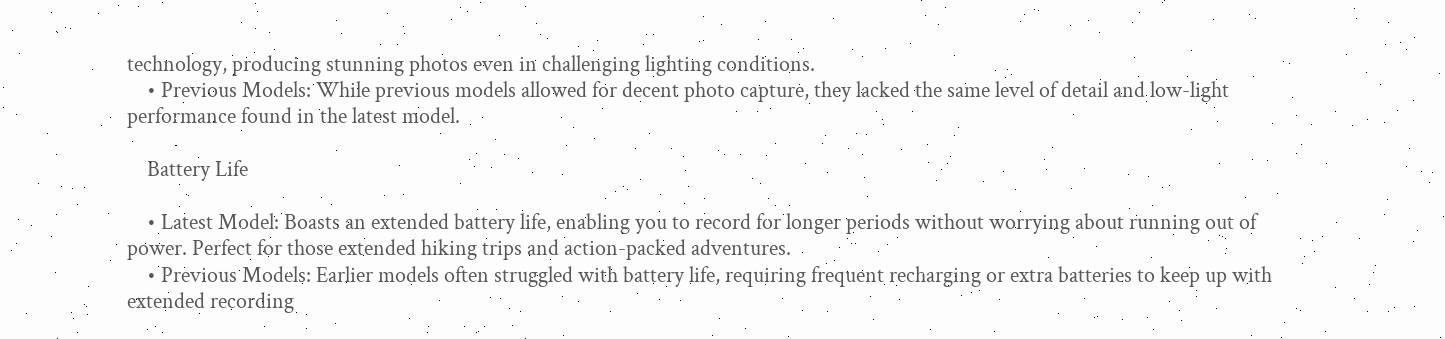technology, producing stunning photos even in challenging lighting conditions.
    • Previous Models: While previous models allowed for decent photo capture, they lacked the same level of detail and low-light performance found in the latest model.

    Battery Life

    • Latest Model: Boasts an extended battery life, enabling you to record for longer periods without worrying about running out of power. Perfect for those extended hiking trips and action-packed adventures.
    • Previous Models: Earlier models often struggled with battery life, requiring frequent recharging or extra batteries to keep up with extended recording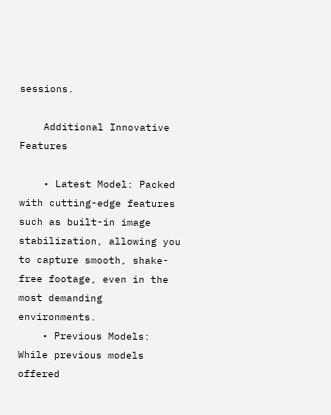sessions.

    Additional Innovative Features

    • Latest Model: Packed with cutting-edge features such as built-in image stabilization, allowing you to capture smooth, shake-free footage, even in the most demanding environments.
    • Previous Models: While previous models offered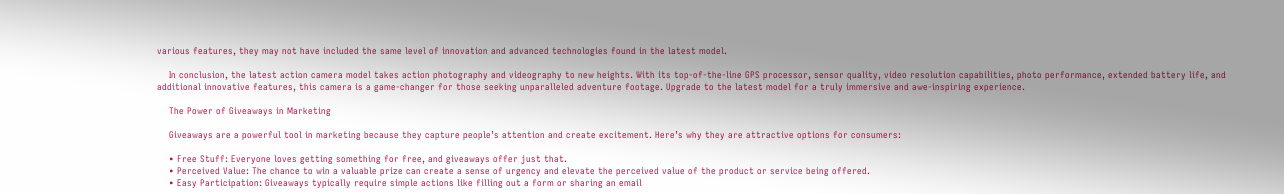various features, they may not have included the same level of innovation and advanced technologies found in the latest model.

    In conclusion, the latest action camera model takes action photography and videography to new heights. With its top-of-the-line GPS processor, sensor quality, video resolution capabilities, photo performance, extended battery life, and additional innovative features, this camera is a game-changer for those seeking unparalleled adventure footage. Upgrade to the latest model for a truly immersive and awe-inspiring experience.

    The Power of Giveaways in Marketing

    Giveaways are a powerful tool in marketing because they capture people’s attention and create excitement. Here’s why they are attractive options for consumers:

    • Free Stuff: Everyone loves getting something for free, and giveaways offer just that.
    • Perceived Value: The chance to win a valuable prize can create a sense of urgency and elevate the perceived value of the product or service being offered.
    • Easy Participation: Giveaways typically require simple actions like filling out a form or sharing an email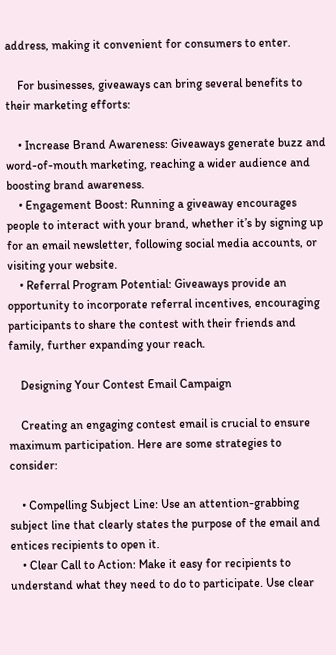address, making it convenient for consumers to enter.

    For businesses, giveaways can bring several benefits to their marketing efforts:

    • Increase Brand Awareness: Giveaways generate buzz and word-of-mouth marketing, reaching a wider audience and boosting brand awareness.
    • Engagement Boost: Running a giveaway encourages people to interact with your brand, whether it’s by signing up for an email newsletter, following social media accounts, or visiting your website.
    • Referral Program Potential: Giveaways provide an opportunity to incorporate referral incentives, encouraging participants to share the contest with their friends and family, further expanding your reach.

    Designing Your Contest Email Campaign

    Creating an engaging contest email is crucial to ensure maximum participation. Here are some strategies to consider:

    • Compelling Subject Line: Use an attention-grabbing subject line that clearly states the purpose of the email and entices recipients to open it.
    • Clear Call to Action: Make it easy for recipients to understand what they need to do to participate. Use clear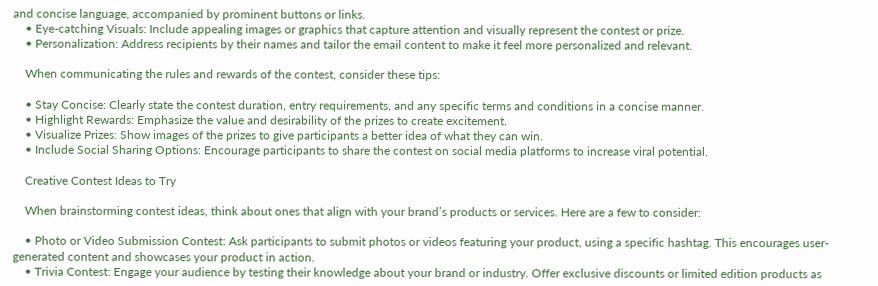and concise language, accompanied by prominent buttons or links.
    • Eye-catching Visuals: Include appealing images or graphics that capture attention and visually represent the contest or prize.
    • Personalization: Address recipients by their names and tailor the email content to make it feel more personalized and relevant.

    When communicating the rules and rewards of the contest, consider these tips:

    • Stay Concise: Clearly state the contest duration, entry requirements, and any specific terms and conditions in a concise manner.
    • Highlight Rewards: Emphasize the value and desirability of the prizes to create excitement.
    • Visualize Prizes: Show images of the prizes to give participants a better idea of what they can win.
    • Include Social Sharing Options: Encourage participants to share the contest on social media platforms to increase viral potential.

    Creative Contest Ideas to Try

    When brainstorming contest ideas, think about ones that align with your brand’s products or services. Here are a few to consider:

    • Photo or Video Submission Contest: Ask participants to submit photos or videos featuring your product, using a specific hashtag. This encourages user-generated content and showcases your product in action.
    • Trivia Contest: Engage your audience by testing their knowledge about your brand or industry. Offer exclusive discounts or limited edition products as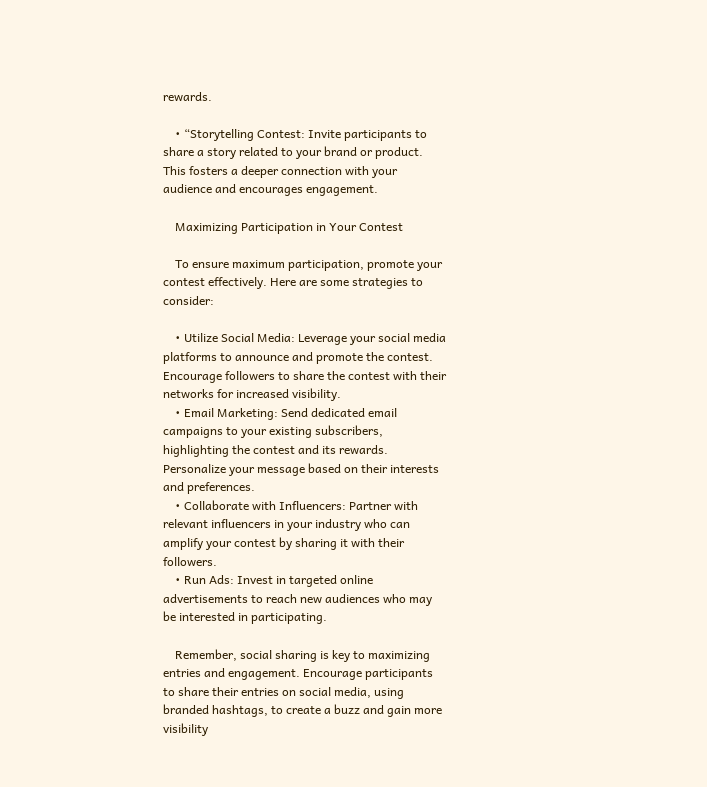rewards.

    • “Storytelling Contest: Invite participants to share a story related to your brand or product. This fosters a deeper connection with your audience and encourages engagement.

    Maximizing Participation in Your Contest

    To ensure maximum participation, promote your contest effectively. Here are some strategies to consider:

    • Utilize Social Media: Leverage your social media platforms to announce and promote the contest. Encourage followers to share the contest with their networks for increased visibility.
    • Email Marketing: Send dedicated email campaigns to your existing subscribers, highlighting the contest and its rewards. Personalize your message based on their interests and preferences.
    • Collaborate with Influencers: Partner with relevant influencers in your industry who can amplify your contest by sharing it with their followers.
    • Run Ads: Invest in targeted online advertisements to reach new audiences who may be interested in participating.

    Remember, social sharing is key to maximizing entries and engagement. Encourage participants to share their entries on social media, using branded hashtags, to create a buzz and gain more visibility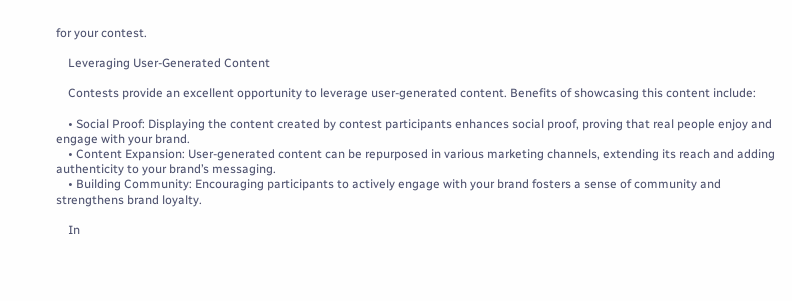for your contest.

    Leveraging User-Generated Content

    Contests provide an excellent opportunity to leverage user-generated content. Benefits of showcasing this content include:

    • Social Proof: Displaying the content created by contest participants enhances social proof, proving that real people enjoy and engage with your brand.
    • Content Expansion: User-generated content can be repurposed in various marketing channels, extending its reach and adding authenticity to your brand’s messaging.
    • Building Community: Encouraging participants to actively engage with your brand fosters a sense of community and strengthens brand loyalty.

    In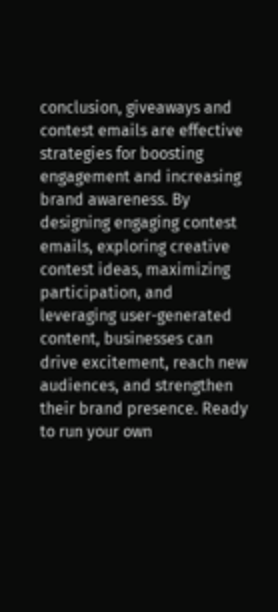conclusion, giveaways and contest emails are effective strategies for boosting engagement and increasing brand awareness. By designing engaging contest emails, exploring creative contest ideas, maximizing participation, and leveraging user-generated content, businesses can drive excitement, reach new audiences, and strengthen their brand presence. Ready to run your own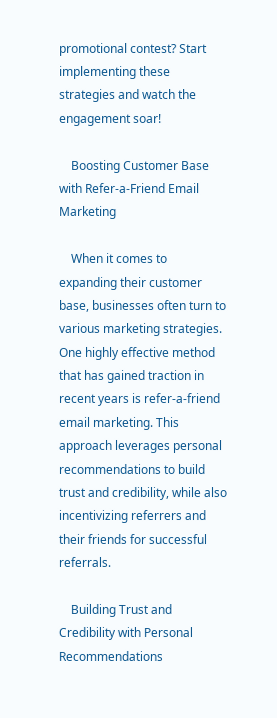promotional contest? Start implementing these strategies and watch the engagement soar!

    Boosting Customer Base with Refer-a-Friend Email Marketing

    When it comes to expanding their customer base, businesses often turn to various marketing strategies. One highly effective method that has gained traction in recent years is refer-a-friend email marketing. This approach leverages personal recommendations to build trust and credibility, while also incentivizing referrers and their friends for successful referrals.

    Building Trust and Credibility with Personal Recommendations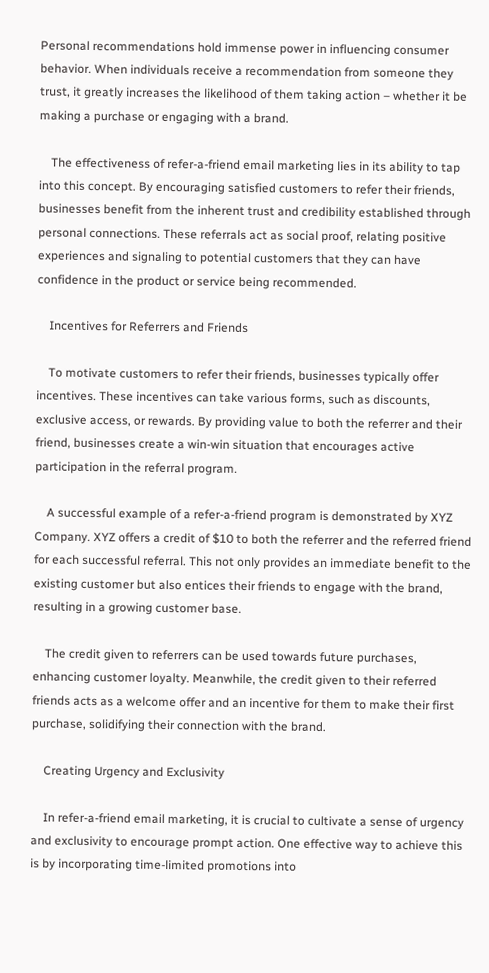Personal recommendations hold immense power in influencing consumer behavior. When individuals receive a recommendation from someone they trust, it greatly increases the likelihood of them taking action – whether it be making a purchase or engaging with a brand.

    The effectiveness of refer-a-friend email marketing lies in its ability to tap into this concept. By encouraging satisfied customers to refer their friends, businesses benefit from the inherent trust and credibility established through personal connections. These referrals act as social proof, relating positive experiences and signaling to potential customers that they can have confidence in the product or service being recommended.

    Incentives for Referrers and Friends

    To motivate customers to refer their friends, businesses typically offer incentives. These incentives can take various forms, such as discounts, exclusive access, or rewards. By providing value to both the referrer and their friend, businesses create a win-win situation that encourages active participation in the referral program.

    A successful example of a refer-a-friend program is demonstrated by XYZ Company. XYZ offers a credit of $10 to both the referrer and the referred friend for each successful referral. This not only provides an immediate benefit to the existing customer but also entices their friends to engage with the brand, resulting in a growing customer base.

    The credit given to referrers can be used towards future purchases, enhancing customer loyalty. Meanwhile, the credit given to their referred friends acts as a welcome offer and an incentive for them to make their first purchase, solidifying their connection with the brand.

    Creating Urgency and Exclusivity

    In refer-a-friend email marketing, it is crucial to cultivate a sense of urgency and exclusivity to encourage prompt action. One effective way to achieve this is by incorporating time-limited promotions into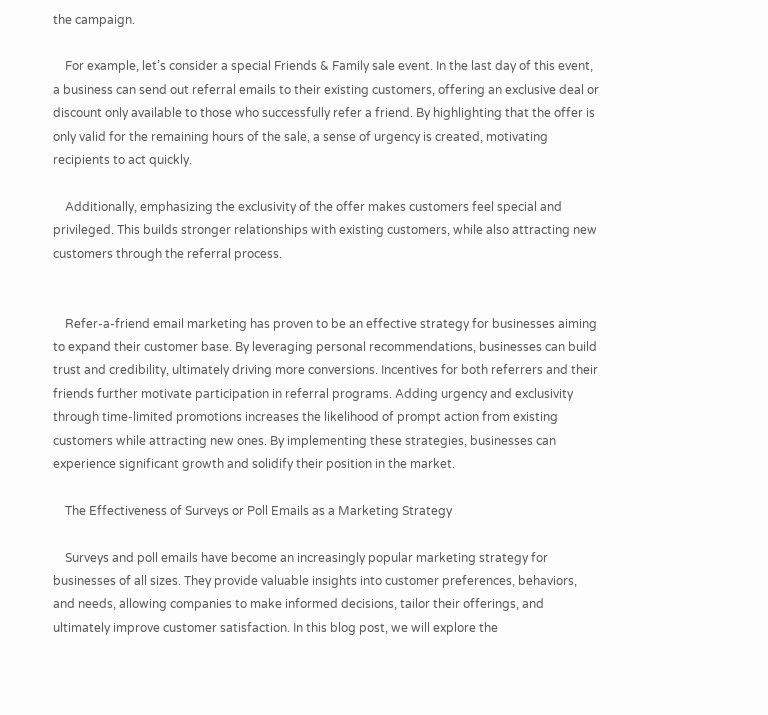the campaign.

    For example, let’s consider a special Friends & Family sale event. In the last day of this event, a business can send out referral emails to their existing customers, offering an exclusive deal or discount only available to those who successfully refer a friend. By highlighting that the offer is only valid for the remaining hours of the sale, a sense of urgency is created, motivating recipients to act quickly.

    Additionally, emphasizing the exclusivity of the offer makes customers feel special and privileged. This builds stronger relationships with existing customers, while also attracting new customers through the referral process.


    Refer-a-friend email marketing has proven to be an effective strategy for businesses aiming to expand their customer base. By leveraging personal recommendations, businesses can build trust and credibility, ultimately driving more conversions. Incentives for both referrers and their friends further motivate participation in referral programs. Adding urgency and exclusivity through time-limited promotions increases the likelihood of prompt action from existing customers while attracting new ones. By implementing these strategies, businesses can experience significant growth and solidify their position in the market.

    The Effectiveness of Surveys or Poll Emails as a Marketing Strategy

    Surveys and poll emails have become an increasingly popular marketing strategy for businesses of all sizes. They provide valuable insights into customer preferences, behaviors, and needs, allowing companies to make informed decisions, tailor their offerings, and ultimately improve customer satisfaction. In this blog post, we will explore the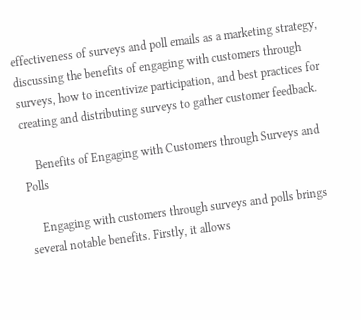effectiveness of surveys and poll emails as a marketing strategy, discussing the benefits of engaging with customers through surveys, how to incentivize participation, and best practices for creating and distributing surveys to gather customer feedback.

    Benefits of Engaging with Customers through Surveys and Polls

    Engaging with customers through surveys and polls brings several notable benefits. Firstly, it allows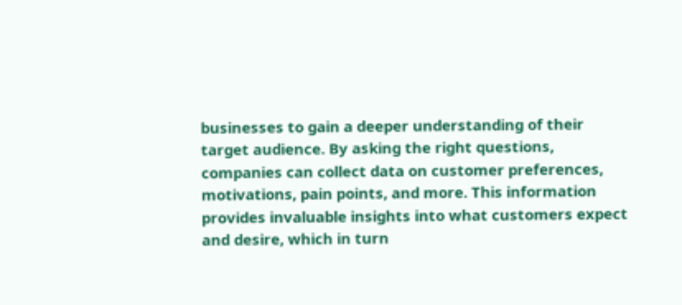businesses to gain a deeper understanding of their target audience. By asking the right questions, companies can collect data on customer preferences, motivations, pain points, and more. This information provides invaluable insights into what customers expect and desire, which in turn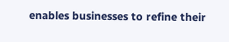enables businesses to refine their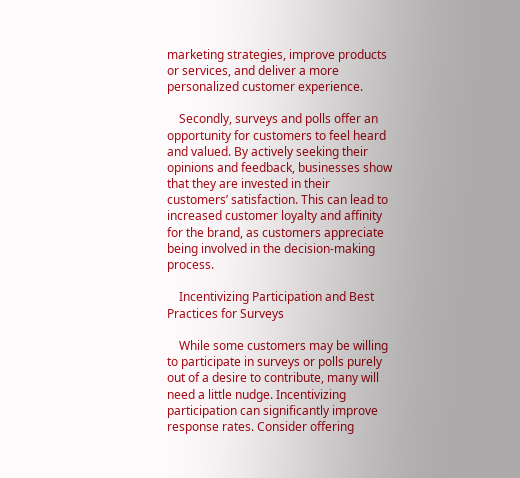marketing strategies, improve products or services, and deliver a more personalized customer experience.

    Secondly, surveys and polls offer an opportunity for customers to feel heard and valued. By actively seeking their opinions and feedback, businesses show that they are invested in their customers’ satisfaction. This can lead to increased customer loyalty and affinity for the brand, as customers appreciate being involved in the decision-making process.

    Incentivizing Participation and Best Practices for Surveys

    While some customers may be willing to participate in surveys or polls purely out of a desire to contribute, many will need a little nudge. Incentivizing participation can significantly improve response rates. Consider offering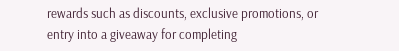rewards such as discounts, exclusive promotions, or entry into a giveaway for completing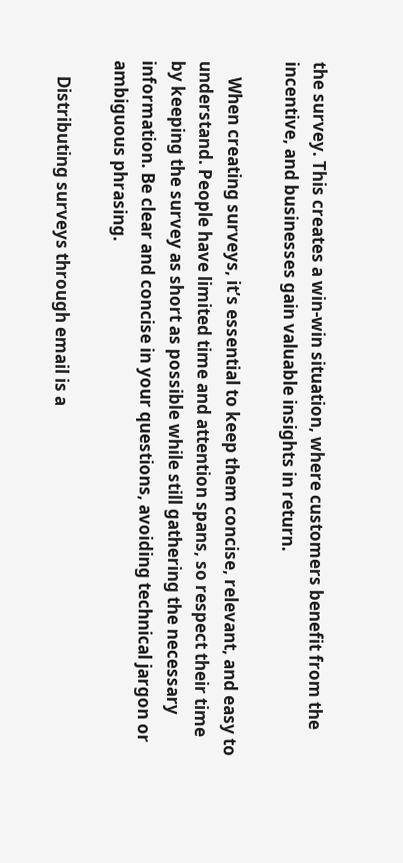the survey. This creates a win-win situation, where customers benefit from the incentive, and businesses gain valuable insights in return.

    When creating surveys, it’s essential to keep them concise, relevant, and easy to understand. People have limited time and attention spans, so respect their time by keeping the survey as short as possible while still gathering the necessary information. Be clear and concise in your questions, avoiding technical jargon or ambiguous phrasing.

    Distributing surveys through email is a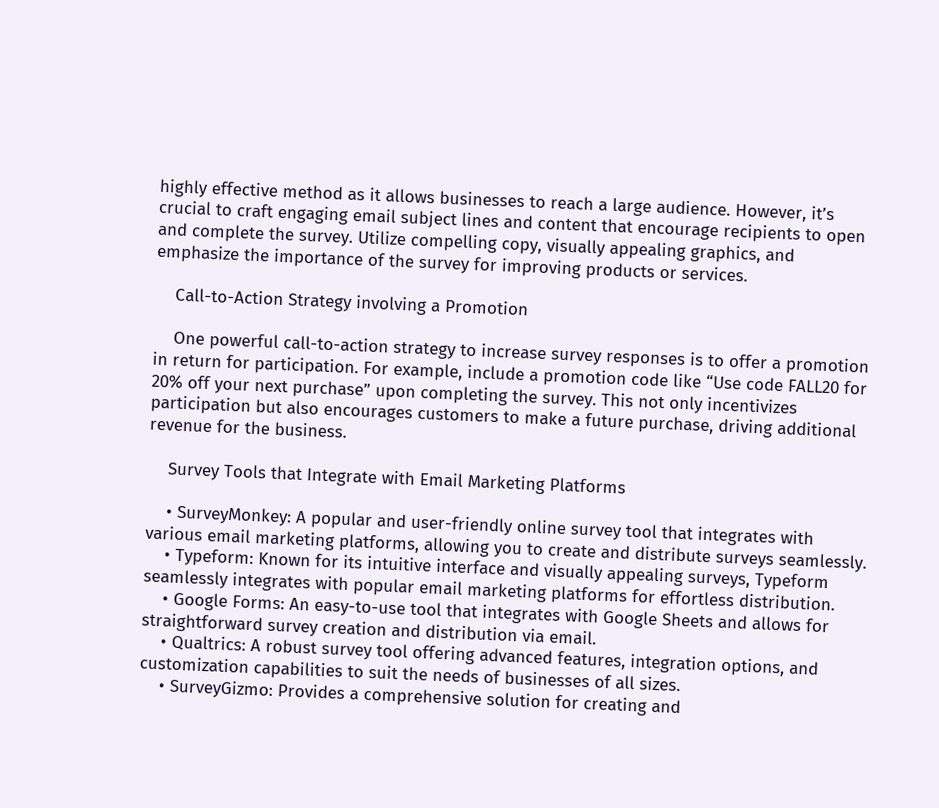highly effective method as it allows businesses to reach a large audience. However, it’s crucial to craft engaging email subject lines and content that encourage recipients to open and complete the survey. Utilize compelling copy, visually appealing graphics, and emphasize the importance of the survey for improving products or services.

    Call-to-Action Strategy involving a Promotion

    One powerful call-to-action strategy to increase survey responses is to offer a promotion in return for participation. For example, include a promotion code like “Use code FALL20 for 20% off your next purchase” upon completing the survey. This not only incentivizes participation but also encourages customers to make a future purchase, driving additional revenue for the business.

    Survey Tools that Integrate with Email Marketing Platforms

    • SurveyMonkey: A popular and user-friendly online survey tool that integrates with various email marketing platforms, allowing you to create and distribute surveys seamlessly.
    • Typeform: Known for its intuitive interface and visually appealing surveys, Typeform seamlessly integrates with popular email marketing platforms for effortless distribution.
    • Google Forms: An easy-to-use tool that integrates with Google Sheets and allows for straightforward survey creation and distribution via email.
    • Qualtrics: A robust survey tool offering advanced features, integration options, and customization capabilities to suit the needs of businesses of all sizes.
    • SurveyGizmo: Provides a comprehensive solution for creating and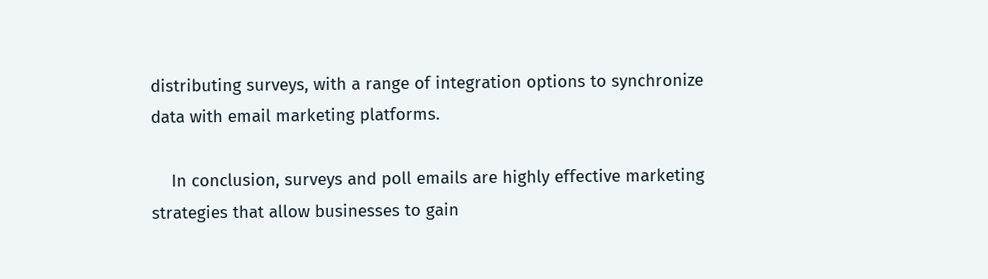distributing surveys, with a range of integration options to synchronize data with email marketing platforms.

    In conclusion, surveys and poll emails are highly effective marketing strategies that allow businesses to gain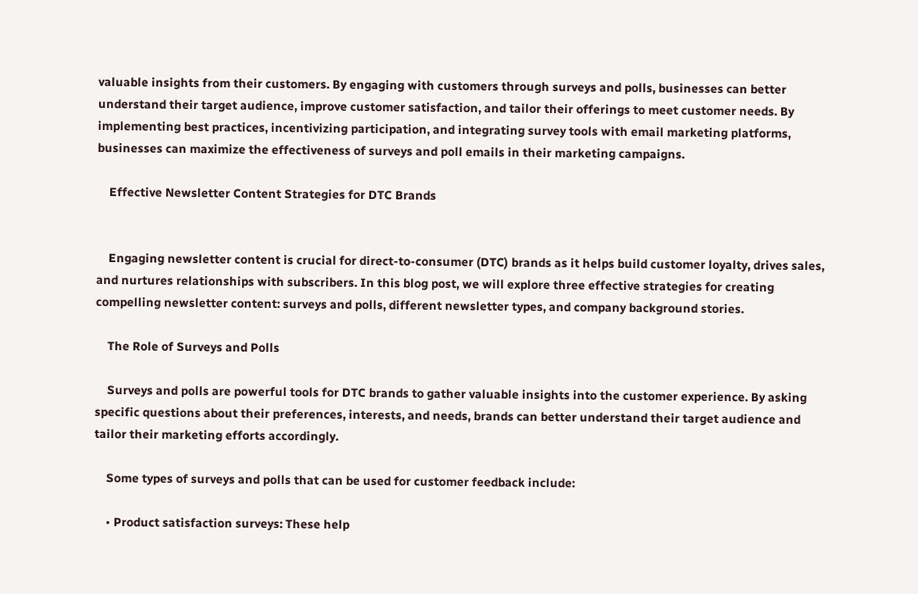valuable insights from their customers. By engaging with customers through surveys and polls, businesses can better understand their target audience, improve customer satisfaction, and tailor their offerings to meet customer needs. By implementing best practices, incentivizing participation, and integrating survey tools with email marketing platforms, businesses can maximize the effectiveness of surveys and poll emails in their marketing campaigns.

    Effective Newsletter Content Strategies for DTC Brands


    Engaging newsletter content is crucial for direct-to-consumer (DTC) brands as it helps build customer loyalty, drives sales, and nurtures relationships with subscribers. In this blog post, we will explore three effective strategies for creating compelling newsletter content: surveys and polls, different newsletter types, and company background stories.

    The Role of Surveys and Polls

    Surveys and polls are powerful tools for DTC brands to gather valuable insights into the customer experience. By asking specific questions about their preferences, interests, and needs, brands can better understand their target audience and tailor their marketing efforts accordingly.

    Some types of surveys and polls that can be used for customer feedback include:

    • Product satisfaction surveys: These help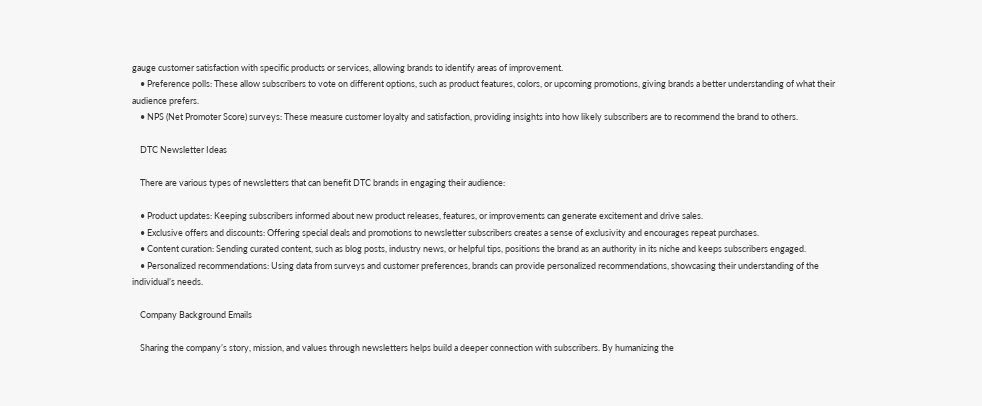gauge customer satisfaction with specific products or services, allowing brands to identify areas of improvement.
    • Preference polls: These allow subscribers to vote on different options, such as product features, colors, or upcoming promotions, giving brands a better understanding of what their audience prefers.
    • NPS (Net Promoter Score) surveys: These measure customer loyalty and satisfaction, providing insights into how likely subscribers are to recommend the brand to others.

    DTC Newsletter Ideas

    There are various types of newsletters that can benefit DTC brands in engaging their audience:

    • Product updates: Keeping subscribers informed about new product releases, features, or improvements can generate excitement and drive sales.
    • Exclusive offers and discounts: Offering special deals and promotions to newsletter subscribers creates a sense of exclusivity and encourages repeat purchases.
    • Content curation: Sending curated content, such as blog posts, industry news, or helpful tips, positions the brand as an authority in its niche and keeps subscribers engaged.
    • Personalized recommendations: Using data from surveys and customer preferences, brands can provide personalized recommendations, showcasing their understanding of the individual’s needs.

    Company Background Emails

    Sharing the company’s story, mission, and values through newsletters helps build a deeper connection with subscribers. By humanizing the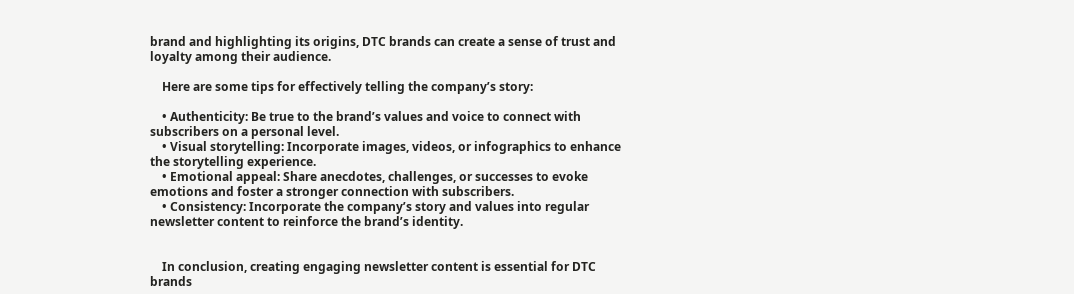brand and highlighting its origins, DTC brands can create a sense of trust and loyalty among their audience.

    Here are some tips for effectively telling the company’s story:

    • Authenticity: Be true to the brand’s values and voice to connect with subscribers on a personal level.
    • Visual storytelling: Incorporate images, videos, or infographics to enhance the storytelling experience.
    • Emotional appeal: Share anecdotes, challenges, or successes to evoke emotions and foster a stronger connection with subscribers.
    • Consistency: Incorporate the company’s story and values into regular newsletter content to reinforce the brand’s identity.


    In conclusion, creating engaging newsletter content is essential for DTC brands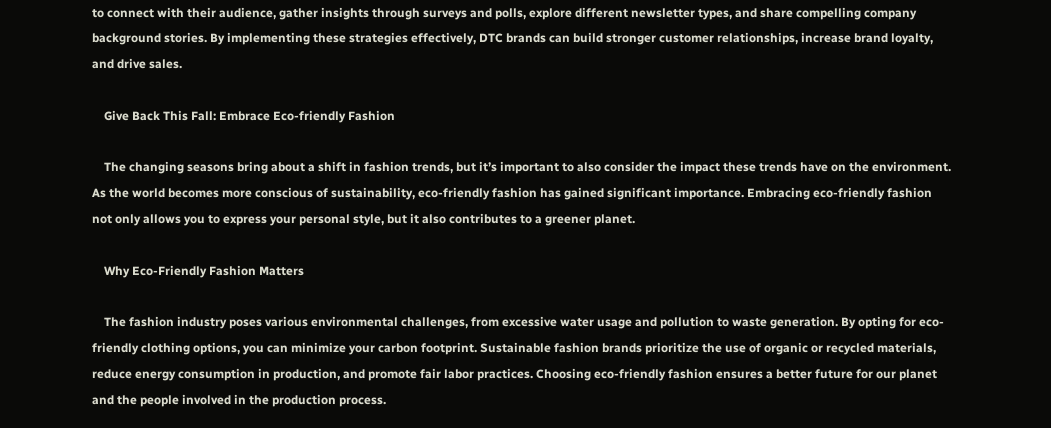to connect with their audience, gather insights through surveys and polls, explore different newsletter types, and share compelling company background stories. By implementing these strategies effectively, DTC brands can build stronger customer relationships, increase brand loyalty, and drive sales.

    Give Back This Fall: Embrace Eco-friendly Fashion

    The changing seasons bring about a shift in fashion trends, but it’s important to also consider the impact these trends have on the environment. As the world becomes more conscious of sustainability, eco-friendly fashion has gained significant importance. Embracing eco-friendly fashion not only allows you to express your personal style, but it also contributes to a greener planet.

    Why Eco-Friendly Fashion Matters

    The fashion industry poses various environmental challenges, from excessive water usage and pollution to waste generation. By opting for eco-friendly clothing options, you can minimize your carbon footprint. Sustainable fashion brands prioritize the use of organic or recycled materials, reduce energy consumption in production, and promote fair labor practices. Choosing eco-friendly fashion ensures a better future for our planet and the people involved in the production process.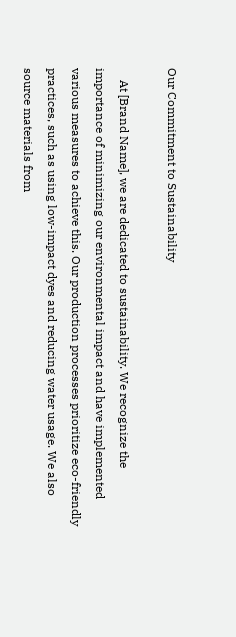Our Commitment to Sustainability

    At [Brand Name], we are dedicated to sustainability. We recognize the importance of minimizing our environmental impact and have implemented various measures to achieve this. Our production processes prioritize eco-friendly practices, such as using low-impact dyes and reducing water usage. We also source materials from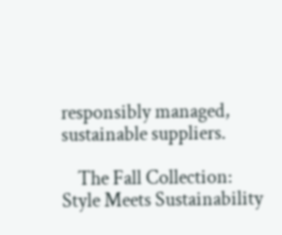responsibly managed, sustainable suppliers.

    The Fall Collection: Style Meets Sustainability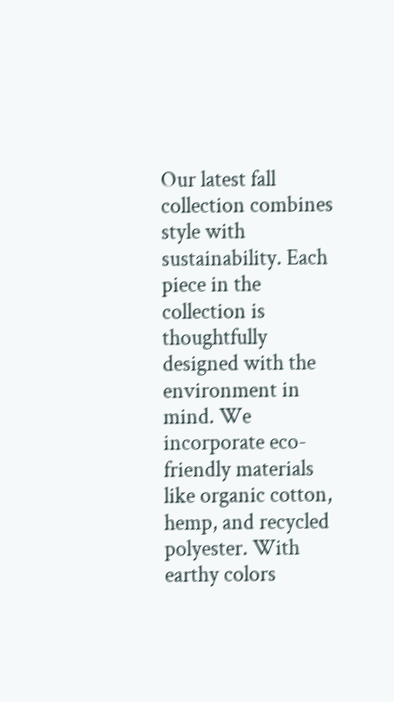Our latest fall collection combines style with sustainability. Each piece in the collection is thoughtfully designed with the environment in mind. We incorporate eco-friendly materials like organic cotton, hemp, and recycled polyester. With earthy colors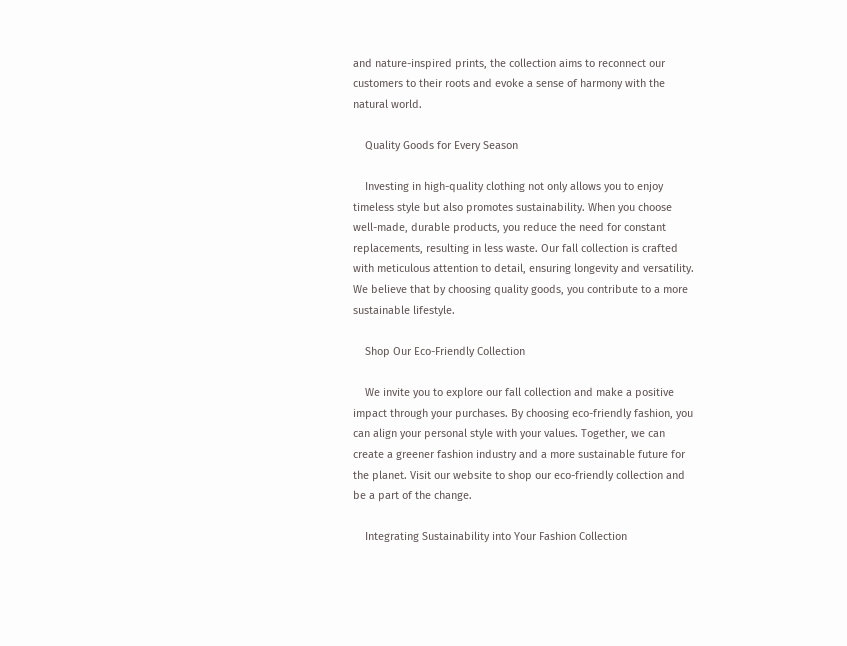and nature-inspired prints, the collection aims to reconnect our customers to their roots and evoke a sense of harmony with the natural world.

    Quality Goods for Every Season

    Investing in high-quality clothing not only allows you to enjoy timeless style but also promotes sustainability. When you choose well-made, durable products, you reduce the need for constant replacements, resulting in less waste. Our fall collection is crafted with meticulous attention to detail, ensuring longevity and versatility. We believe that by choosing quality goods, you contribute to a more sustainable lifestyle.

    Shop Our Eco-Friendly Collection

    We invite you to explore our fall collection and make a positive impact through your purchases. By choosing eco-friendly fashion, you can align your personal style with your values. Together, we can create a greener fashion industry and a more sustainable future for the planet. Visit our website to shop our eco-friendly collection and be a part of the change.

    Integrating Sustainability into Your Fashion Collection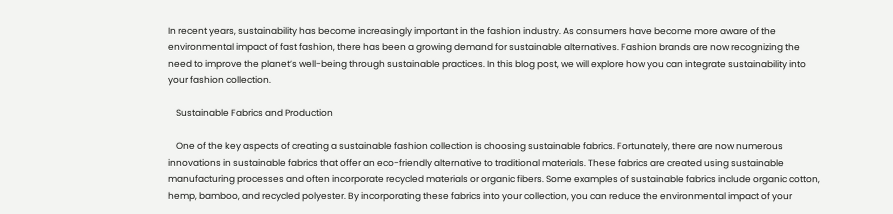In recent years, sustainability has become increasingly important in the fashion industry. As consumers have become more aware of the environmental impact of fast fashion, there has been a growing demand for sustainable alternatives. Fashion brands are now recognizing the need to improve the planet’s well-being through sustainable practices. In this blog post, we will explore how you can integrate sustainability into your fashion collection.

    Sustainable Fabrics and Production

    One of the key aspects of creating a sustainable fashion collection is choosing sustainable fabrics. Fortunately, there are now numerous innovations in sustainable fabrics that offer an eco-friendly alternative to traditional materials. These fabrics are created using sustainable manufacturing processes and often incorporate recycled materials or organic fibers. Some examples of sustainable fabrics include organic cotton, hemp, bamboo, and recycled polyester. By incorporating these fabrics into your collection, you can reduce the environmental impact of your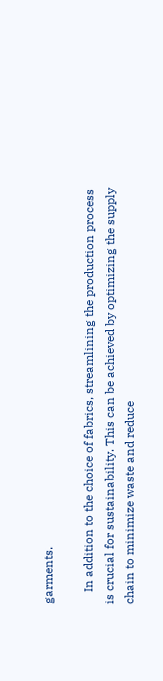garments.

    In addition to the choice of fabrics, streamlining the production process is crucial for sustainability. This can be achieved by optimizing the supply chain to minimize waste and reduce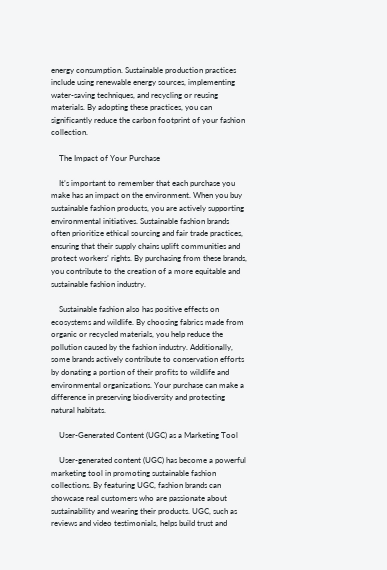energy consumption. Sustainable production practices include using renewable energy sources, implementing water-saving techniques, and recycling or reusing materials. By adopting these practices, you can significantly reduce the carbon footprint of your fashion collection.

    The Impact of Your Purchase

    It’s important to remember that each purchase you make has an impact on the environment. When you buy sustainable fashion products, you are actively supporting environmental initiatives. Sustainable fashion brands often prioritize ethical sourcing and fair trade practices, ensuring that their supply chains uplift communities and protect workers’ rights. By purchasing from these brands, you contribute to the creation of a more equitable and sustainable fashion industry.

    Sustainable fashion also has positive effects on ecosystems and wildlife. By choosing fabrics made from organic or recycled materials, you help reduce the pollution caused by the fashion industry. Additionally, some brands actively contribute to conservation efforts by donating a portion of their profits to wildlife and environmental organizations. Your purchase can make a difference in preserving biodiversity and protecting natural habitats.

    User-Generated Content (UGC) as a Marketing Tool

    User-generated content (UGC) has become a powerful marketing tool in promoting sustainable fashion collections. By featuring UGC, fashion brands can showcase real customers who are passionate about sustainability and wearing their products. UGC, such as reviews and video testimonials, helps build trust and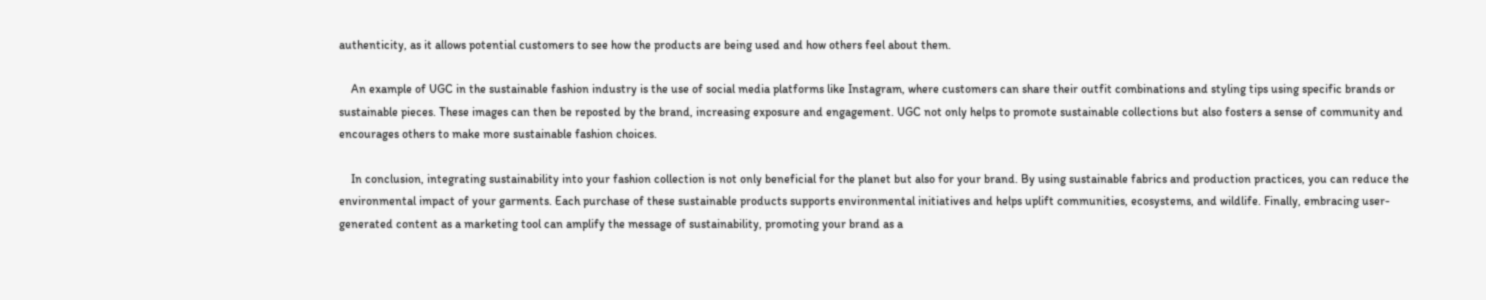authenticity, as it allows potential customers to see how the products are being used and how others feel about them.

    An example of UGC in the sustainable fashion industry is the use of social media platforms like Instagram, where customers can share their outfit combinations and styling tips using specific brands or sustainable pieces. These images can then be reposted by the brand, increasing exposure and engagement. UGC not only helps to promote sustainable collections but also fosters a sense of community and encourages others to make more sustainable fashion choices.

    In conclusion, integrating sustainability into your fashion collection is not only beneficial for the planet but also for your brand. By using sustainable fabrics and production practices, you can reduce the environmental impact of your garments. Each purchase of these sustainable products supports environmental initiatives and helps uplift communities, ecosystems, and wildlife. Finally, embracing user-generated content as a marketing tool can amplify the message of sustainability, promoting your brand as a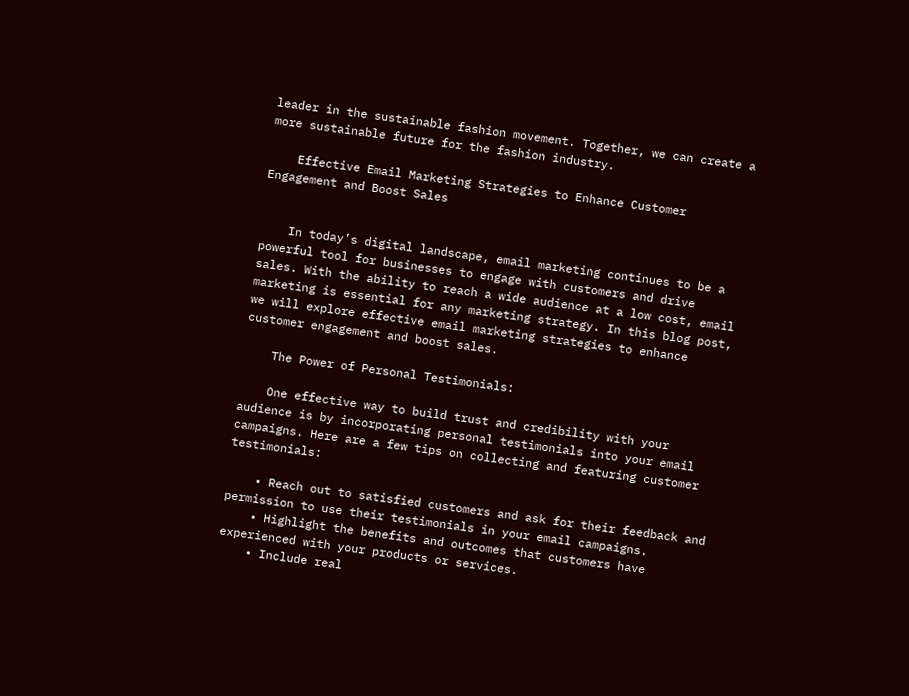leader in the sustainable fashion movement. Together, we can create a more sustainable future for the fashion industry.

    Effective Email Marketing Strategies to Enhance Customer Engagement and Boost Sales


    In today’s digital landscape, email marketing continues to be a powerful tool for businesses to engage with customers and drive sales. With the ability to reach a wide audience at a low cost, email marketing is essential for any marketing strategy. In this blog post, we will explore effective email marketing strategies to enhance customer engagement and boost sales.

    The Power of Personal Testimonials:

    One effective way to build trust and credibility with your audience is by incorporating personal testimonials into your email campaigns. Here are a few tips on collecting and featuring customer testimonials:

    • Reach out to satisfied customers and ask for their feedback and permission to use their testimonials in your email campaigns.
    • Highlight the benefits and outcomes that customers have experienced with your products or services.
    • Include real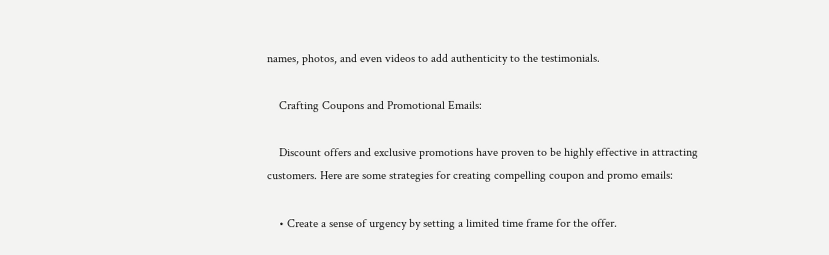names, photos, and even videos to add authenticity to the testimonials.

    Crafting Coupons and Promotional Emails:

    Discount offers and exclusive promotions have proven to be highly effective in attracting customers. Here are some strategies for creating compelling coupon and promo emails:

    • Create a sense of urgency by setting a limited time frame for the offer.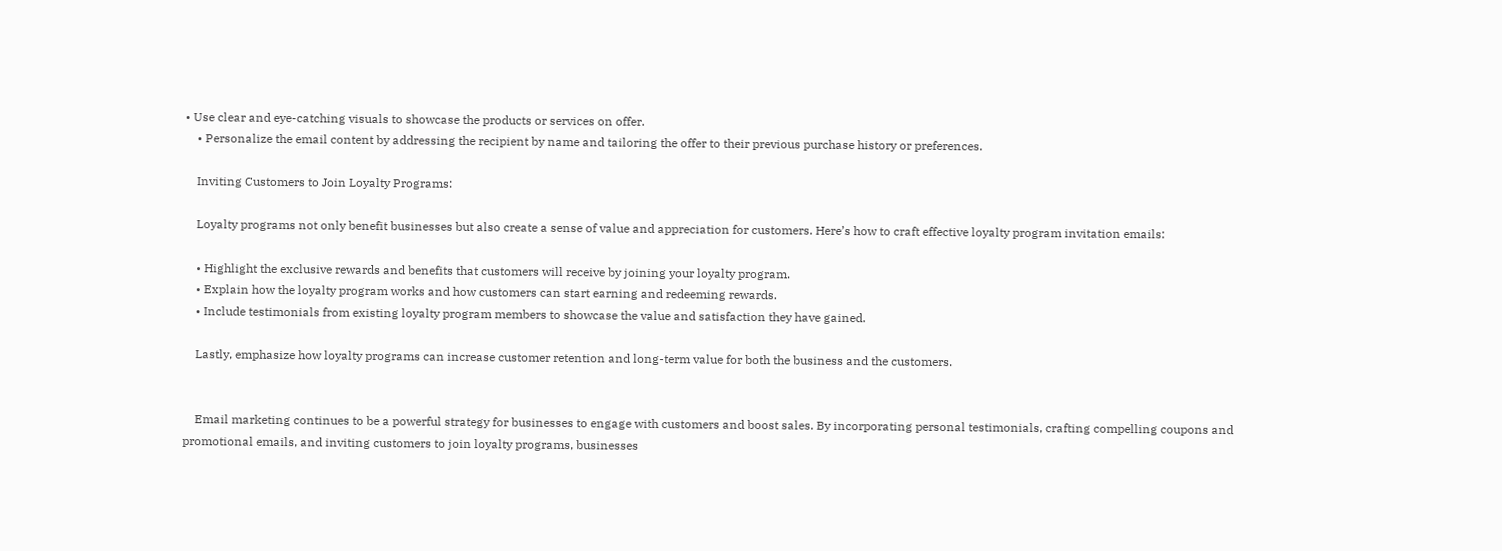• Use clear and eye-catching visuals to showcase the products or services on offer.
    • Personalize the email content by addressing the recipient by name and tailoring the offer to their previous purchase history or preferences.

    Inviting Customers to Join Loyalty Programs:

    Loyalty programs not only benefit businesses but also create a sense of value and appreciation for customers. Here’s how to craft effective loyalty program invitation emails:

    • Highlight the exclusive rewards and benefits that customers will receive by joining your loyalty program.
    • Explain how the loyalty program works and how customers can start earning and redeeming rewards.
    • Include testimonials from existing loyalty program members to showcase the value and satisfaction they have gained.

    Lastly, emphasize how loyalty programs can increase customer retention and long-term value for both the business and the customers.


    Email marketing continues to be a powerful strategy for businesses to engage with customers and boost sales. By incorporating personal testimonials, crafting compelling coupons and promotional emails, and inviting customers to join loyalty programs, businesses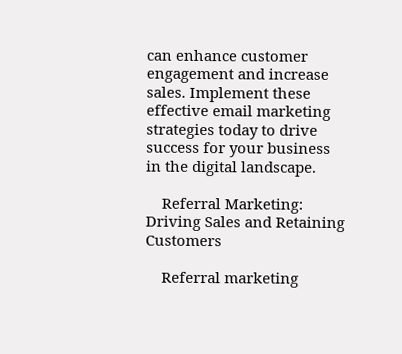can enhance customer engagement and increase sales. Implement these effective email marketing strategies today to drive success for your business in the digital landscape.

    Referral Marketing: Driving Sales and Retaining Customers

    Referral marketing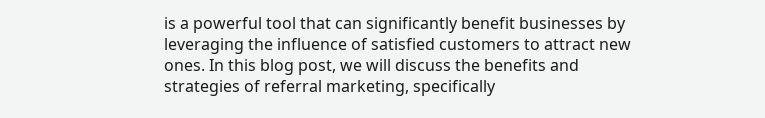is a powerful tool that can significantly benefit businesses by leveraging the influence of satisfied customers to attract new ones. In this blog post, we will discuss the benefits and strategies of referral marketing, specifically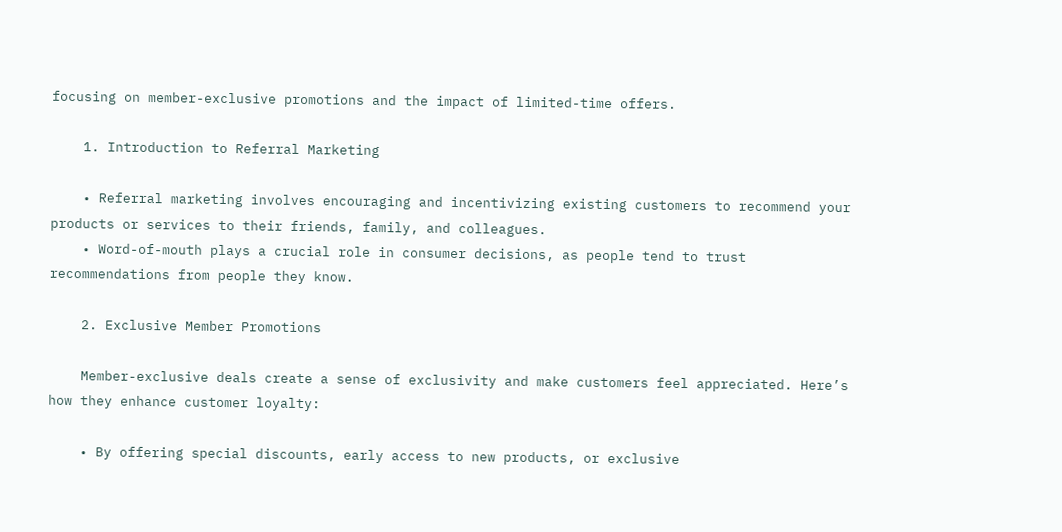focusing on member-exclusive promotions and the impact of limited-time offers.

    1. Introduction to Referral Marketing

    • Referral marketing involves encouraging and incentivizing existing customers to recommend your products or services to their friends, family, and colleagues.
    • Word-of-mouth plays a crucial role in consumer decisions, as people tend to trust recommendations from people they know.

    2. Exclusive Member Promotions

    Member-exclusive deals create a sense of exclusivity and make customers feel appreciated. Here’s how they enhance customer loyalty:

    • By offering special discounts, early access to new products, or exclusive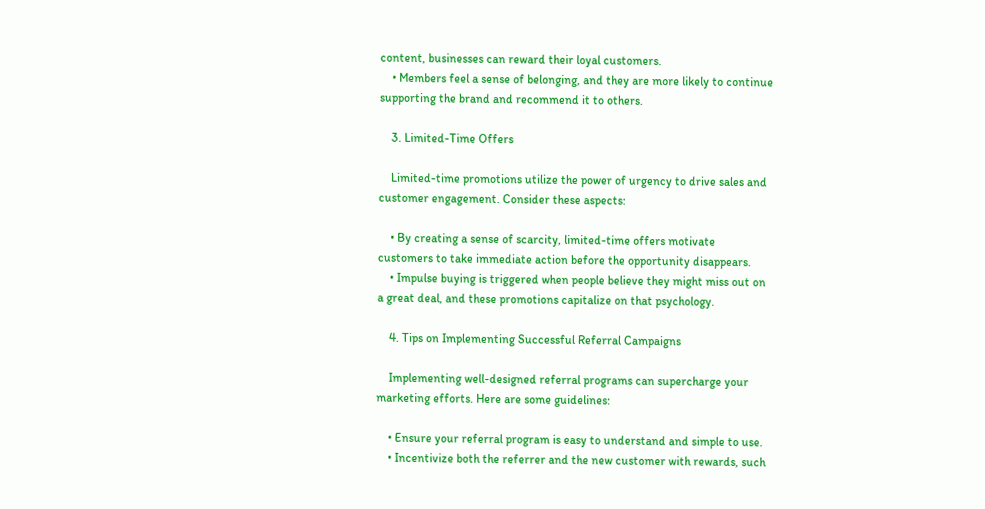content, businesses can reward their loyal customers.
    • Members feel a sense of belonging, and they are more likely to continue supporting the brand and recommend it to others.

    3. Limited-Time Offers

    Limited-time promotions utilize the power of urgency to drive sales and customer engagement. Consider these aspects:

    • By creating a sense of scarcity, limited-time offers motivate customers to take immediate action before the opportunity disappears.
    • Impulse buying is triggered when people believe they might miss out on a great deal, and these promotions capitalize on that psychology.

    4. Tips on Implementing Successful Referral Campaigns

    Implementing well-designed referral programs can supercharge your marketing efforts. Here are some guidelines:

    • Ensure your referral program is easy to understand and simple to use.
    • Incentivize both the referrer and the new customer with rewards, such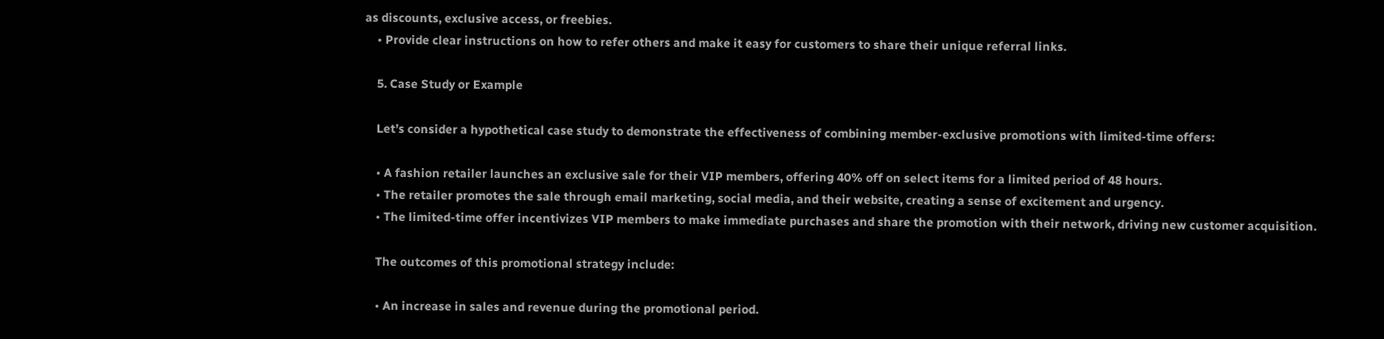as discounts, exclusive access, or freebies.
    • Provide clear instructions on how to refer others and make it easy for customers to share their unique referral links.

    5. Case Study or Example

    Let’s consider a hypothetical case study to demonstrate the effectiveness of combining member-exclusive promotions with limited-time offers:

    • A fashion retailer launches an exclusive sale for their VIP members, offering 40% off on select items for a limited period of 48 hours.
    • The retailer promotes the sale through email marketing, social media, and their website, creating a sense of excitement and urgency.
    • The limited-time offer incentivizes VIP members to make immediate purchases and share the promotion with their network, driving new customer acquisition.

    The outcomes of this promotional strategy include:

    • An increase in sales and revenue during the promotional period.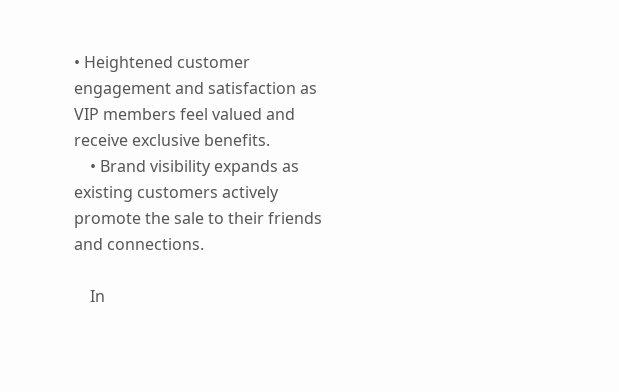• Heightened customer engagement and satisfaction as VIP members feel valued and receive exclusive benefits.
    • Brand visibility expands as existing customers actively promote the sale to their friends and connections.

    In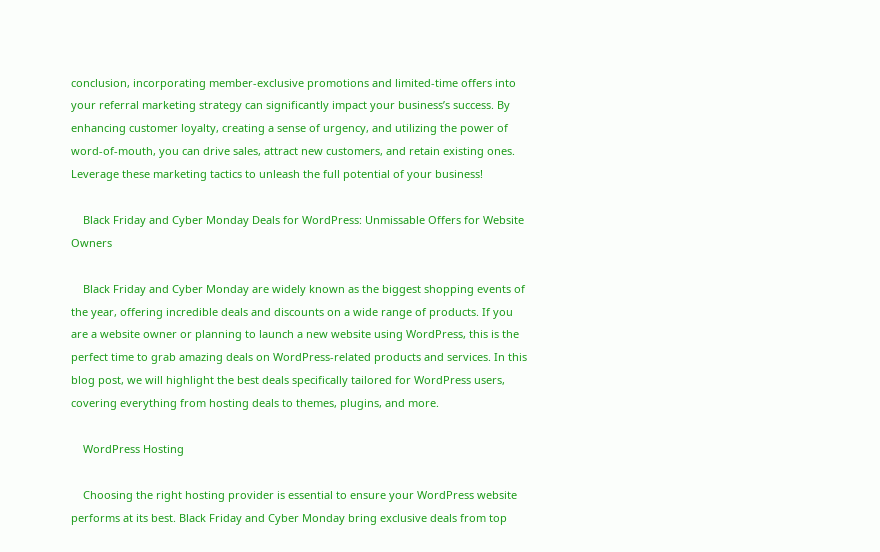conclusion, incorporating member-exclusive promotions and limited-time offers into your referral marketing strategy can significantly impact your business’s success. By enhancing customer loyalty, creating a sense of urgency, and utilizing the power of word-of-mouth, you can drive sales, attract new customers, and retain existing ones. Leverage these marketing tactics to unleash the full potential of your business!

    Black Friday and Cyber Monday Deals for WordPress: Unmissable Offers for Website Owners

    Black Friday and Cyber Monday are widely known as the biggest shopping events of the year, offering incredible deals and discounts on a wide range of products. If you are a website owner or planning to launch a new website using WordPress, this is the perfect time to grab amazing deals on WordPress-related products and services. In this blog post, we will highlight the best deals specifically tailored for WordPress users, covering everything from hosting deals to themes, plugins, and more.

    WordPress Hosting

    Choosing the right hosting provider is essential to ensure your WordPress website performs at its best. Black Friday and Cyber Monday bring exclusive deals from top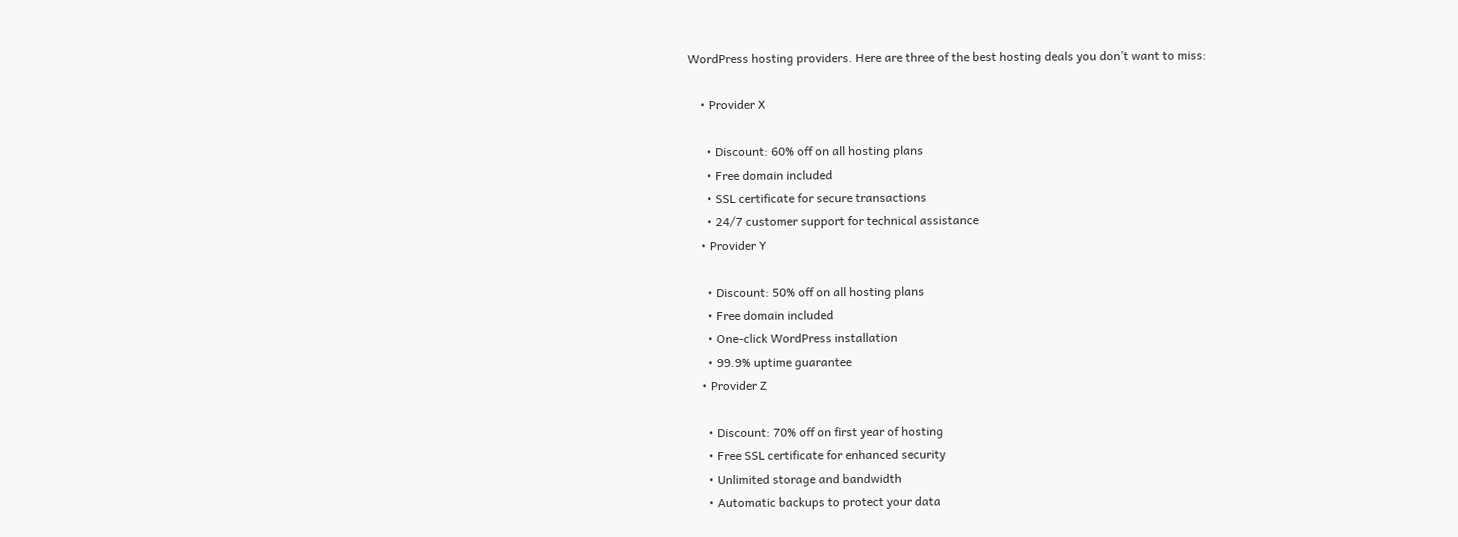WordPress hosting providers. Here are three of the best hosting deals you don’t want to miss:

    • Provider X

      • Discount: 60% off on all hosting plans
      • Free domain included
      • SSL certificate for secure transactions
      • 24/7 customer support for technical assistance
    • Provider Y

      • Discount: 50% off on all hosting plans
      • Free domain included
      • One-click WordPress installation
      • 99.9% uptime guarantee
    • Provider Z

      • Discount: 70% off on first year of hosting
      • Free SSL certificate for enhanced security
      • Unlimited storage and bandwidth
      • Automatic backups to protect your data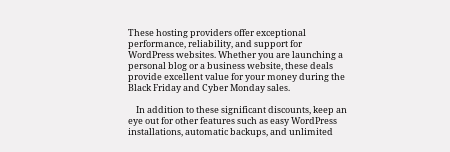These hosting providers offer exceptional performance, reliability, and support for WordPress websites. Whether you are launching a personal blog or a business website, these deals provide excellent value for your money during the Black Friday and Cyber Monday sales.

    In addition to these significant discounts, keep an eye out for other features such as easy WordPress installations, automatic backups, and unlimited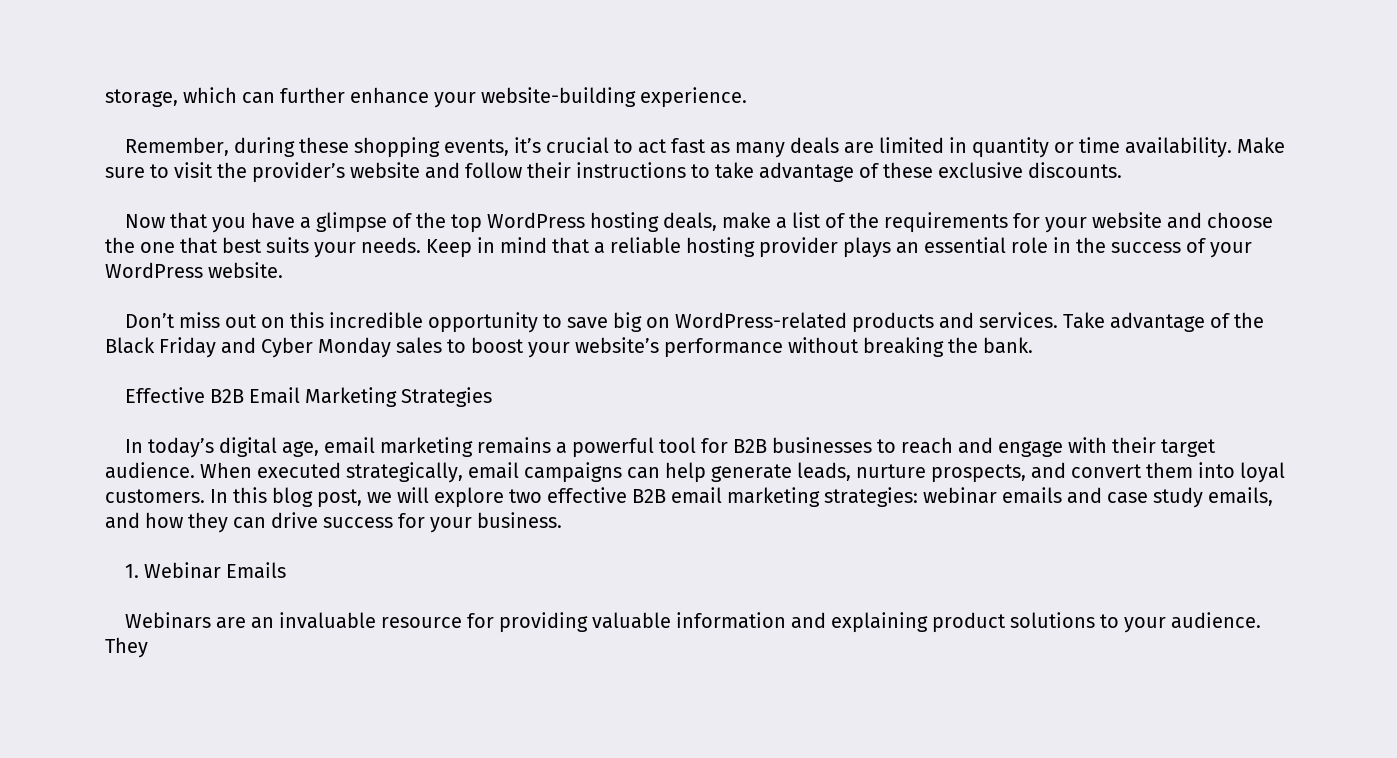storage, which can further enhance your website-building experience.

    Remember, during these shopping events, it’s crucial to act fast as many deals are limited in quantity or time availability. Make sure to visit the provider’s website and follow their instructions to take advantage of these exclusive discounts.

    Now that you have a glimpse of the top WordPress hosting deals, make a list of the requirements for your website and choose the one that best suits your needs. Keep in mind that a reliable hosting provider plays an essential role in the success of your WordPress website.

    Don’t miss out on this incredible opportunity to save big on WordPress-related products and services. Take advantage of the Black Friday and Cyber Monday sales to boost your website’s performance without breaking the bank.

    Effective B2B Email Marketing Strategies

    In today’s digital age, email marketing remains a powerful tool for B2B businesses to reach and engage with their target audience. When executed strategically, email campaigns can help generate leads, nurture prospects, and convert them into loyal customers. In this blog post, we will explore two effective B2B email marketing strategies: webinar emails and case study emails, and how they can drive success for your business.

    1. Webinar Emails

    Webinars are an invaluable resource for providing valuable information and explaining product solutions to your audience. They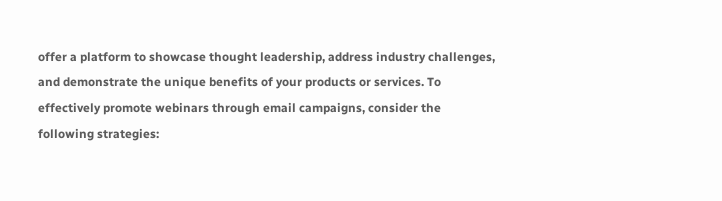offer a platform to showcase thought leadership, address industry challenges, and demonstrate the unique benefits of your products or services. To effectively promote webinars through email campaigns, consider the following strategies: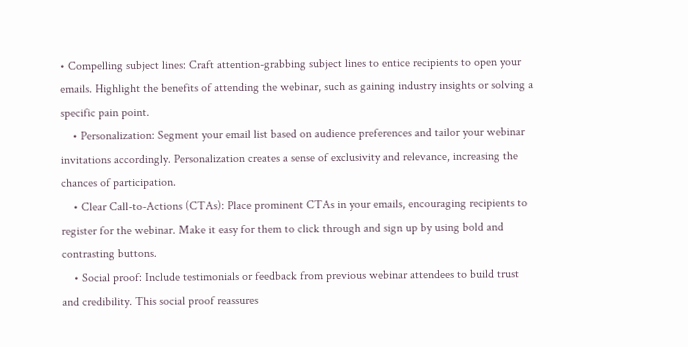• Compelling subject lines: Craft attention-grabbing subject lines to entice recipients to open your emails. Highlight the benefits of attending the webinar, such as gaining industry insights or solving a specific pain point.
    • Personalization: Segment your email list based on audience preferences and tailor your webinar invitations accordingly. Personalization creates a sense of exclusivity and relevance, increasing the chances of participation.
    • Clear Call-to-Actions (CTAs): Place prominent CTAs in your emails, encouraging recipients to register for the webinar. Make it easy for them to click through and sign up by using bold and contrasting buttons.
    • Social proof: Include testimonials or feedback from previous webinar attendees to build trust and credibility. This social proof reassures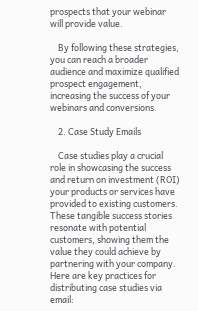prospects that your webinar will provide value.

    By following these strategies, you can reach a broader audience and maximize qualified prospect engagement, increasing the success of your webinars and conversions.

    2. Case Study Emails

    Case studies play a crucial role in showcasing the success and return on investment (ROI) your products or services have provided to existing customers. These tangible success stories resonate with potential customers, showing them the value they could achieve by partnering with your company. Here are key practices for distributing case studies via email: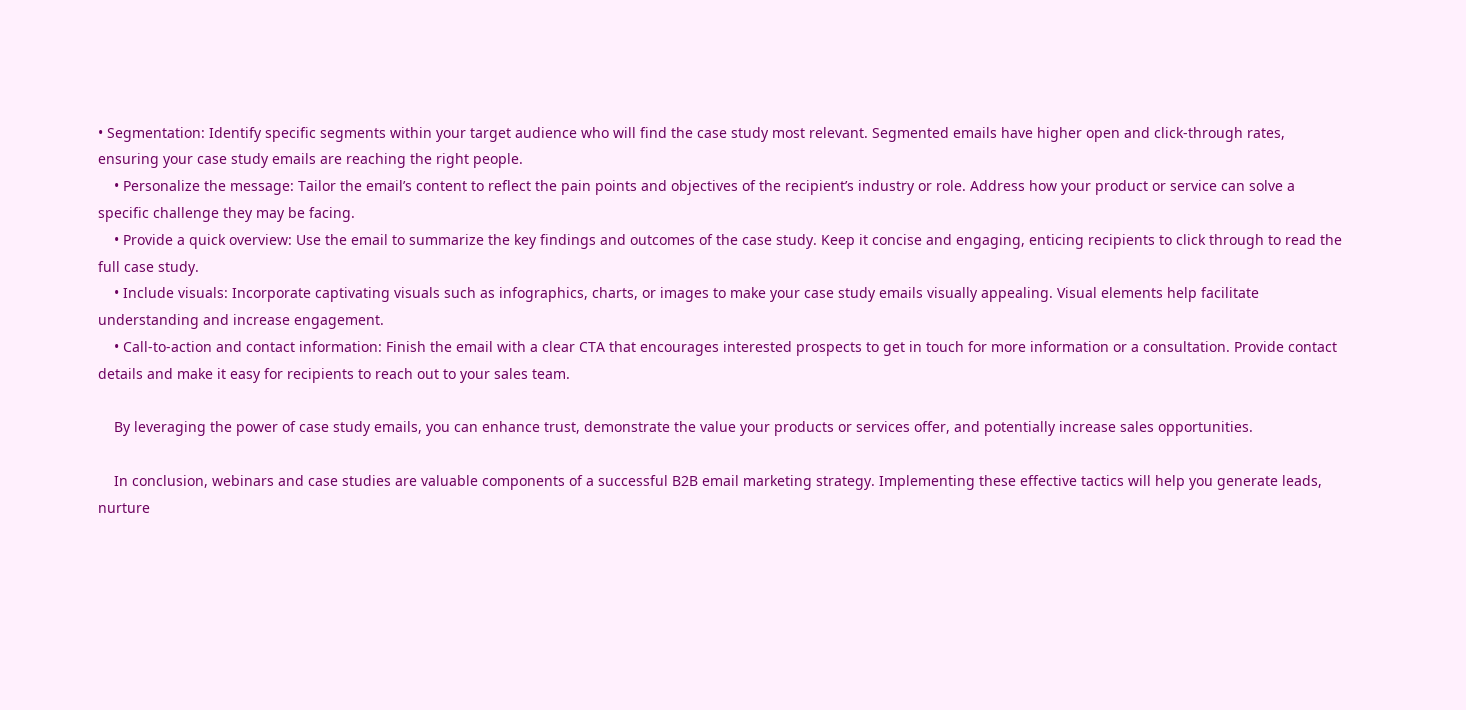• Segmentation: Identify specific segments within your target audience who will find the case study most relevant. Segmented emails have higher open and click-through rates, ensuring your case study emails are reaching the right people.
    • Personalize the message: Tailor the email’s content to reflect the pain points and objectives of the recipient’s industry or role. Address how your product or service can solve a specific challenge they may be facing.
    • Provide a quick overview: Use the email to summarize the key findings and outcomes of the case study. Keep it concise and engaging, enticing recipients to click through to read the full case study.
    • Include visuals: Incorporate captivating visuals such as infographics, charts, or images to make your case study emails visually appealing. Visual elements help facilitate understanding and increase engagement.
    • Call-to-action and contact information: Finish the email with a clear CTA that encourages interested prospects to get in touch for more information or a consultation. Provide contact details and make it easy for recipients to reach out to your sales team.

    By leveraging the power of case study emails, you can enhance trust, demonstrate the value your products or services offer, and potentially increase sales opportunities.

    In conclusion, webinars and case studies are valuable components of a successful B2B email marketing strategy. Implementing these effective tactics will help you generate leads, nurture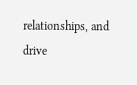relationships, and drive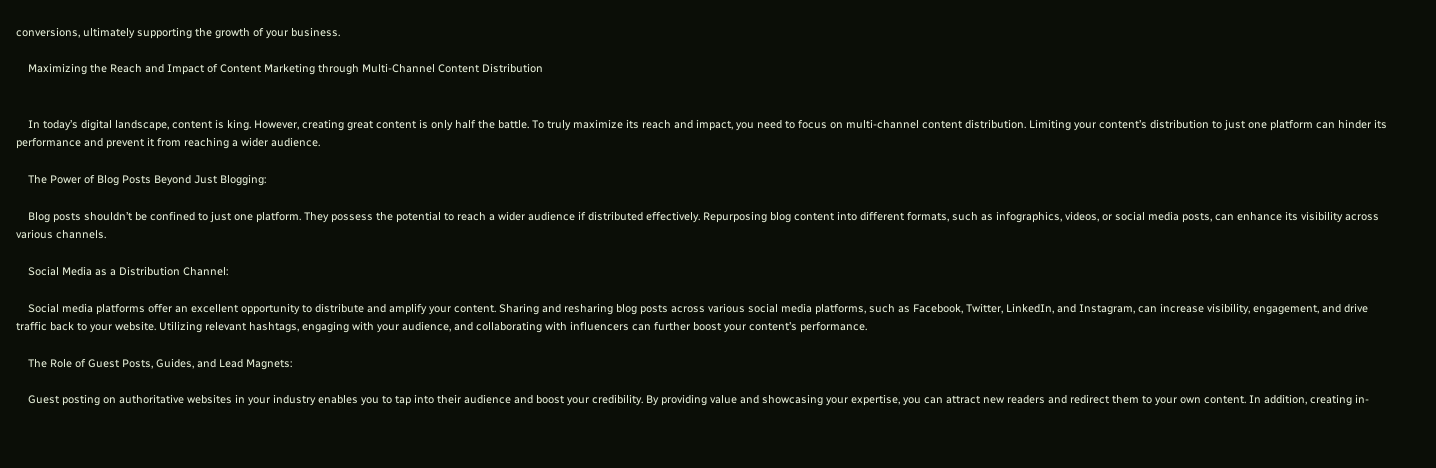conversions, ultimately supporting the growth of your business.

    Maximizing the Reach and Impact of Content Marketing through Multi-Channel Content Distribution


    In today’s digital landscape, content is king. However, creating great content is only half the battle. To truly maximize its reach and impact, you need to focus on multi-channel content distribution. Limiting your content’s distribution to just one platform can hinder its performance and prevent it from reaching a wider audience.

    The Power of Blog Posts Beyond Just Blogging:

    Blog posts shouldn’t be confined to just one platform. They possess the potential to reach a wider audience if distributed effectively. Repurposing blog content into different formats, such as infographics, videos, or social media posts, can enhance its visibility across various channels.

    Social Media as a Distribution Channel:

    Social media platforms offer an excellent opportunity to distribute and amplify your content. Sharing and resharing blog posts across various social media platforms, such as Facebook, Twitter, LinkedIn, and Instagram, can increase visibility, engagement, and drive traffic back to your website. Utilizing relevant hashtags, engaging with your audience, and collaborating with influencers can further boost your content’s performance.

    The Role of Guest Posts, Guides, and Lead Magnets:

    Guest posting on authoritative websites in your industry enables you to tap into their audience and boost your credibility. By providing value and showcasing your expertise, you can attract new readers and redirect them to your own content. In addition, creating in-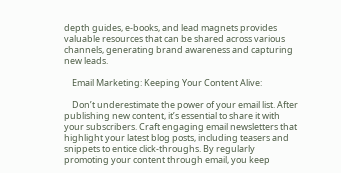depth guides, e-books, and lead magnets provides valuable resources that can be shared across various channels, generating brand awareness and capturing new leads.

    Email Marketing: Keeping Your Content Alive:

    Don’t underestimate the power of your email list. After publishing new content, it’s essential to share it with your subscribers. Craft engaging email newsletters that highlight your latest blog posts, including teasers and snippets to entice click-throughs. By regularly promoting your content through email, you keep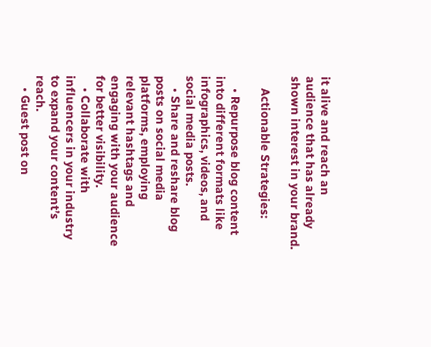it alive and reach an audience that has already shown interest in your brand.

    Actionable Strategies:

    • Repurpose blog content into different formats like infographics, videos, and social media posts.
    • Share and reshare blog posts on social media platforms, employing relevant hashtags and engaging with your audience for better visibility.
    • Collaborate with influencers in your industry to expand your content’s reach.
    • Guest post on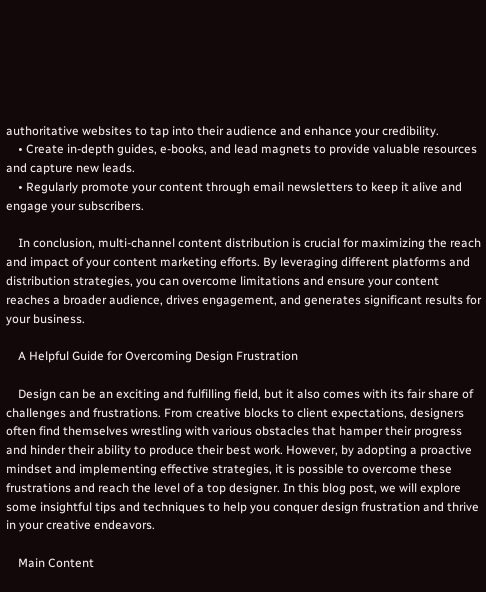authoritative websites to tap into their audience and enhance your credibility.
    • Create in-depth guides, e-books, and lead magnets to provide valuable resources and capture new leads.
    • Regularly promote your content through email newsletters to keep it alive and engage your subscribers.

    In conclusion, multi-channel content distribution is crucial for maximizing the reach and impact of your content marketing efforts. By leveraging different platforms and distribution strategies, you can overcome limitations and ensure your content reaches a broader audience, drives engagement, and generates significant results for your business.

    A Helpful Guide for Overcoming Design Frustration

    Design can be an exciting and fulfilling field, but it also comes with its fair share of challenges and frustrations. From creative blocks to client expectations, designers often find themselves wrestling with various obstacles that hamper their progress and hinder their ability to produce their best work. However, by adopting a proactive mindset and implementing effective strategies, it is possible to overcome these frustrations and reach the level of a top designer. In this blog post, we will explore some insightful tips and techniques to help you conquer design frustration and thrive in your creative endeavors.

    Main Content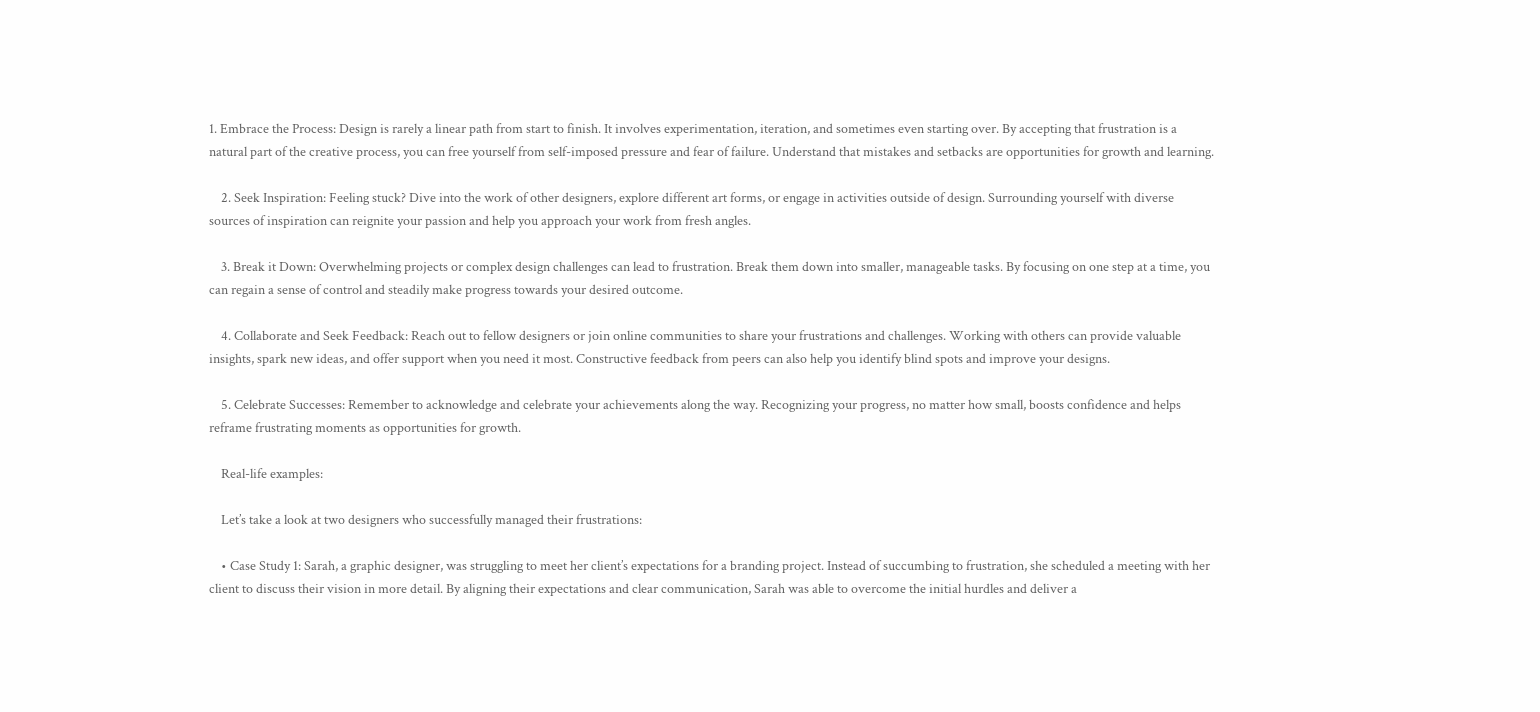1. Embrace the Process: Design is rarely a linear path from start to finish. It involves experimentation, iteration, and sometimes even starting over. By accepting that frustration is a natural part of the creative process, you can free yourself from self-imposed pressure and fear of failure. Understand that mistakes and setbacks are opportunities for growth and learning.

    2. Seek Inspiration: Feeling stuck? Dive into the work of other designers, explore different art forms, or engage in activities outside of design. Surrounding yourself with diverse sources of inspiration can reignite your passion and help you approach your work from fresh angles.

    3. Break it Down: Overwhelming projects or complex design challenges can lead to frustration. Break them down into smaller, manageable tasks. By focusing on one step at a time, you can regain a sense of control and steadily make progress towards your desired outcome.

    4. Collaborate and Seek Feedback: Reach out to fellow designers or join online communities to share your frustrations and challenges. Working with others can provide valuable insights, spark new ideas, and offer support when you need it most. Constructive feedback from peers can also help you identify blind spots and improve your designs.

    5. Celebrate Successes: Remember to acknowledge and celebrate your achievements along the way. Recognizing your progress, no matter how small, boosts confidence and helps reframe frustrating moments as opportunities for growth.

    Real-life examples:

    Let’s take a look at two designers who successfully managed their frustrations:

    • Case Study 1: Sarah, a graphic designer, was struggling to meet her client’s expectations for a branding project. Instead of succumbing to frustration, she scheduled a meeting with her client to discuss their vision in more detail. By aligning their expectations and clear communication, Sarah was able to overcome the initial hurdles and deliver a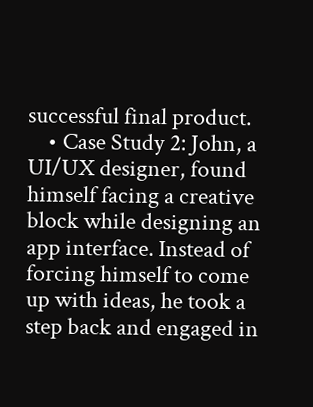successful final product.
    • Case Study 2: John, a UI/UX designer, found himself facing a creative block while designing an app interface. Instead of forcing himself to come up with ideas, he took a step back and engaged in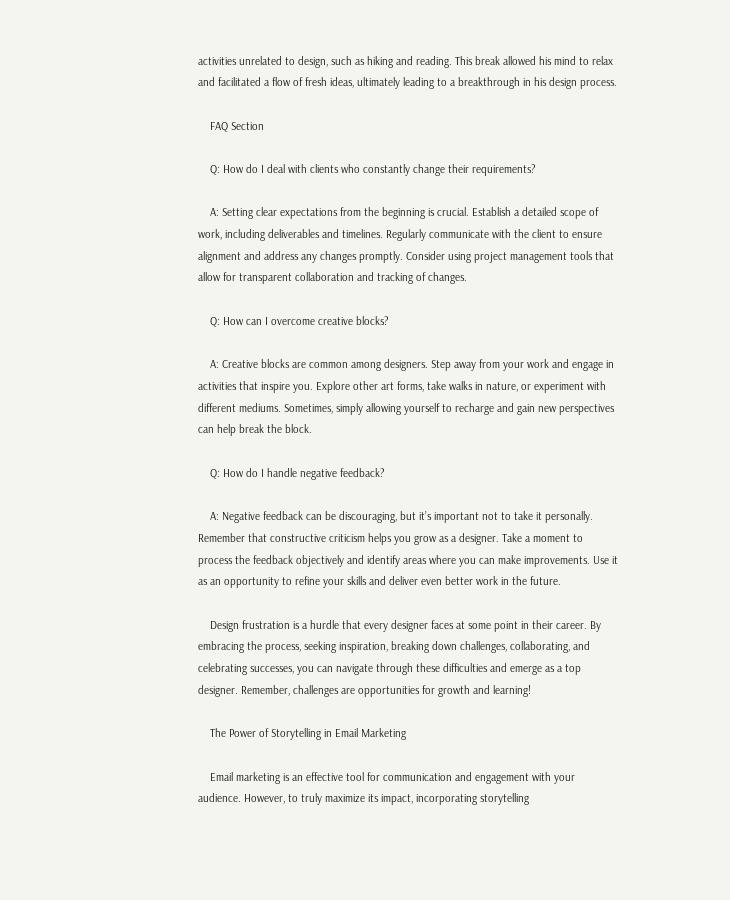activities unrelated to design, such as hiking and reading. This break allowed his mind to relax and facilitated a flow of fresh ideas, ultimately leading to a breakthrough in his design process.

    FAQ Section

    Q: How do I deal with clients who constantly change their requirements?

    A: Setting clear expectations from the beginning is crucial. Establish a detailed scope of work, including deliverables and timelines. Regularly communicate with the client to ensure alignment and address any changes promptly. Consider using project management tools that allow for transparent collaboration and tracking of changes.

    Q: How can I overcome creative blocks?

    A: Creative blocks are common among designers. Step away from your work and engage in activities that inspire you. Explore other art forms, take walks in nature, or experiment with different mediums. Sometimes, simply allowing yourself to recharge and gain new perspectives can help break the block.

    Q: How do I handle negative feedback?

    A: Negative feedback can be discouraging, but it’s important not to take it personally. Remember that constructive criticism helps you grow as a designer. Take a moment to process the feedback objectively and identify areas where you can make improvements. Use it as an opportunity to refine your skills and deliver even better work in the future.

    Design frustration is a hurdle that every designer faces at some point in their career. By embracing the process, seeking inspiration, breaking down challenges, collaborating, and celebrating successes, you can navigate through these difficulties and emerge as a top designer. Remember, challenges are opportunities for growth and learning!

    The Power of Storytelling in Email Marketing

    Email marketing is an effective tool for communication and engagement with your audience. However, to truly maximize its impact, incorporating storytelling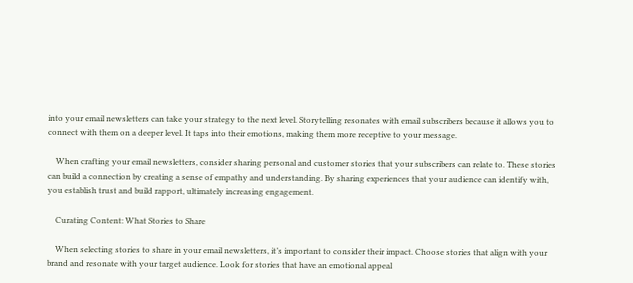into your email newsletters can take your strategy to the next level. Storytelling resonates with email subscribers because it allows you to connect with them on a deeper level. It taps into their emotions, making them more receptive to your message.

    When crafting your email newsletters, consider sharing personal and customer stories that your subscribers can relate to. These stories can build a connection by creating a sense of empathy and understanding. By sharing experiences that your audience can identify with, you establish trust and build rapport, ultimately increasing engagement.

    Curating Content: What Stories to Share

    When selecting stories to share in your email newsletters, it’s important to consider their impact. Choose stories that align with your brand and resonate with your target audience. Look for stories that have an emotional appeal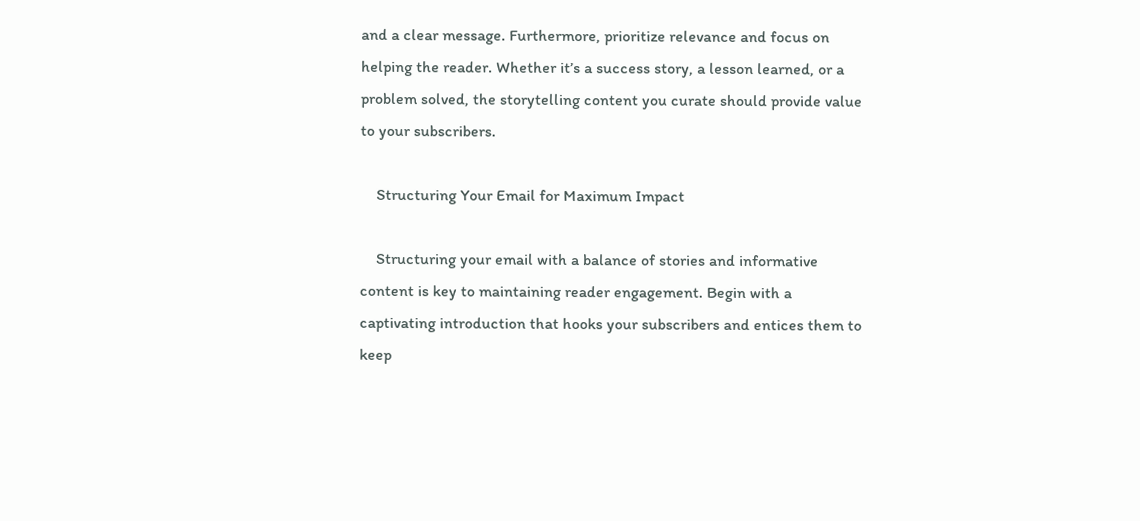and a clear message. Furthermore, prioritize relevance and focus on helping the reader. Whether it’s a success story, a lesson learned, or a problem solved, the storytelling content you curate should provide value to your subscribers.

    Structuring Your Email for Maximum Impact

    Structuring your email with a balance of stories and informative content is key to maintaining reader engagement. Begin with a captivating introduction that hooks your subscribers and entices them to keep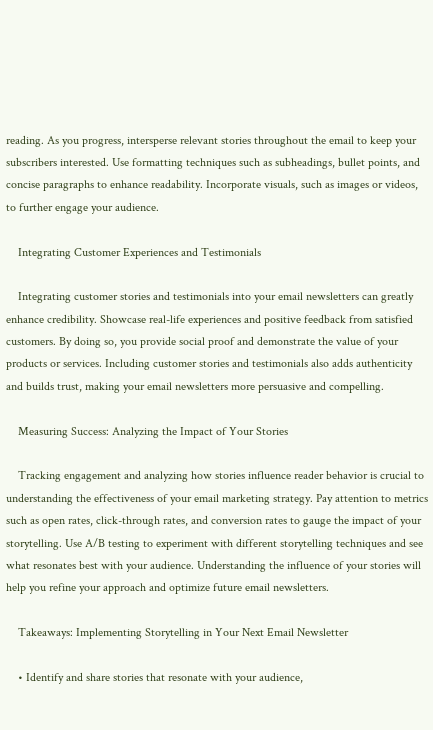reading. As you progress, intersperse relevant stories throughout the email to keep your subscribers interested. Use formatting techniques such as subheadings, bullet points, and concise paragraphs to enhance readability. Incorporate visuals, such as images or videos, to further engage your audience.

    Integrating Customer Experiences and Testimonials

    Integrating customer stories and testimonials into your email newsletters can greatly enhance credibility. Showcase real-life experiences and positive feedback from satisfied customers. By doing so, you provide social proof and demonstrate the value of your products or services. Including customer stories and testimonials also adds authenticity and builds trust, making your email newsletters more persuasive and compelling.

    Measuring Success: Analyzing the Impact of Your Stories

    Tracking engagement and analyzing how stories influence reader behavior is crucial to understanding the effectiveness of your email marketing strategy. Pay attention to metrics such as open rates, click-through rates, and conversion rates to gauge the impact of your storytelling. Use A/B testing to experiment with different storytelling techniques and see what resonates best with your audience. Understanding the influence of your stories will help you refine your approach and optimize future email newsletters.

    Takeaways: Implementing Storytelling in Your Next Email Newsletter

    • Identify and share stories that resonate with your audience,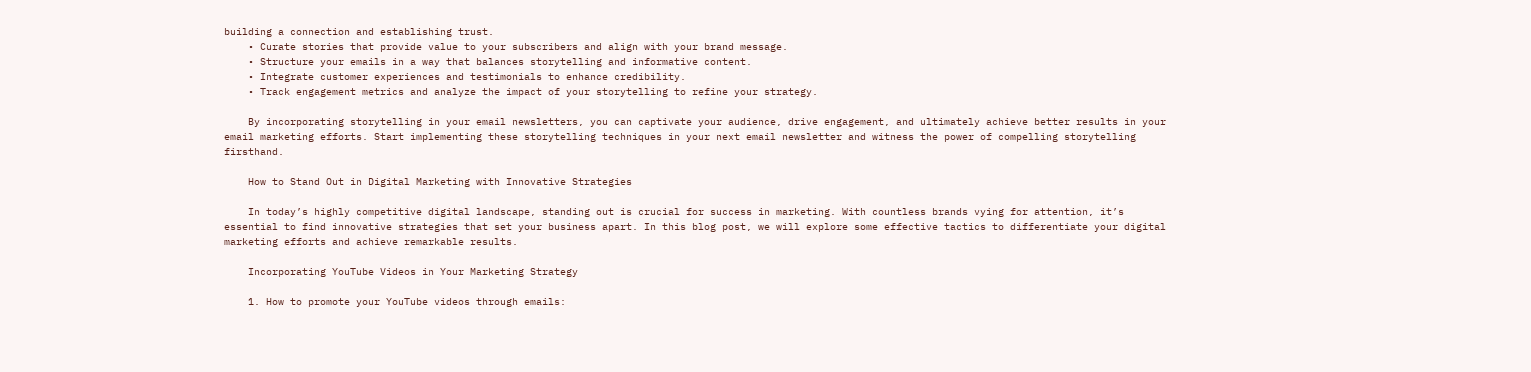building a connection and establishing trust.
    • Curate stories that provide value to your subscribers and align with your brand message.
    • Structure your emails in a way that balances storytelling and informative content.
    • Integrate customer experiences and testimonials to enhance credibility.
    • Track engagement metrics and analyze the impact of your storytelling to refine your strategy.

    By incorporating storytelling in your email newsletters, you can captivate your audience, drive engagement, and ultimately achieve better results in your email marketing efforts. Start implementing these storytelling techniques in your next email newsletter and witness the power of compelling storytelling firsthand.

    How to Stand Out in Digital Marketing with Innovative Strategies

    In today’s highly competitive digital landscape, standing out is crucial for success in marketing. With countless brands vying for attention, it’s essential to find innovative strategies that set your business apart. In this blog post, we will explore some effective tactics to differentiate your digital marketing efforts and achieve remarkable results.

    Incorporating YouTube Videos in Your Marketing Strategy

    1. How to promote your YouTube videos through emails: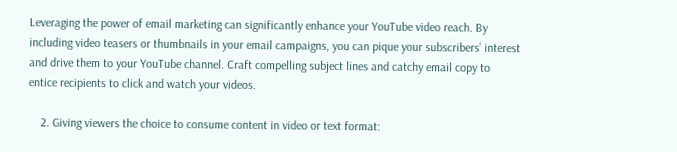Leveraging the power of email marketing can significantly enhance your YouTube video reach. By including video teasers or thumbnails in your email campaigns, you can pique your subscribers’ interest and drive them to your YouTube channel. Craft compelling subject lines and catchy email copy to entice recipients to click and watch your videos.

    2. Giving viewers the choice to consume content in video or text format: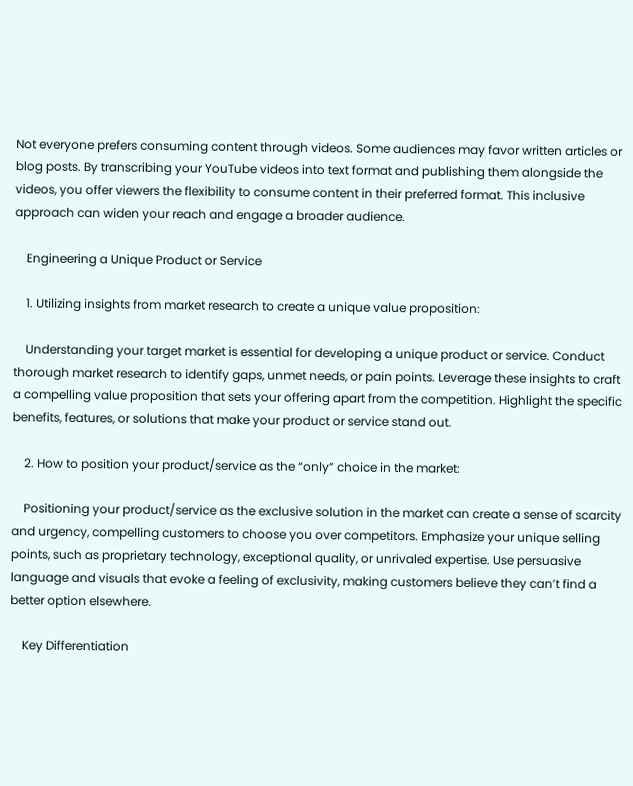Not everyone prefers consuming content through videos. Some audiences may favor written articles or blog posts. By transcribing your YouTube videos into text format and publishing them alongside the videos, you offer viewers the flexibility to consume content in their preferred format. This inclusive approach can widen your reach and engage a broader audience.

    Engineering a Unique Product or Service

    1. Utilizing insights from market research to create a unique value proposition:

    Understanding your target market is essential for developing a unique product or service. Conduct thorough market research to identify gaps, unmet needs, or pain points. Leverage these insights to craft a compelling value proposition that sets your offering apart from the competition. Highlight the specific benefits, features, or solutions that make your product or service stand out.

    2. How to position your product/service as the “only” choice in the market:

    Positioning your product/service as the exclusive solution in the market can create a sense of scarcity and urgency, compelling customers to choose you over competitors. Emphasize your unique selling points, such as proprietary technology, exceptional quality, or unrivaled expertise. Use persuasive language and visuals that evoke a feeling of exclusivity, making customers believe they can’t find a better option elsewhere.

    Key Differentiation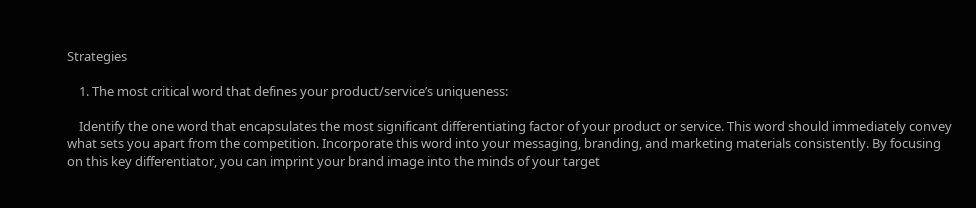Strategies

    1. The most critical word that defines your product/service’s uniqueness:

    Identify the one word that encapsulates the most significant differentiating factor of your product or service. This word should immediately convey what sets you apart from the competition. Incorporate this word into your messaging, branding, and marketing materials consistently. By focusing on this key differentiator, you can imprint your brand image into the minds of your target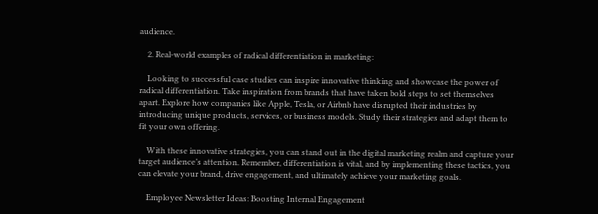audience.

    2. Real-world examples of radical differentiation in marketing:

    Looking to successful case studies can inspire innovative thinking and showcase the power of radical differentiation. Take inspiration from brands that have taken bold steps to set themselves apart. Explore how companies like Apple, Tesla, or Airbnb have disrupted their industries by introducing unique products, services, or business models. Study their strategies and adapt them to fit your own offering.

    With these innovative strategies, you can stand out in the digital marketing realm and capture your target audience’s attention. Remember, differentiation is vital, and by implementing these tactics, you can elevate your brand, drive engagement, and ultimately achieve your marketing goals.

    Employee Newsletter Ideas: Boosting Internal Engagement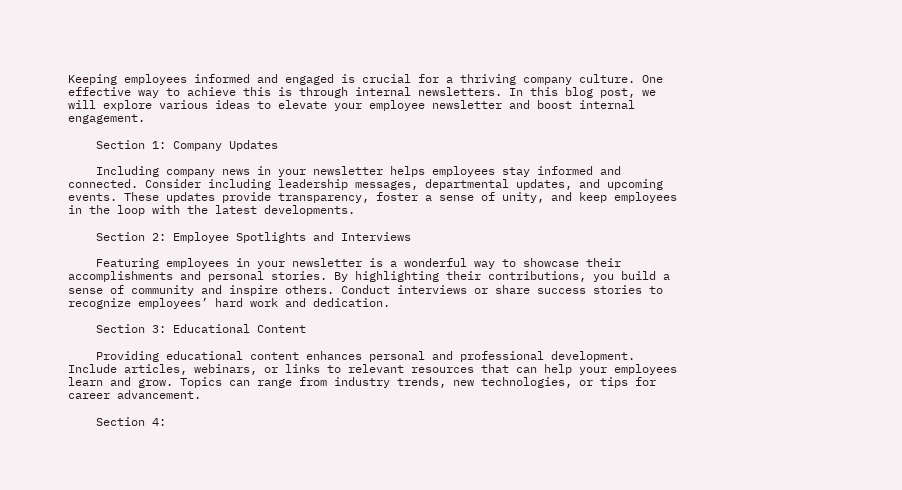Keeping employees informed and engaged is crucial for a thriving company culture. One effective way to achieve this is through internal newsletters. In this blog post, we will explore various ideas to elevate your employee newsletter and boost internal engagement.

    Section 1: Company Updates

    Including company news in your newsletter helps employees stay informed and connected. Consider including leadership messages, departmental updates, and upcoming events. These updates provide transparency, foster a sense of unity, and keep employees in the loop with the latest developments.

    Section 2: Employee Spotlights and Interviews

    Featuring employees in your newsletter is a wonderful way to showcase their accomplishments and personal stories. By highlighting their contributions, you build a sense of community and inspire others. Conduct interviews or share success stories to recognize employees’ hard work and dedication.

    Section 3: Educational Content

    Providing educational content enhances personal and professional development. Include articles, webinars, or links to relevant resources that can help your employees learn and grow. Topics can range from industry trends, new technologies, or tips for career advancement.

    Section 4: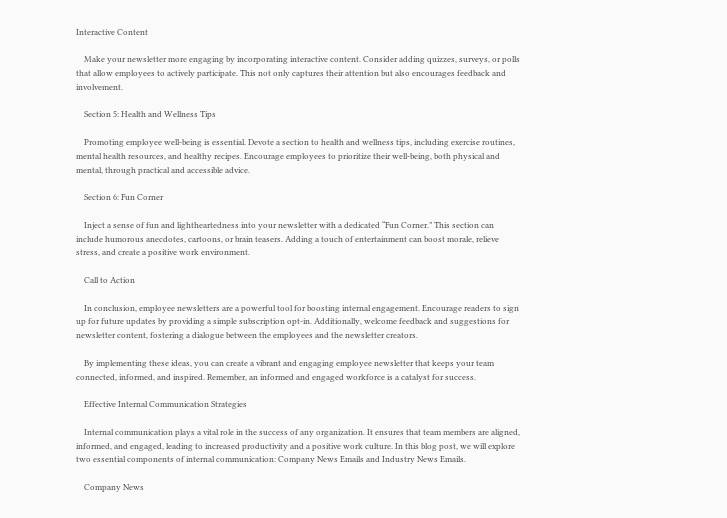Interactive Content

    Make your newsletter more engaging by incorporating interactive content. Consider adding quizzes, surveys, or polls that allow employees to actively participate. This not only captures their attention but also encourages feedback and involvement.

    Section 5: Health and Wellness Tips

    Promoting employee well-being is essential. Devote a section to health and wellness tips, including exercise routines, mental health resources, and healthy recipes. Encourage employees to prioritize their well-being, both physical and mental, through practical and accessible advice.

    Section 6: Fun Corner

    Inject a sense of fun and lightheartedness into your newsletter with a dedicated “Fun Corner.” This section can include humorous anecdotes, cartoons, or brain teasers. Adding a touch of entertainment can boost morale, relieve stress, and create a positive work environment.

    Call to Action

    In conclusion, employee newsletters are a powerful tool for boosting internal engagement. Encourage readers to sign up for future updates by providing a simple subscription opt-in. Additionally, welcome feedback and suggestions for newsletter content, fostering a dialogue between the employees and the newsletter creators.

    By implementing these ideas, you can create a vibrant and engaging employee newsletter that keeps your team connected, informed, and inspired. Remember, an informed and engaged workforce is a catalyst for success.

    Effective Internal Communication Strategies

    Internal communication plays a vital role in the success of any organization. It ensures that team members are aligned, informed, and engaged, leading to increased productivity and a positive work culture. In this blog post, we will explore two essential components of internal communication: Company News Emails and Industry News Emails.

    Company News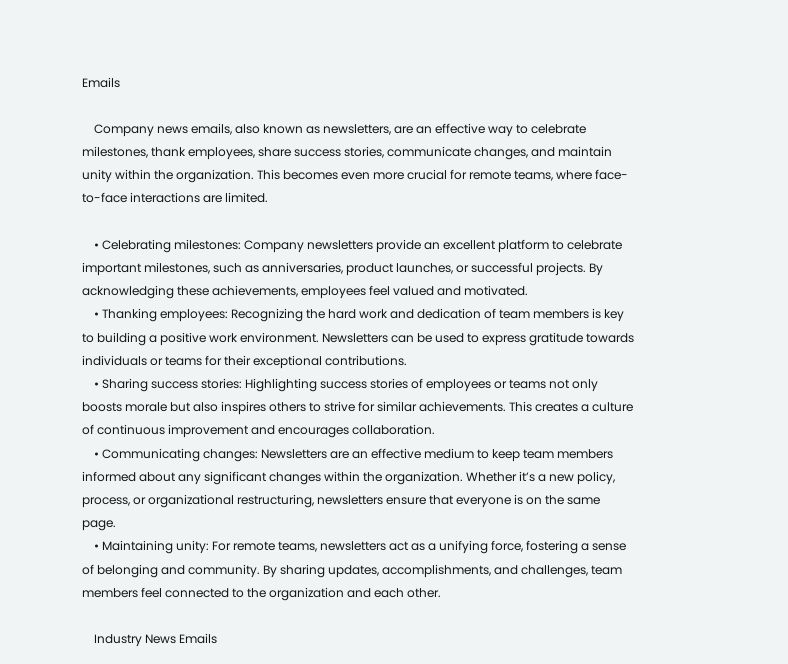Emails

    Company news emails, also known as newsletters, are an effective way to celebrate milestones, thank employees, share success stories, communicate changes, and maintain unity within the organization. This becomes even more crucial for remote teams, where face-to-face interactions are limited.

    • Celebrating milestones: Company newsletters provide an excellent platform to celebrate important milestones, such as anniversaries, product launches, or successful projects. By acknowledging these achievements, employees feel valued and motivated.
    • Thanking employees: Recognizing the hard work and dedication of team members is key to building a positive work environment. Newsletters can be used to express gratitude towards individuals or teams for their exceptional contributions.
    • Sharing success stories: Highlighting success stories of employees or teams not only boosts morale but also inspires others to strive for similar achievements. This creates a culture of continuous improvement and encourages collaboration.
    • Communicating changes: Newsletters are an effective medium to keep team members informed about any significant changes within the organization. Whether it’s a new policy, process, or organizational restructuring, newsletters ensure that everyone is on the same page.
    • Maintaining unity: For remote teams, newsletters act as a unifying force, fostering a sense of belonging and community. By sharing updates, accomplishments, and challenges, team members feel connected to the organization and each other.

    Industry News Emails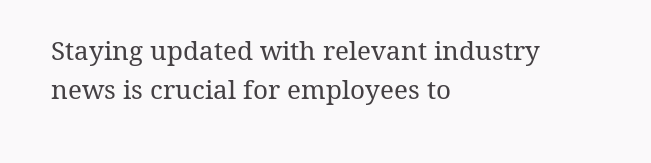Staying updated with relevant industry news is crucial for employees to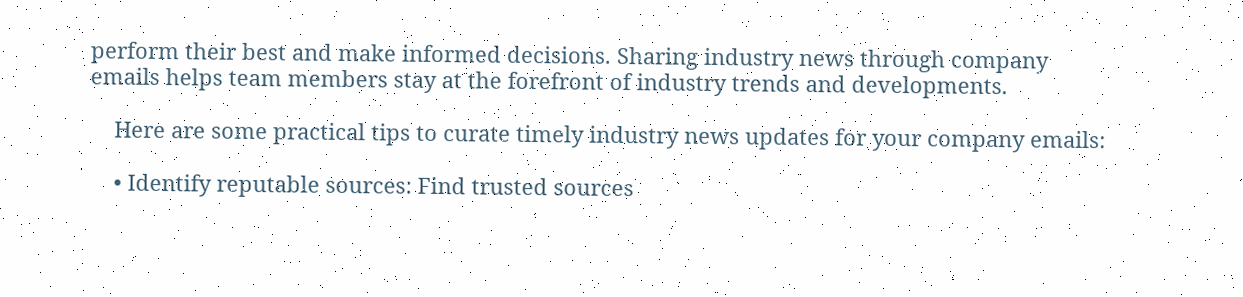perform their best and make informed decisions. Sharing industry news through company emails helps team members stay at the forefront of industry trends and developments.

    Here are some practical tips to curate timely industry news updates for your company emails:

    • Identify reputable sources: Find trusted sources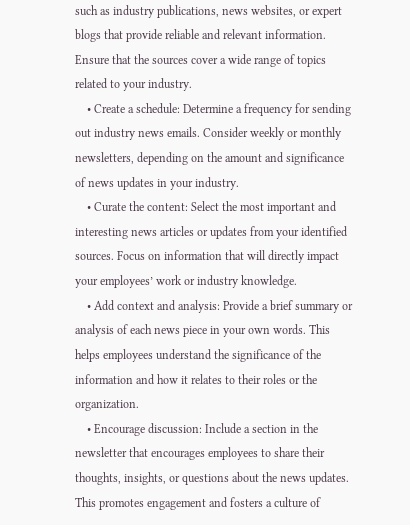such as industry publications, news websites, or expert blogs that provide reliable and relevant information. Ensure that the sources cover a wide range of topics related to your industry.
    • Create a schedule: Determine a frequency for sending out industry news emails. Consider weekly or monthly newsletters, depending on the amount and significance of news updates in your industry.
    • Curate the content: Select the most important and interesting news articles or updates from your identified sources. Focus on information that will directly impact your employees’ work or industry knowledge.
    • Add context and analysis: Provide a brief summary or analysis of each news piece in your own words. This helps employees understand the significance of the information and how it relates to their roles or the organization.
    • Encourage discussion: Include a section in the newsletter that encourages employees to share their thoughts, insights, or questions about the news updates. This promotes engagement and fosters a culture of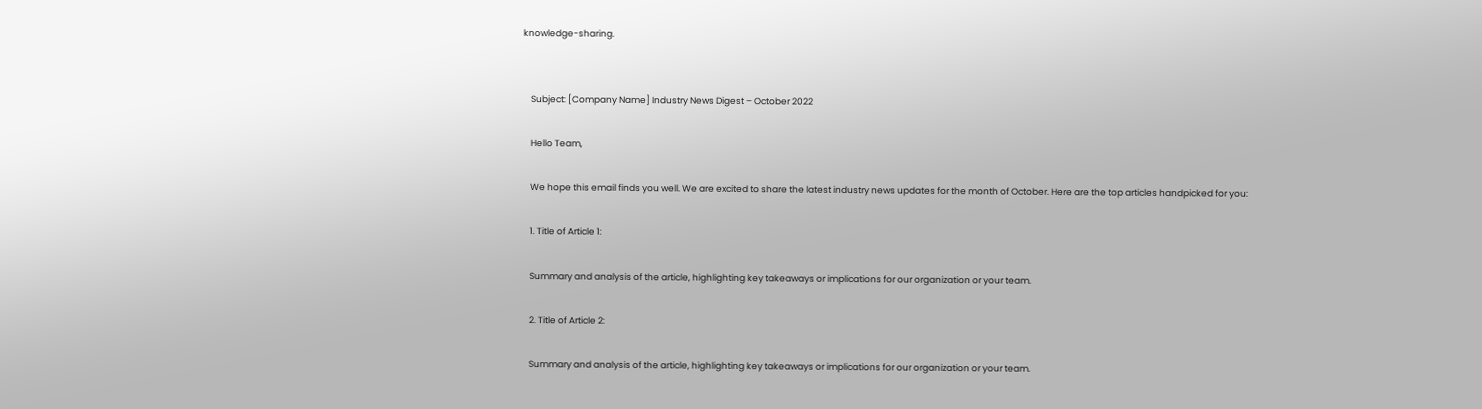knowledge-sharing.


    Subject: [Company Name] Industry News Digest – October 2022

    Hello Team,

    We hope this email finds you well. We are excited to share the latest industry news updates for the month of October. Here are the top articles handpicked for you:

    1. Title of Article 1:

    Summary and analysis of the article, highlighting key takeaways or implications for our organization or your team.

    2. Title of Article 2:

    Summary and analysis of the article, highlighting key takeaways or implications for our organization or your team.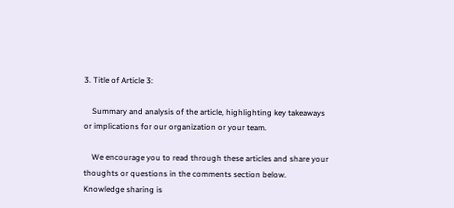3. Title of Article 3:

    Summary and analysis of the article, highlighting key takeaways or implications for our organization or your team.

    We encourage you to read through these articles and share your thoughts or questions in the comments section below. Knowledge sharing is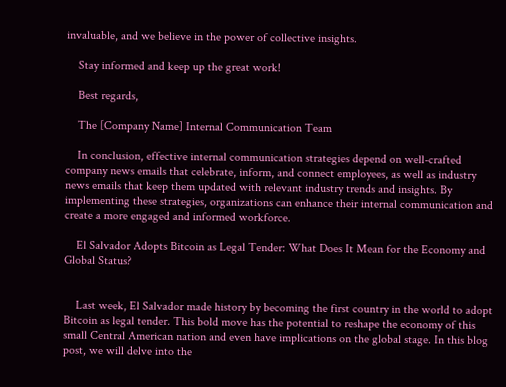invaluable, and we believe in the power of collective insights.

    Stay informed and keep up the great work!

    Best regards,

    The [Company Name] Internal Communication Team

    In conclusion, effective internal communication strategies depend on well-crafted company news emails that celebrate, inform, and connect employees, as well as industry news emails that keep them updated with relevant industry trends and insights. By implementing these strategies, organizations can enhance their internal communication and create a more engaged and informed workforce.

    El Salvador Adopts Bitcoin as Legal Tender: What Does It Mean for the Economy and Global Status?


    Last week, El Salvador made history by becoming the first country in the world to adopt Bitcoin as legal tender. This bold move has the potential to reshape the economy of this small Central American nation and even have implications on the global stage. In this blog post, we will delve into the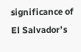significance of El Salvador’s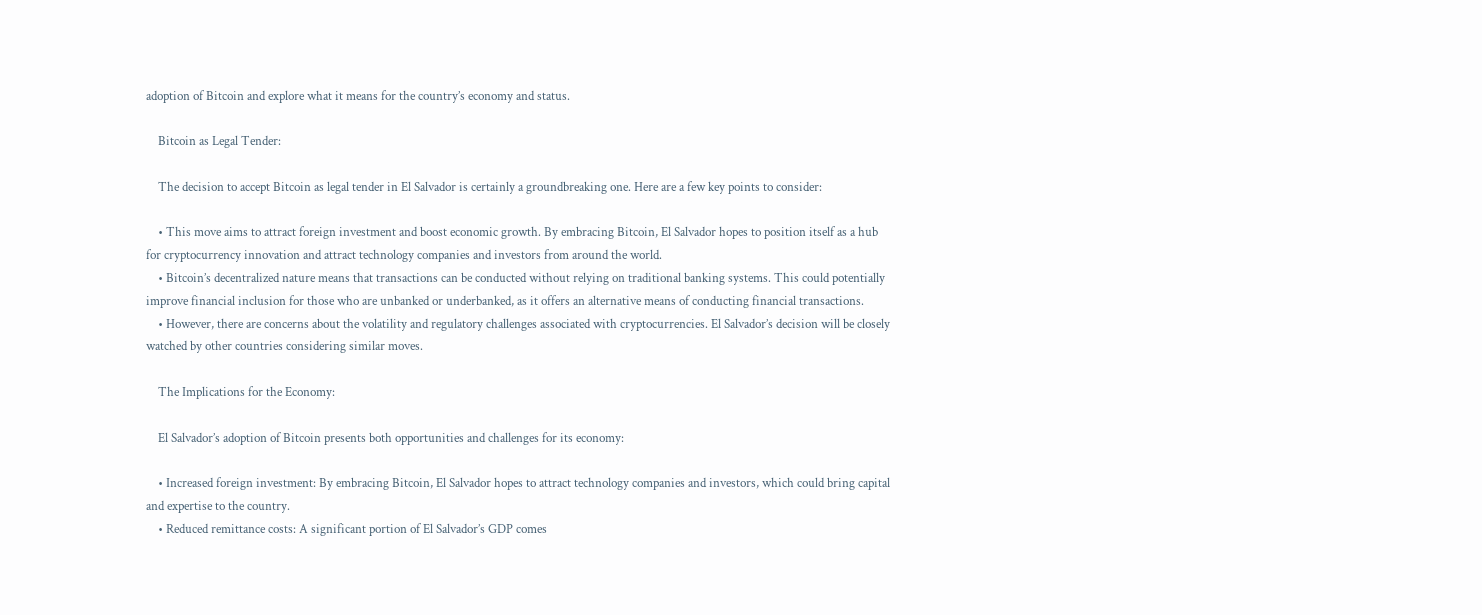adoption of Bitcoin and explore what it means for the country’s economy and status.

    Bitcoin as Legal Tender:

    The decision to accept Bitcoin as legal tender in El Salvador is certainly a groundbreaking one. Here are a few key points to consider:

    • This move aims to attract foreign investment and boost economic growth. By embracing Bitcoin, El Salvador hopes to position itself as a hub for cryptocurrency innovation and attract technology companies and investors from around the world.
    • Bitcoin’s decentralized nature means that transactions can be conducted without relying on traditional banking systems. This could potentially improve financial inclusion for those who are unbanked or underbanked, as it offers an alternative means of conducting financial transactions.
    • However, there are concerns about the volatility and regulatory challenges associated with cryptocurrencies. El Salvador’s decision will be closely watched by other countries considering similar moves.

    The Implications for the Economy:

    El Salvador’s adoption of Bitcoin presents both opportunities and challenges for its economy:

    • Increased foreign investment: By embracing Bitcoin, El Salvador hopes to attract technology companies and investors, which could bring capital and expertise to the country.
    • Reduced remittance costs: A significant portion of El Salvador’s GDP comes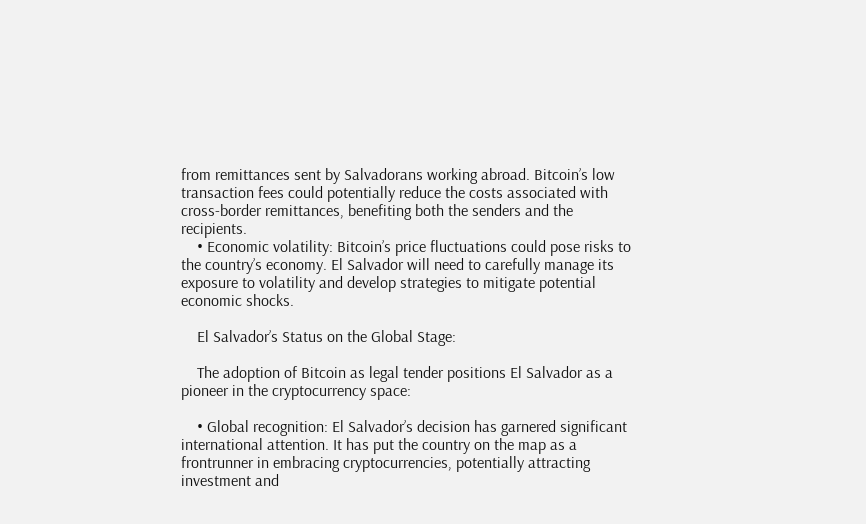from remittances sent by Salvadorans working abroad. Bitcoin’s low transaction fees could potentially reduce the costs associated with cross-border remittances, benefiting both the senders and the recipients.
    • Economic volatility: Bitcoin’s price fluctuations could pose risks to the country’s economy. El Salvador will need to carefully manage its exposure to volatility and develop strategies to mitigate potential economic shocks.

    El Salvador’s Status on the Global Stage:

    The adoption of Bitcoin as legal tender positions El Salvador as a pioneer in the cryptocurrency space:

    • Global recognition: El Salvador’s decision has garnered significant international attention. It has put the country on the map as a frontrunner in embracing cryptocurrencies, potentially attracting investment and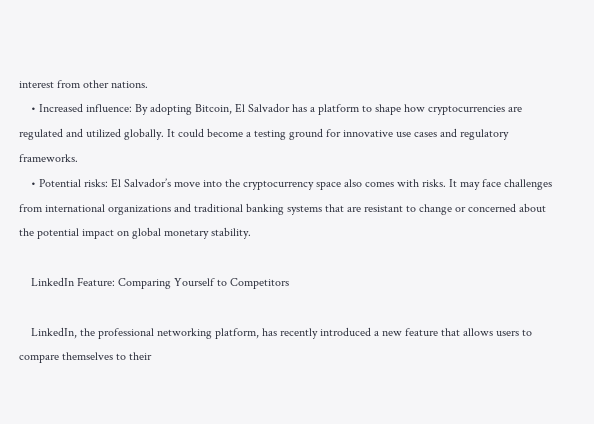interest from other nations.
    • Increased influence: By adopting Bitcoin, El Salvador has a platform to shape how cryptocurrencies are regulated and utilized globally. It could become a testing ground for innovative use cases and regulatory frameworks.
    • Potential risks: El Salvador’s move into the cryptocurrency space also comes with risks. It may face challenges from international organizations and traditional banking systems that are resistant to change or concerned about the potential impact on global monetary stability.

    LinkedIn Feature: Comparing Yourself to Competitors

    LinkedIn, the professional networking platform, has recently introduced a new feature that allows users to compare themselves to their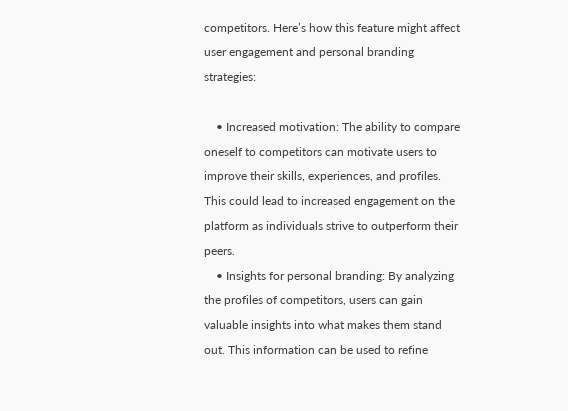competitors. Here’s how this feature might affect user engagement and personal branding strategies:

    • Increased motivation: The ability to compare oneself to competitors can motivate users to improve their skills, experiences, and profiles. This could lead to increased engagement on the platform as individuals strive to outperform their peers.
    • Insights for personal branding: By analyzing the profiles of competitors, users can gain valuable insights into what makes them stand out. This information can be used to refine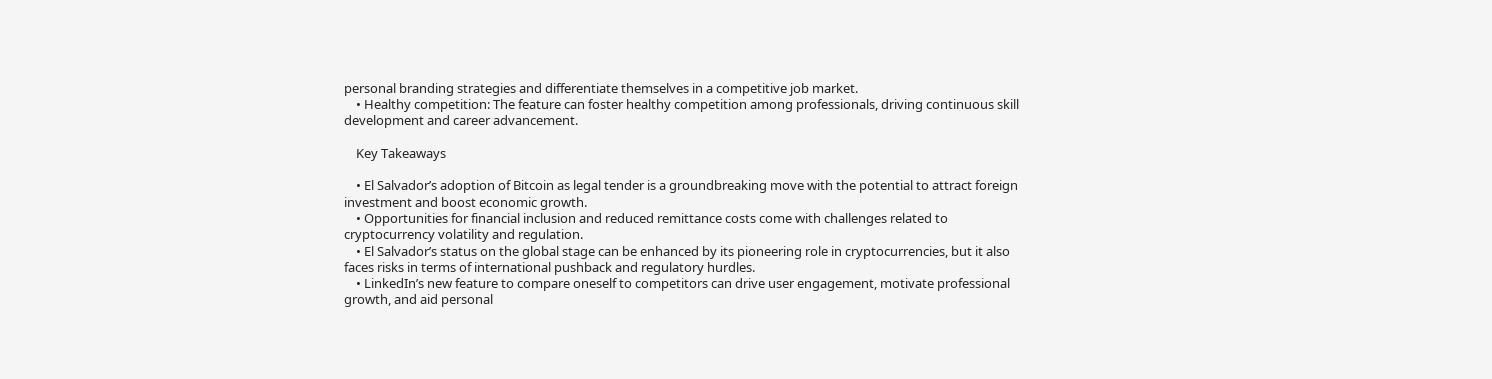personal branding strategies and differentiate themselves in a competitive job market.
    • Healthy competition: The feature can foster healthy competition among professionals, driving continuous skill development and career advancement.

    Key Takeaways

    • El Salvador’s adoption of Bitcoin as legal tender is a groundbreaking move with the potential to attract foreign investment and boost economic growth.
    • Opportunities for financial inclusion and reduced remittance costs come with challenges related to cryptocurrency volatility and regulation.
    • El Salvador’s status on the global stage can be enhanced by its pioneering role in cryptocurrencies, but it also faces risks in terms of international pushback and regulatory hurdles.
    • LinkedIn’s new feature to compare oneself to competitors can drive user engagement, motivate professional growth, and aid personal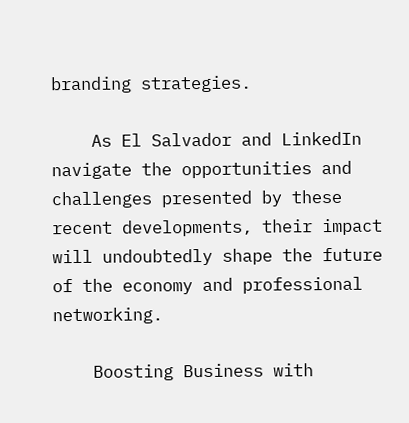branding strategies.

    As El Salvador and LinkedIn navigate the opportunities and challenges presented by these recent developments, their impact will undoubtedly shape the future of the economy and professional networking.

    Boosting Business with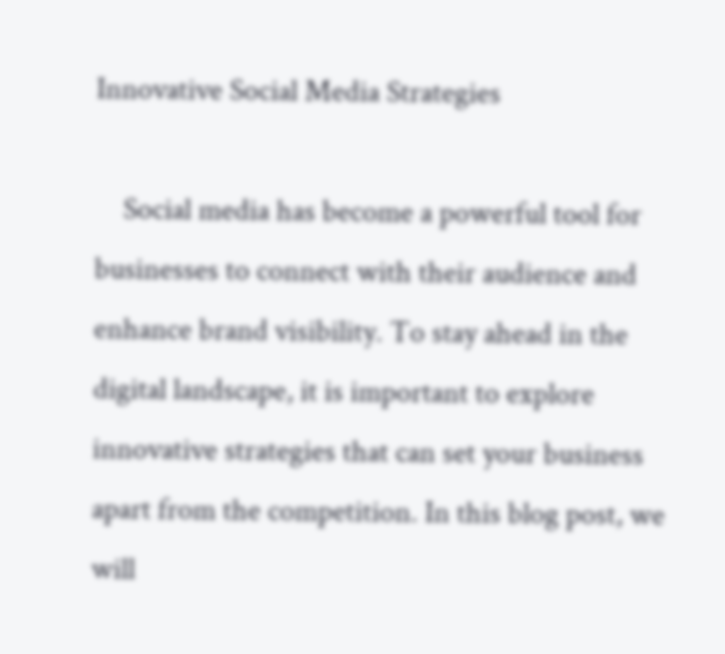Innovative Social Media Strategies

    Social media has become a powerful tool for businesses to connect with their audience and enhance brand visibility. To stay ahead in the digital landscape, it is important to explore innovative strategies that can set your business apart from the competition. In this blog post, we will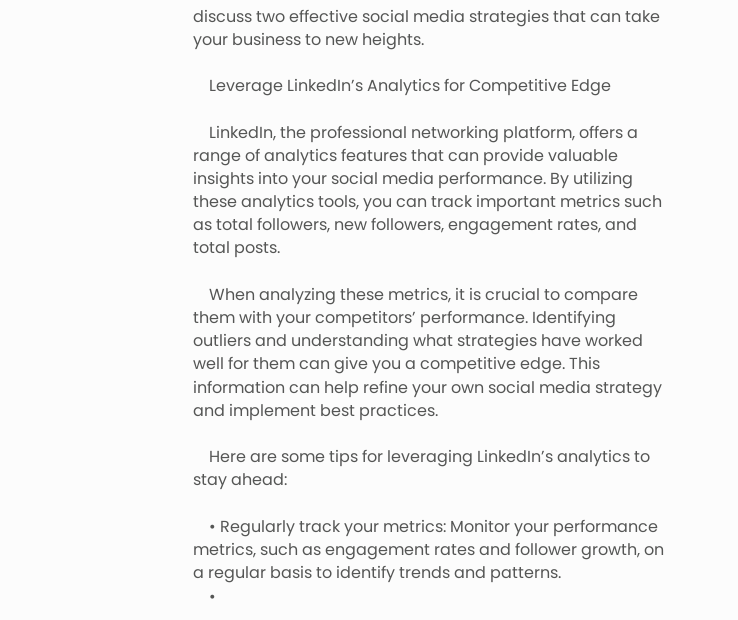discuss two effective social media strategies that can take your business to new heights.

    Leverage LinkedIn’s Analytics for Competitive Edge

    LinkedIn, the professional networking platform, offers a range of analytics features that can provide valuable insights into your social media performance. By utilizing these analytics tools, you can track important metrics such as total followers, new followers, engagement rates, and total posts.

    When analyzing these metrics, it is crucial to compare them with your competitors’ performance. Identifying outliers and understanding what strategies have worked well for them can give you a competitive edge. This information can help refine your own social media strategy and implement best practices.

    Here are some tips for leveraging LinkedIn’s analytics to stay ahead:

    • Regularly track your metrics: Monitor your performance metrics, such as engagement rates and follower growth, on a regular basis to identify trends and patterns.
    •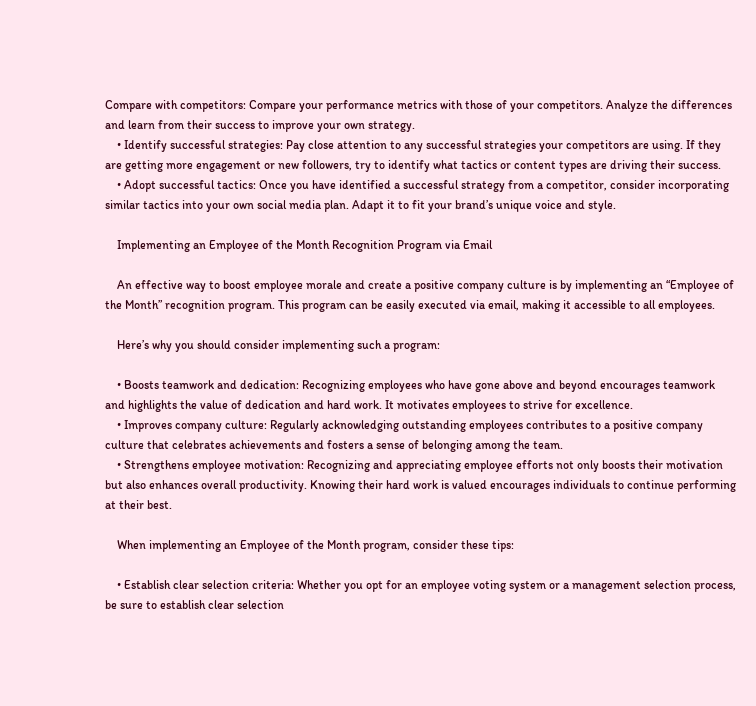Compare with competitors: Compare your performance metrics with those of your competitors. Analyze the differences and learn from their success to improve your own strategy.
    • Identify successful strategies: Pay close attention to any successful strategies your competitors are using. If they are getting more engagement or new followers, try to identify what tactics or content types are driving their success.
    • Adopt successful tactics: Once you have identified a successful strategy from a competitor, consider incorporating similar tactics into your own social media plan. Adapt it to fit your brand’s unique voice and style.

    Implementing an Employee of the Month Recognition Program via Email

    An effective way to boost employee morale and create a positive company culture is by implementing an “Employee of the Month” recognition program. This program can be easily executed via email, making it accessible to all employees.

    Here’s why you should consider implementing such a program:

    • Boosts teamwork and dedication: Recognizing employees who have gone above and beyond encourages teamwork and highlights the value of dedication and hard work. It motivates employees to strive for excellence.
    • Improves company culture: Regularly acknowledging outstanding employees contributes to a positive company culture that celebrates achievements and fosters a sense of belonging among the team.
    • Strengthens employee motivation: Recognizing and appreciating employee efforts not only boosts their motivation but also enhances overall productivity. Knowing their hard work is valued encourages individuals to continue performing at their best.

    When implementing an Employee of the Month program, consider these tips:

    • Establish clear selection criteria: Whether you opt for an employee voting system or a management selection process, be sure to establish clear selection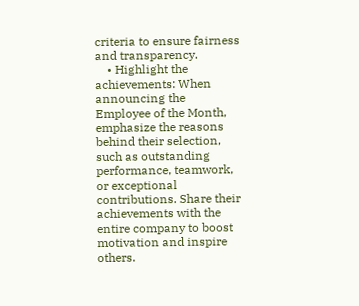criteria to ensure fairness and transparency.
    • Highlight the achievements: When announcing the Employee of the Month, emphasize the reasons behind their selection, such as outstanding performance, teamwork, or exceptional contributions. Share their achievements with the entire company to boost motivation and inspire others.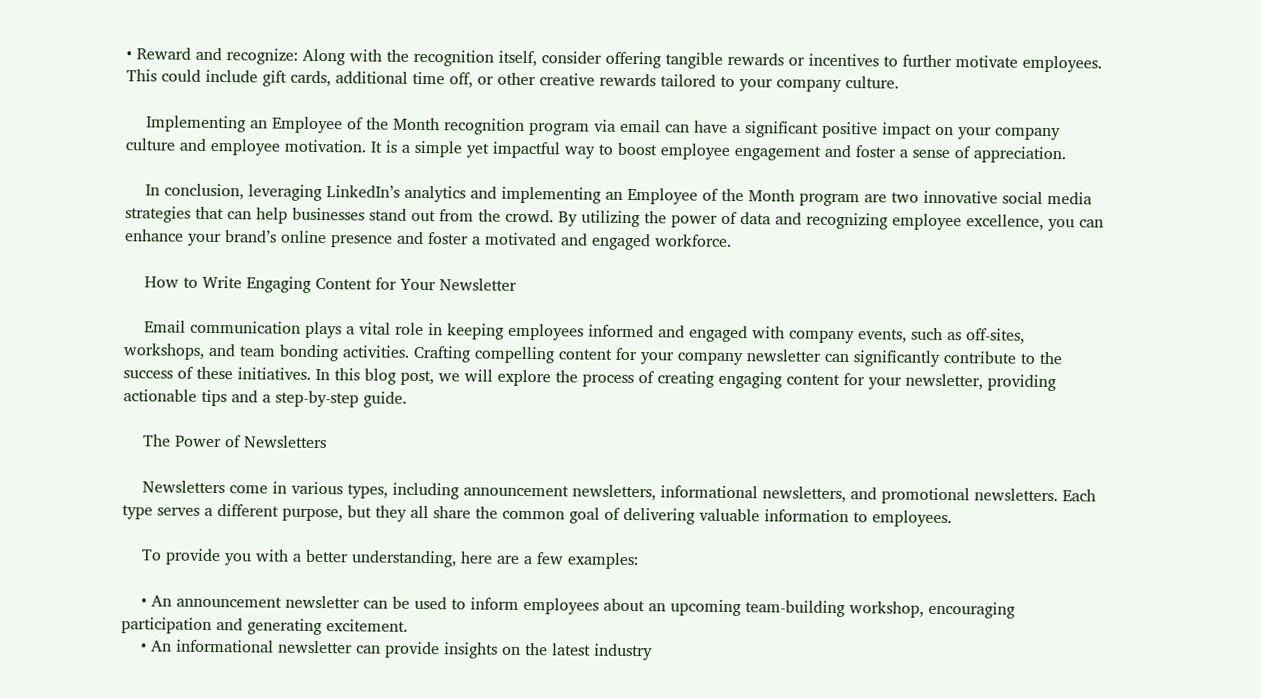• Reward and recognize: Along with the recognition itself, consider offering tangible rewards or incentives to further motivate employees. This could include gift cards, additional time off, or other creative rewards tailored to your company culture.

    Implementing an Employee of the Month recognition program via email can have a significant positive impact on your company culture and employee motivation. It is a simple yet impactful way to boost employee engagement and foster a sense of appreciation.

    In conclusion, leveraging LinkedIn’s analytics and implementing an Employee of the Month program are two innovative social media strategies that can help businesses stand out from the crowd. By utilizing the power of data and recognizing employee excellence, you can enhance your brand’s online presence and foster a motivated and engaged workforce.

    How to Write Engaging Content for Your Newsletter

    Email communication plays a vital role in keeping employees informed and engaged with company events, such as off-sites, workshops, and team bonding activities. Crafting compelling content for your company newsletter can significantly contribute to the success of these initiatives. In this blog post, we will explore the process of creating engaging content for your newsletter, providing actionable tips and a step-by-step guide.

    The Power of Newsletters

    Newsletters come in various types, including announcement newsletters, informational newsletters, and promotional newsletters. Each type serves a different purpose, but they all share the common goal of delivering valuable information to employees.

    To provide you with a better understanding, here are a few examples:

    • An announcement newsletter can be used to inform employees about an upcoming team-building workshop, encouraging participation and generating excitement.
    • An informational newsletter can provide insights on the latest industry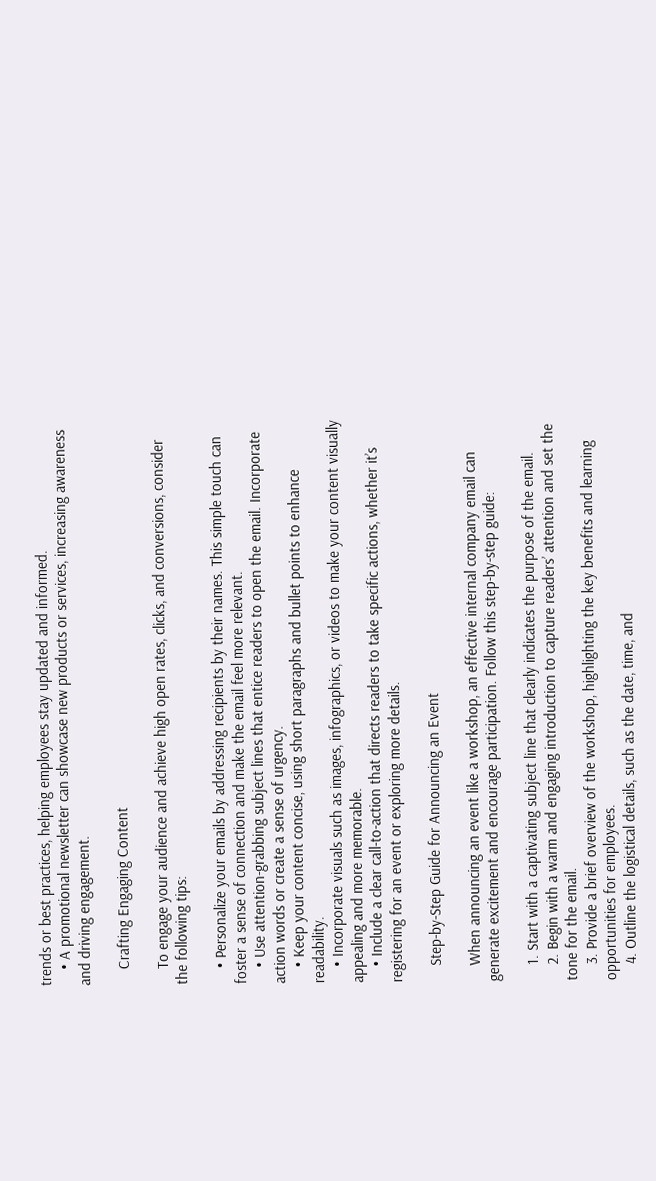trends or best practices, helping employees stay updated and informed.
    • A promotional newsletter can showcase new products or services, increasing awareness and driving engagement.

    Crafting Engaging Content

    To engage your audience and achieve high open rates, clicks, and conversions, consider the following tips:

    • Personalize your emails by addressing recipients by their names. This simple touch can foster a sense of connection and make the email feel more relevant.
    • Use attention-grabbing subject lines that entice readers to open the email. Incorporate action words or create a sense of urgency.
    • Keep your content concise, using short paragraphs and bullet points to enhance readability.
    • Incorporate visuals such as images, infographics, or videos to make your content visually appealing and more memorable.
    • Include a clear call-to-action that directs readers to take specific actions, whether it’s registering for an event or exploring more details.

    Step-by-Step Guide for Announcing an Event

    When announcing an event like a workshop, an effective internal company email can generate excitement and encourage participation. Follow this step-by-step guide:

    1. Start with a captivating subject line that clearly indicates the purpose of the email.
    2. Begin with a warm and engaging introduction to capture readers’ attention and set the tone for the email.
    3. Provide a brief overview of the workshop, highlighting the key benefits and learning opportunities for employees.
    4. Outline the logistical details, such as the date, time, and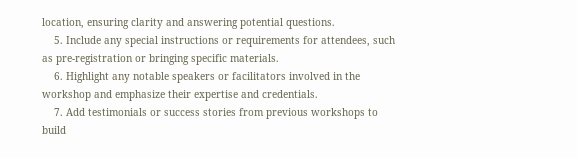location, ensuring clarity and answering potential questions.
    5. Include any special instructions or requirements for attendees, such as pre-registration or bringing specific materials.
    6. Highlight any notable speakers or facilitators involved in the workshop and emphasize their expertise and credentials.
    7. Add testimonials or success stories from previous workshops to build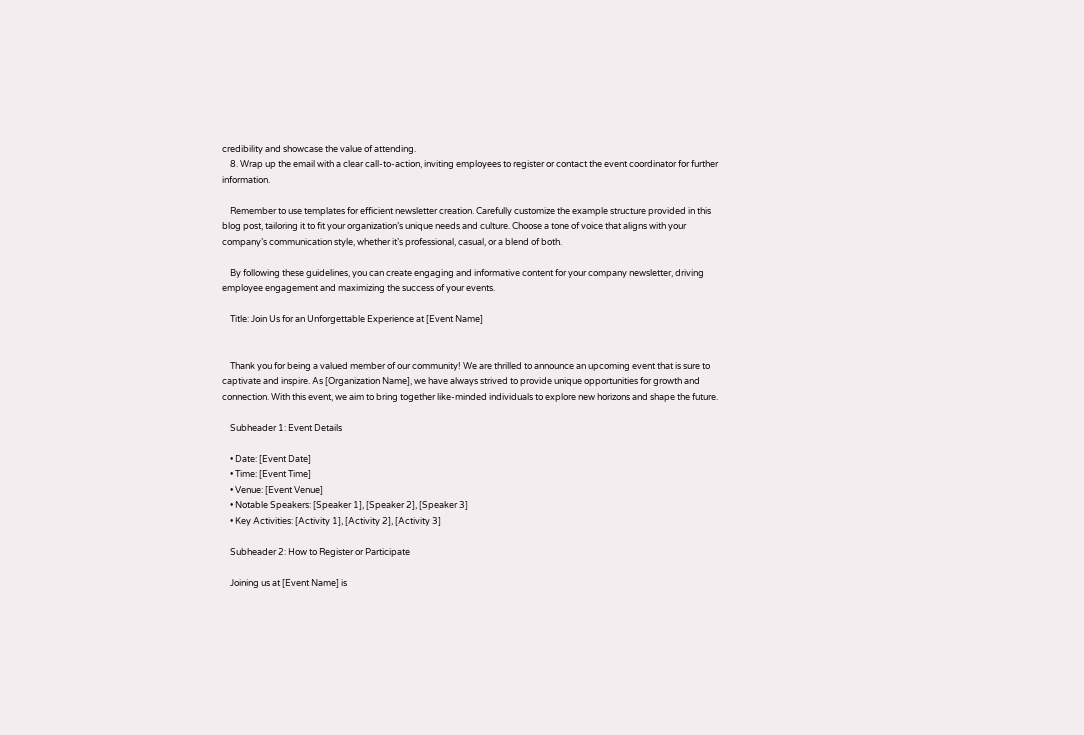credibility and showcase the value of attending.
    8. Wrap up the email with a clear call-to-action, inviting employees to register or contact the event coordinator for further information.

    Remember to use templates for efficient newsletter creation. Carefully customize the example structure provided in this blog post, tailoring it to fit your organization’s unique needs and culture. Choose a tone of voice that aligns with your company’s communication style, whether it’s professional, casual, or a blend of both.

    By following these guidelines, you can create engaging and informative content for your company newsletter, driving employee engagement and maximizing the success of your events.

    Title: Join Us for an Unforgettable Experience at [Event Name]


    Thank you for being a valued member of our community! We are thrilled to announce an upcoming event that is sure to captivate and inspire. As [Organization Name], we have always strived to provide unique opportunities for growth and connection. With this event, we aim to bring together like-minded individuals to explore new horizons and shape the future.

    Subheader 1: Event Details

    • Date: [Event Date]
    • Time: [Event Time]
    • Venue: [Event Venue]
    • Notable Speakers: [Speaker 1], [Speaker 2], [Speaker 3]
    • Key Activities: [Activity 1], [Activity 2], [Activity 3]

    Subheader 2: How to Register or Participate

    Joining us at [Event Name] is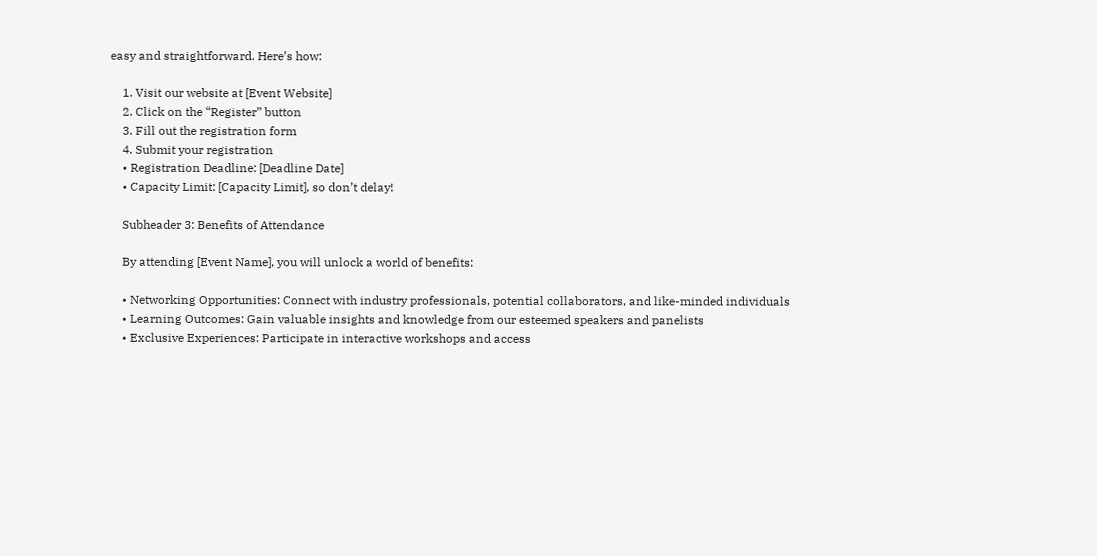easy and straightforward. Here’s how:

    1. Visit our website at [Event Website]
    2. Click on the “Register” button
    3. Fill out the registration form
    4. Submit your registration
    • Registration Deadline: [Deadline Date]
    • Capacity Limit: [Capacity Limit], so don’t delay!

    Subheader 3: Benefits of Attendance

    By attending [Event Name], you will unlock a world of benefits:

    • Networking Opportunities: Connect with industry professionals, potential collaborators, and like-minded individuals
    • Learning Outcomes: Gain valuable insights and knowledge from our esteemed speakers and panelists
    • Exclusive Experiences: Participate in interactive workshops and access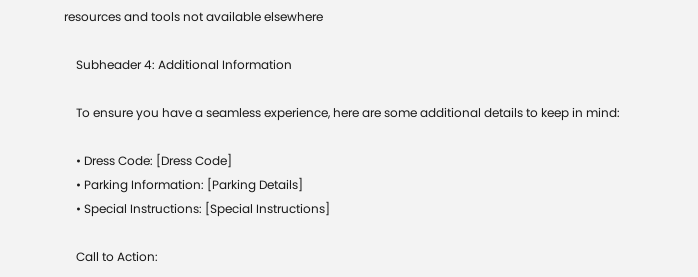resources and tools not available elsewhere

    Subheader 4: Additional Information

    To ensure you have a seamless experience, here are some additional details to keep in mind:

    • Dress Code: [Dress Code]
    • Parking Information: [Parking Details]
    • Special Instructions: [Special Instructions]

    Call to Action: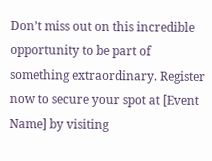Don’t miss out on this incredible opportunity to be part of something extraordinary. Register now to secure your spot at [Event Name] by visiting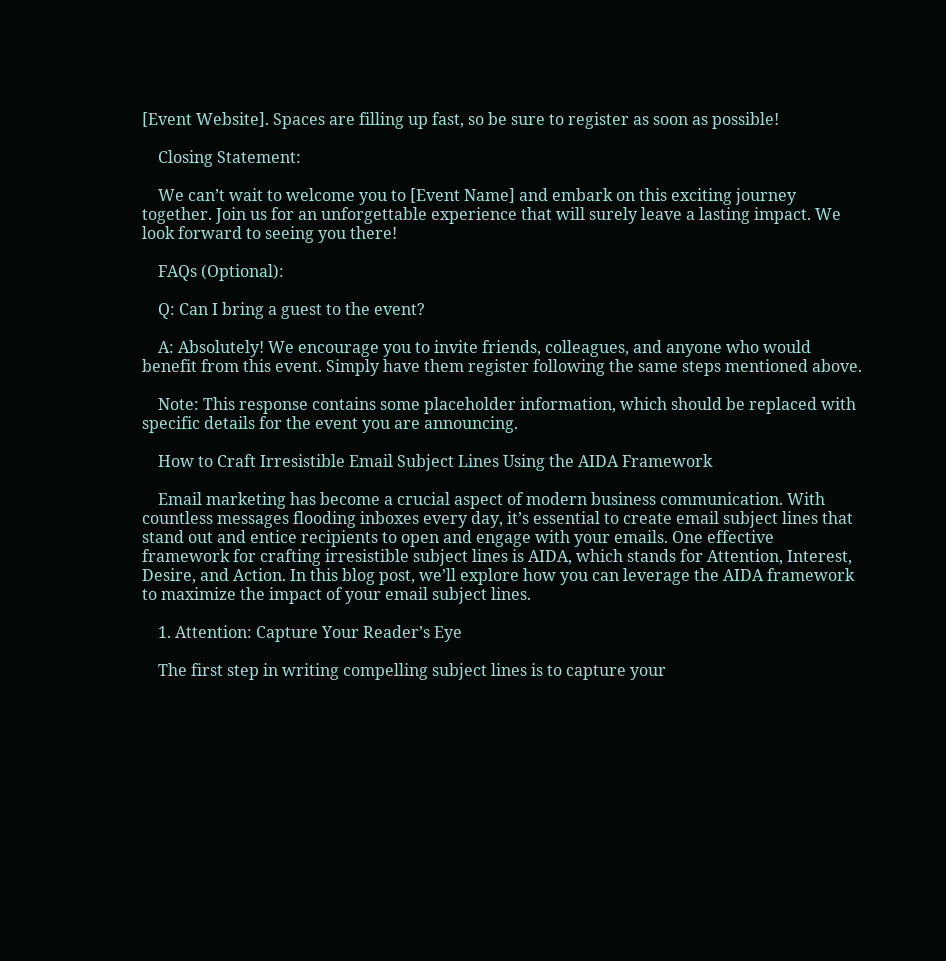[Event Website]. Spaces are filling up fast, so be sure to register as soon as possible!

    Closing Statement:

    We can’t wait to welcome you to [Event Name] and embark on this exciting journey together. Join us for an unforgettable experience that will surely leave a lasting impact. We look forward to seeing you there!

    FAQs (Optional):

    Q: Can I bring a guest to the event?

    A: Absolutely! We encourage you to invite friends, colleagues, and anyone who would benefit from this event. Simply have them register following the same steps mentioned above.

    Note: This response contains some placeholder information, which should be replaced with specific details for the event you are announcing.

    How to Craft Irresistible Email Subject Lines Using the AIDA Framework

    Email marketing has become a crucial aspect of modern business communication. With countless messages flooding inboxes every day, it’s essential to create email subject lines that stand out and entice recipients to open and engage with your emails. One effective framework for crafting irresistible subject lines is AIDA, which stands for Attention, Interest, Desire, and Action. In this blog post, we’ll explore how you can leverage the AIDA framework to maximize the impact of your email subject lines.

    1. Attention: Capture Your Reader’s Eye

    The first step in writing compelling subject lines is to capture your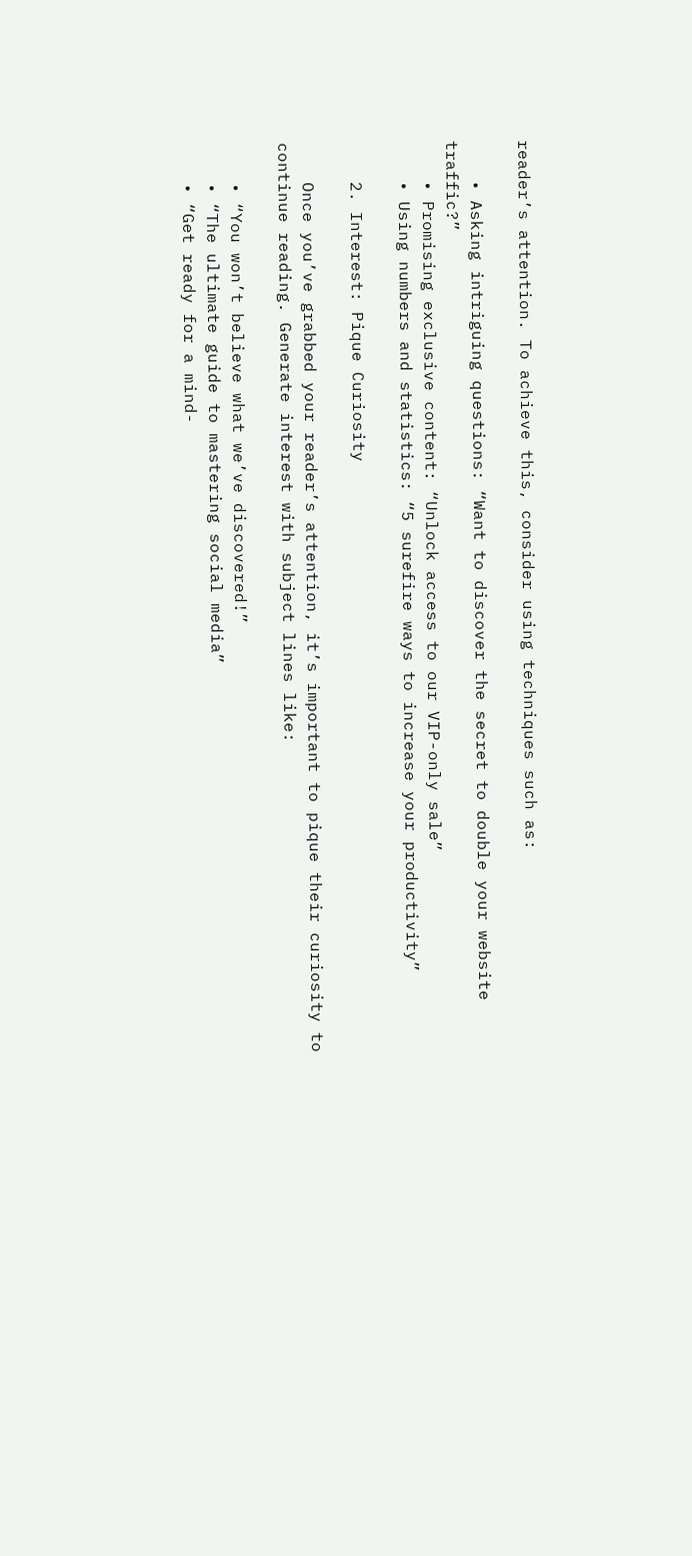reader’s attention. To achieve this, consider using techniques such as:

    • Asking intriguing questions: “Want to discover the secret to double your website traffic?”
    • Promising exclusive content: “Unlock access to our VIP-only sale”
    • Using numbers and statistics: “5 surefire ways to increase your productivity”

    2. Interest: Pique Curiosity

    Once you’ve grabbed your reader’s attention, it’s important to pique their curiosity to continue reading. Generate interest with subject lines like:

    • “You won’t believe what we’ve discovered!”
    • “The ultimate guide to mastering social media”
    • “Get ready for a mind-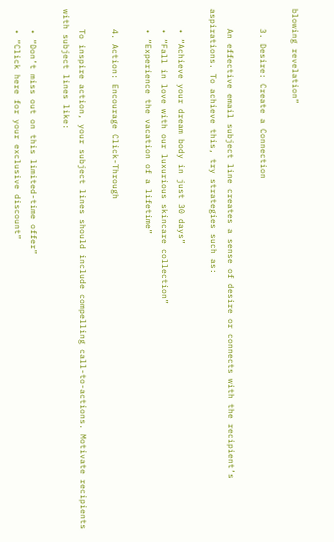blowing revelation”

    3. Desire: Create a Connection

    An effective email subject line creates a sense of desire or connects with the recipient’s aspirations. To achieve this, try strategies such as:

    • “Achieve your dream body in just 30 days”
    • “Fall in love with our luxurious skincare collection”
    • “Experience the vacation of a lifetime”

    4. Action: Encourage Click-Through

    To inspire action, your subject lines should include compelling call-to-actions. Motivate recipients with subject lines like:

    • “Don’t miss out on this limited-time offer”
    • “Click here for your exclusive discount”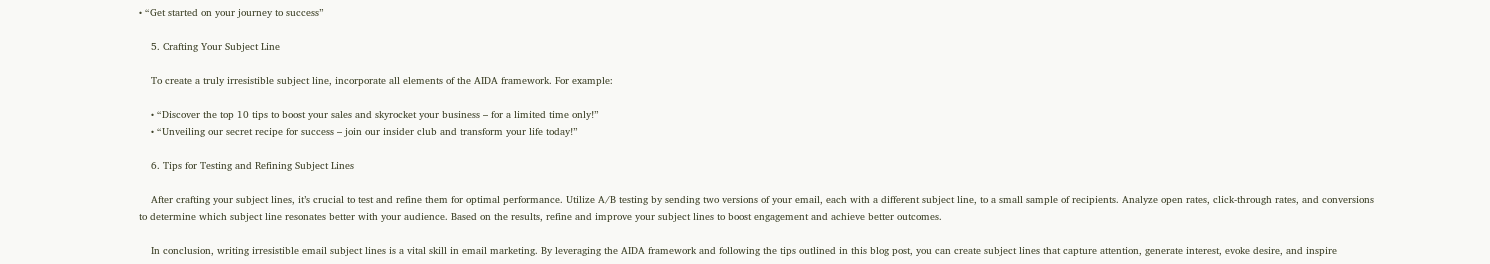• “Get started on your journey to success”

    5. Crafting Your Subject Line

    To create a truly irresistible subject line, incorporate all elements of the AIDA framework. For example:

    • “Discover the top 10 tips to boost your sales and skyrocket your business – for a limited time only!”
    • “Unveiling our secret recipe for success – join our insider club and transform your life today!”

    6. Tips for Testing and Refining Subject Lines

    After crafting your subject lines, it’s crucial to test and refine them for optimal performance. Utilize A/B testing by sending two versions of your email, each with a different subject line, to a small sample of recipients. Analyze open rates, click-through rates, and conversions to determine which subject line resonates better with your audience. Based on the results, refine and improve your subject lines to boost engagement and achieve better outcomes.

    In conclusion, writing irresistible email subject lines is a vital skill in email marketing. By leveraging the AIDA framework and following the tips outlined in this blog post, you can create subject lines that capture attention, generate interest, evoke desire, and inspire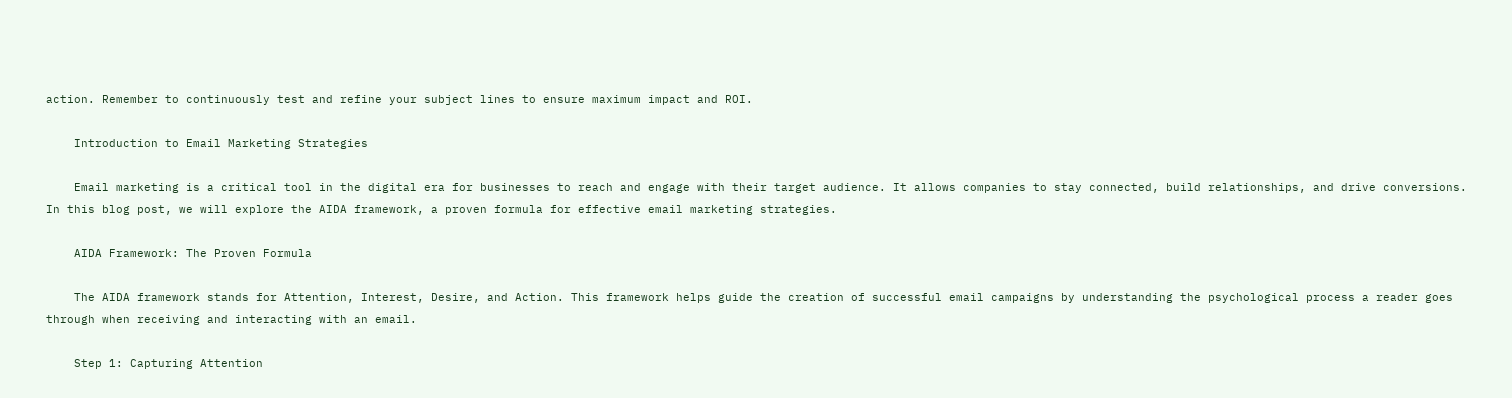action. Remember to continuously test and refine your subject lines to ensure maximum impact and ROI.

    Introduction to Email Marketing Strategies

    Email marketing is a critical tool in the digital era for businesses to reach and engage with their target audience. It allows companies to stay connected, build relationships, and drive conversions. In this blog post, we will explore the AIDA framework, a proven formula for effective email marketing strategies.

    AIDA Framework: The Proven Formula

    The AIDA framework stands for Attention, Interest, Desire, and Action. This framework helps guide the creation of successful email campaigns by understanding the psychological process a reader goes through when receiving and interacting with an email.

    Step 1: Capturing Attention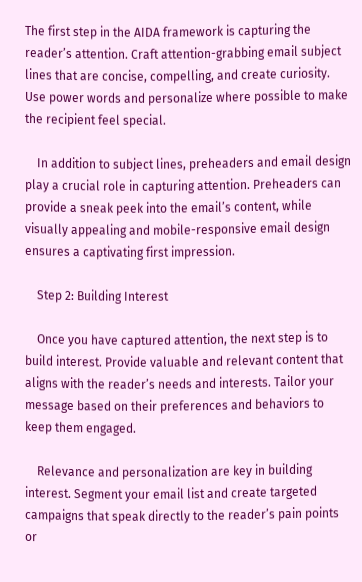The first step in the AIDA framework is capturing the reader’s attention. Craft attention-grabbing email subject lines that are concise, compelling, and create curiosity. Use power words and personalize where possible to make the recipient feel special.

    In addition to subject lines, preheaders and email design play a crucial role in capturing attention. Preheaders can provide a sneak peek into the email’s content, while visually appealing and mobile-responsive email design ensures a captivating first impression.

    Step 2: Building Interest

    Once you have captured attention, the next step is to build interest. Provide valuable and relevant content that aligns with the reader’s needs and interests. Tailor your message based on their preferences and behaviors to keep them engaged.

    Relevance and personalization are key in building interest. Segment your email list and create targeted campaigns that speak directly to the reader’s pain points or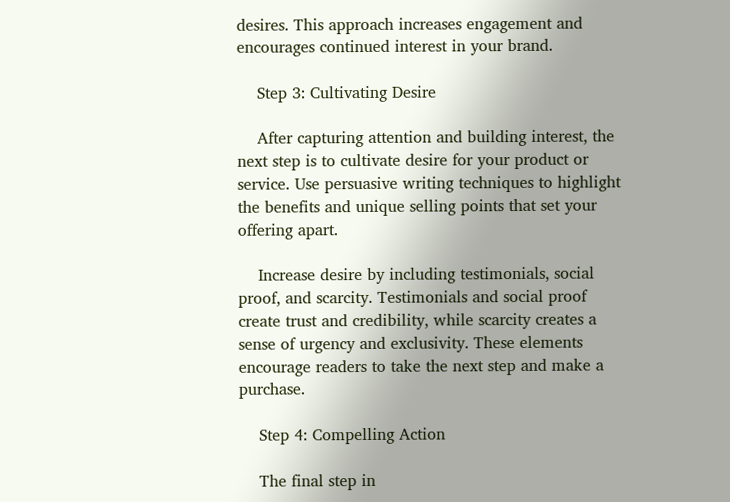desires. This approach increases engagement and encourages continued interest in your brand.

    Step 3: Cultivating Desire

    After capturing attention and building interest, the next step is to cultivate desire for your product or service. Use persuasive writing techniques to highlight the benefits and unique selling points that set your offering apart.

    Increase desire by including testimonials, social proof, and scarcity. Testimonials and social proof create trust and credibility, while scarcity creates a sense of urgency and exclusivity. These elements encourage readers to take the next step and make a purchase.

    Step 4: Compelling Action

    The final step in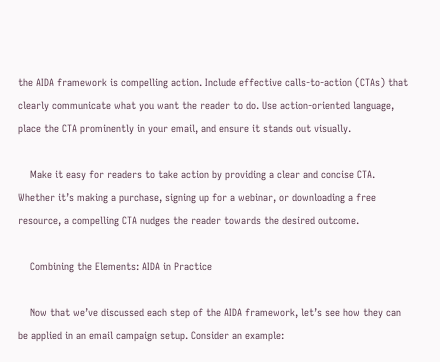the AIDA framework is compelling action. Include effective calls-to-action (CTAs) that clearly communicate what you want the reader to do. Use action-oriented language, place the CTA prominently in your email, and ensure it stands out visually.

    Make it easy for readers to take action by providing a clear and concise CTA. Whether it’s making a purchase, signing up for a webinar, or downloading a free resource, a compelling CTA nudges the reader towards the desired outcome.

    Combining the Elements: AIDA in Practice

    Now that we’ve discussed each step of the AIDA framework, let’s see how they can be applied in an email campaign setup. Consider an example: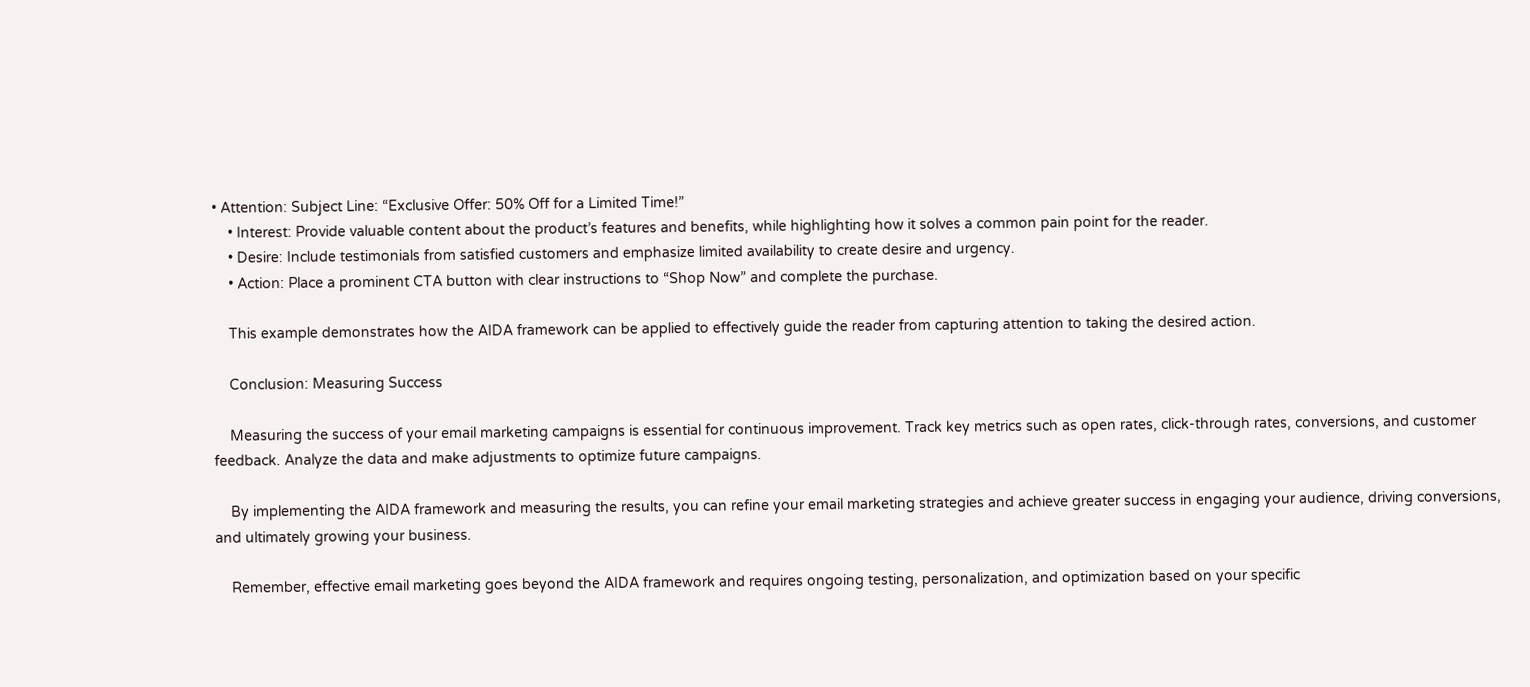• Attention: Subject Line: “Exclusive Offer: 50% Off for a Limited Time!”
    • Interest: Provide valuable content about the product’s features and benefits, while highlighting how it solves a common pain point for the reader.
    • Desire: Include testimonials from satisfied customers and emphasize limited availability to create desire and urgency.
    • Action: Place a prominent CTA button with clear instructions to “Shop Now” and complete the purchase.

    This example demonstrates how the AIDA framework can be applied to effectively guide the reader from capturing attention to taking the desired action.

    Conclusion: Measuring Success

    Measuring the success of your email marketing campaigns is essential for continuous improvement. Track key metrics such as open rates, click-through rates, conversions, and customer feedback. Analyze the data and make adjustments to optimize future campaigns.

    By implementing the AIDA framework and measuring the results, you can refine your email marketing strategies and achieve greater success in engaging your audience, driving conversions, and ultimately growing your business.

    Remember, effective email marketing goes beyond the AIDA framework and requires ongoing testing, personalization, and optimization based on your specific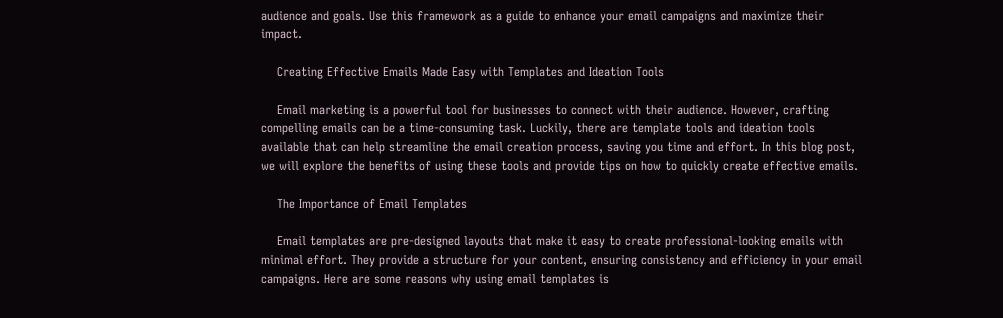audience and goals. Use this framework as a guide to enhance your email campaigns and maximize their impact.

    Creating Effective Emails Made Easy with Templates and Ideation Tools

    Email marketing is a powerful tool for businesses to connect with their audience. However, crafting compelling emails can be a time-consuming task. Luckily, there are template tools and ideation tools available that can help streamline the email creation process, saving you time and effort. In this blog post, we will explore the benefits of using these tools and provide tips on how to quickly create effective emails.

    The Importance of Email Templates

    Email templates are pre-designed layouts that make it easy to create professional-looking emails with minimal effort. They provide a structure for your content, ensuring consistency and efficiency in your email campaigns. Here are some reasons why using email templates is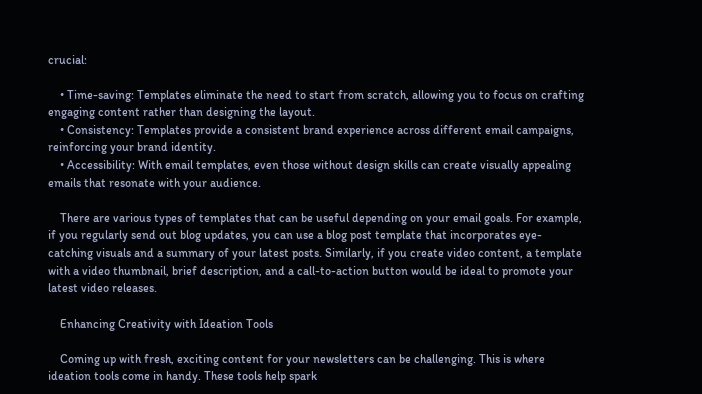crucial:

    • Time-saving: Templates eliminate the need to start from scratch, allowing you to focus on crafting engaging content rather than designing the layout.
    • Consistency: Templates provide a consistent brand experience across different email campaigns, reinforcing your brand identity.
    • Accessibility: With email templates, even those without design skills can create visually appealing emails that resonate with your audience.

    There are various types of templates that can be useful depending on your email goals. For example, if you regularly send out blog updates, you can use a blog post template that incorporates eye-catching visuals and a summary of your latest posts. Similarly, if you create video content, a template with a video thumbnail, brief description, and a call-to-action button would be ideal to promote your latest video releases.

    Enhancing Creativity with Ideation Tools

    Coming up with fresh, exciting content for your newsletters can be challenging. This is where ideation tools come in handy. These tools help spark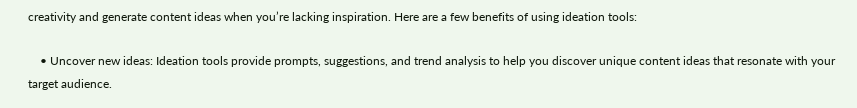creativity and generate content ideas when you’re lacking inspiration. Here are a few benefits of using ideation tools:

    • Uncover new ideas: Ideation tools provide prompts, suggestions, and trend analysis to help you discover unique content ideas that resonate with your target audience.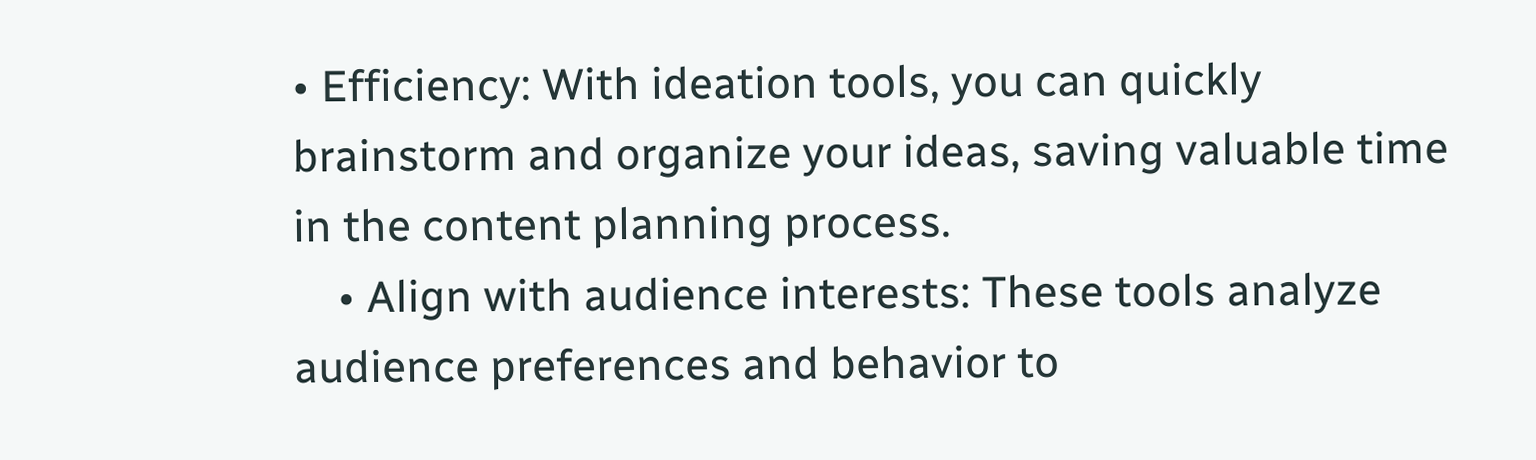• Efficiency: With ideation tools, you can quickly brainstorm and organize your ideas, saving valuable time in the content planning process.
    • Align with audience interests: These tools analyze audience preferences and behavior to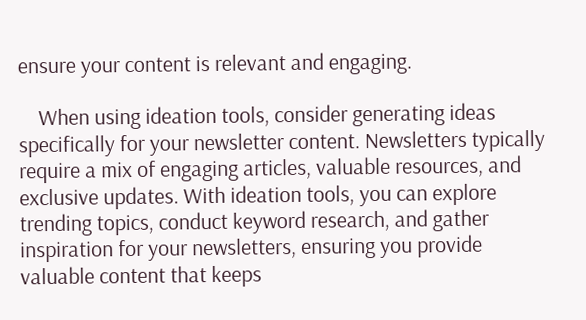ensure your content is relevant and engaging.

    When using ideation tools, consider generating ideas specifically for your newsletter content. Newsletters typically require a mix of engaging articles, valuable resources, and exclusive updates. With ideation tools, you can explore trending topics, conduct keyword research, and gather inspiration for your newsletters, ensuring you provide valuable content that keeps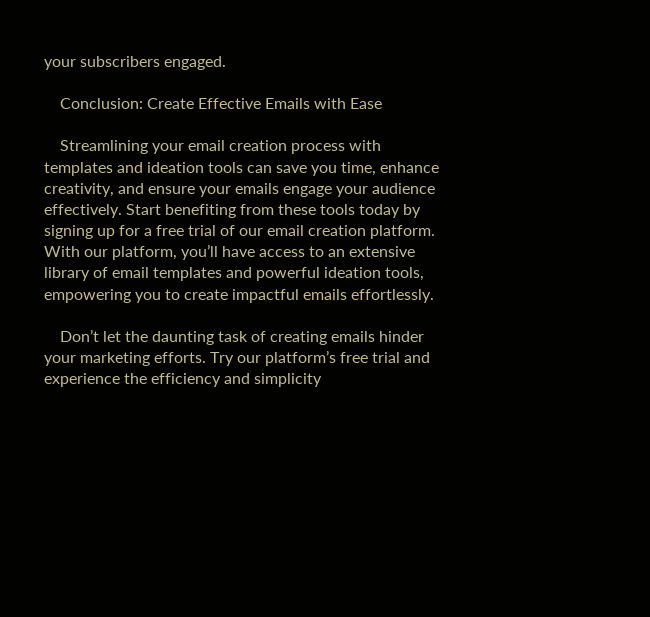your subscribers engaged.

    Conclusion: Create Effective Emails with Ease

    Streamlining your email creation process with templates and ideation tools can save you time, enhance creativity, and ensure your emails engage your audience effectively. Start benefiting from these tools today by signing up for a free trial of our email creation platform. With our platform, you’ll have access to an extensive library of email templates and powerful ideation tools, empowering you to create impactful emails effortlessly.

    Don’t let the daunting task of creating emails hinder your marketing efforts. Try our platform’s free trial and experience the efficiency and simplicity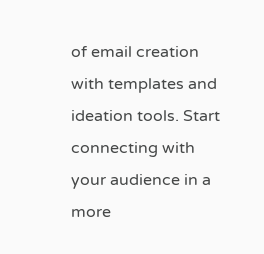of email creation with templates and ideation tools. Start connecting with your audience in a more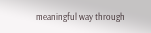meaningful way through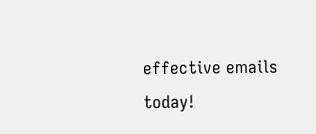effective emails today!